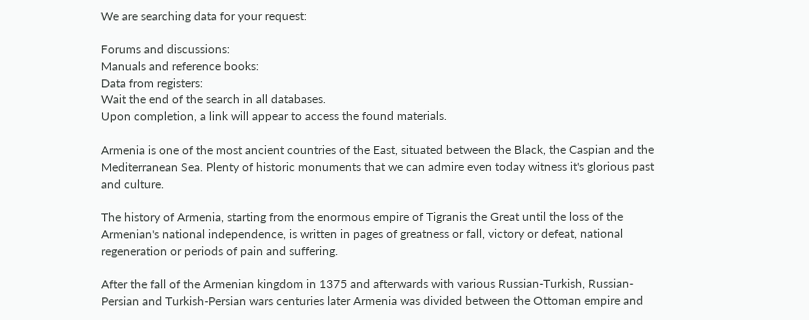We are searching data for your request:

Forums and discussions:
Manuals and reference books:
Data from registers:
Wait the end of the search in all databases.
Upon completion, a link will appear to access the found materials.

Armenia is one of the most ancient countries of the East, situated between the Black, the Caspian and the Mediterranean Sea. Plenty of historic monuments that we can admire even today witness it's glorious past and culture.

The history of Armenia, starting from the enormous empire of Tigranis the Great until the loss of the Armenian's national independence, is written in pages of greatness or fall, victory or defeat, national regeneration or periods of pain and suffering.

After the fall of the Armenian kingdom in 1375 and afterwards with various Russian-Turkish, Russian-Persian and Turkish-Persian wars centuries later Armenia was divided between the Ottoman empire and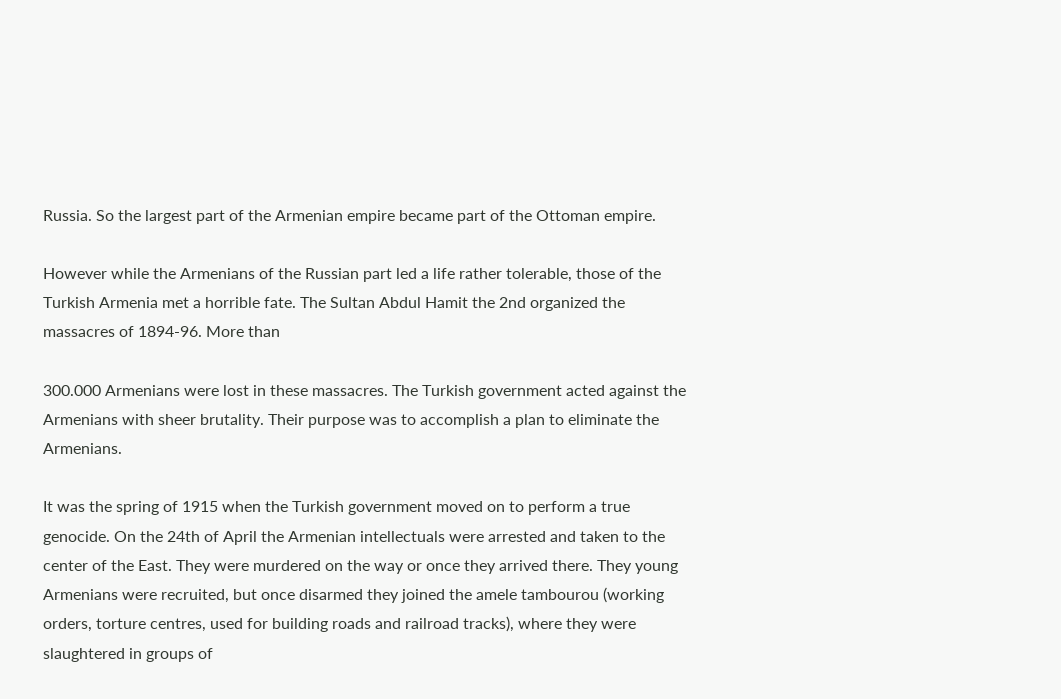Russia. So the largest part of the Armenian empire became part of the Ottoman empire.

However while the Armenians of the Russian part led a life rather tolerable, those of the Turkish Armenia met a horrible fate. The Sultan Abdul Hamit the 2nd organized the massacres of 1894-96. More than

300.000 Armenians were lost in these massacres. The Turkish government acted against the Armenians with sheer brutality. Their purpose was to accomplish a plan to eliminate the Armenians.

It was the spring of 1915 when the Turkish government moved on to perform a true genocide. On the 24th of April the Armenian intellectuals were arrested and taken to the center of the East. They were murdered on the way or once they arrived there. They young Armenians were recruited, but once disarmed they joined the amele tambourou (working orders, torture centres, used for building roads and railroad tracks), where they were slaughtered in groups of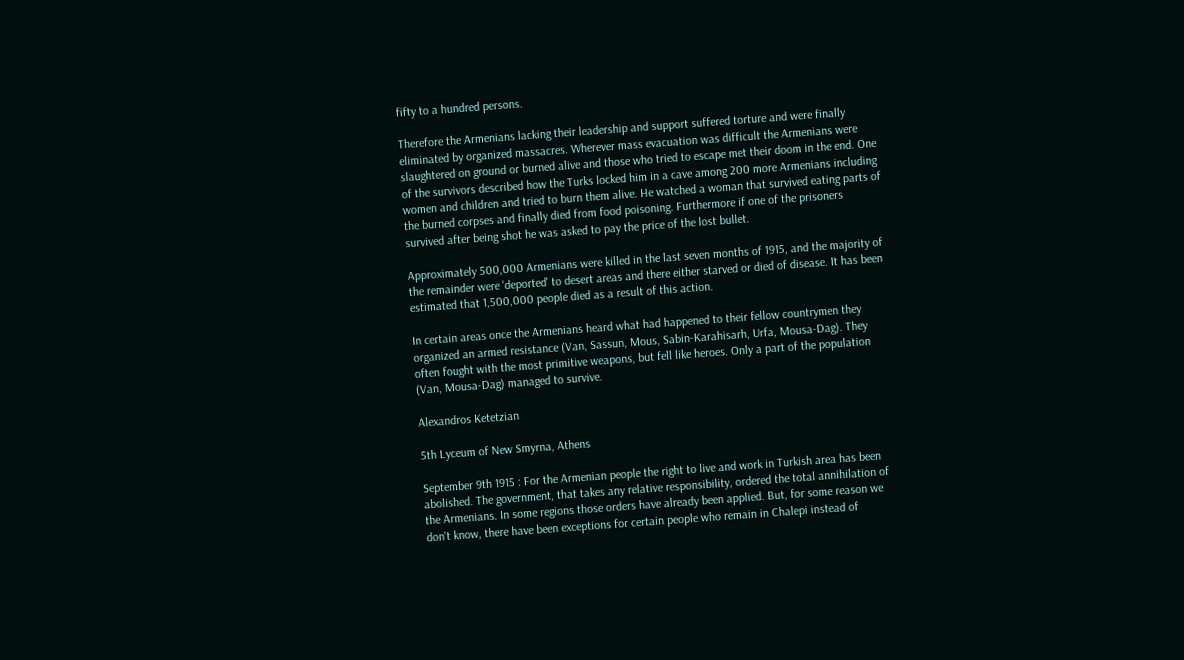fifty to a hundred persons.

Therefore the Armenians lacking their leadership and support suffered torture and were finally eliminated by organized massacres. Wherever mass evacuation was difficult the Armenians were slaughtered on ground or burned alive and those who tried to escape met their doom in the end. One of the survivors described how the Turks locked him in a cave among 200 more Armenians including women and children and tried to burn them alive. He watched a woman that survived eating parts of the burned corpses and finally died from food poisoning. Furthermore if one of the prisoners survived after being shot he was asked to pay the price of the lost bullet.

Approximately 500,000 Armenians were killed in the last seven months of 1915, and the majority of the remainder were 'deported' to desert areas and there either starved or died of disease. It has been estimated that 1,500,000 people died as a result of this action.

In certain areas once the Armenians heard what had happened to their fellow countrymen they organized an armed resistance (Van, Sassun, Mous, Sabin-Karahisarh, Urfa, Mousa-Dag). They often fought with the most primitive weapons, but fell like heroes. Only a part of the population (Van, Mousa-Dag) managed to survive.

Alexandros Ketetzian

5th Lyceum of New Smyrna, Athens

September 9th 1915 : For the Armenian people the right to live and work in Turkish area has been abolished. The government, that takes any relative responsibility, ordered the total annihilation of the Armenians. In some regions those orders have already been applied. But, for some reason we don't know, there have been exceptions for certain people who remain in Chalepi instead of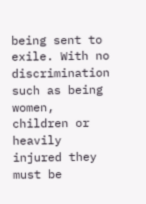being sent to exile. With no discrimination such as being women, children or heavily injured they must be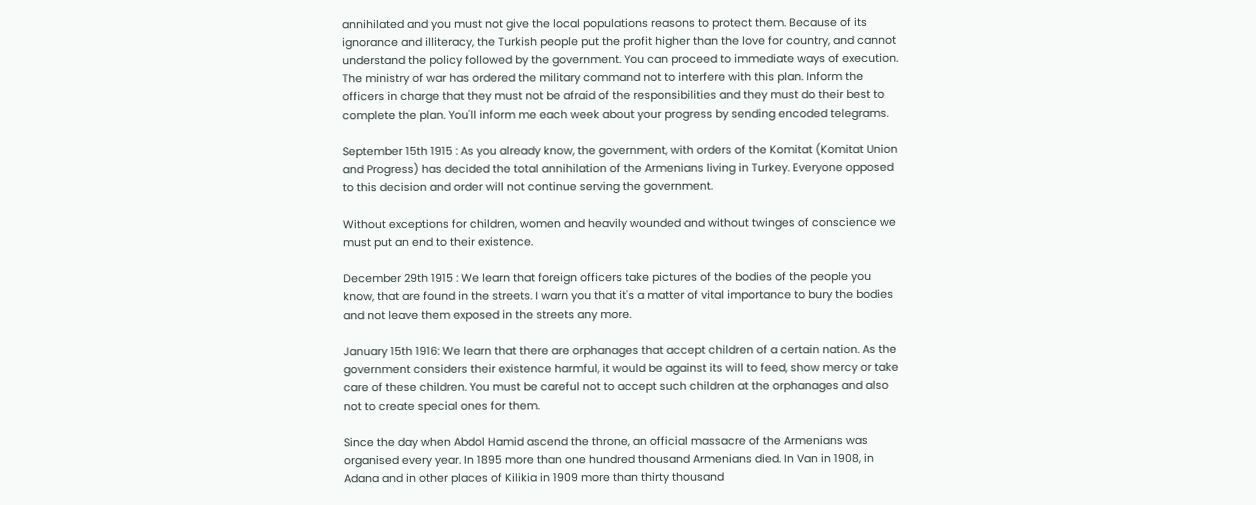annihilated and you must not give the local populations reasons to protect them. Because of its ignorance and illiteracy, the Turkish people put the profit higher than the love for country, and cannot understand the policy followed by the government. You can proceed to immediate ways of execution. The ministry of war has ordered the military command not to interfere with this plan. Inform the officers in charge that they must not be afraid of the responsibilities and they must do their best to complete the plan. You'll inform me each week about your progress by sending encoded telegrams.

September 15th 1915 : As you already know, the government, with orders of the Komitat (Komitat Union and Progress) has decided the total annihilation of the Armenians living in Turkey. Everyone opposed to this decision and order will not continue serving the government.

Without exceptions for children, women and heavily wounded and without twinges of conscience we must put an end to their existence.

December 29th 1915 : We learn that foreign officers take pictures of the bodies of the people you know, that are found in the streets. I warn you that it's a matter of vital importance to bury the bodies and not leave them exposed in the streets any more.

January 15th 1916: We learn that there are orphanages that accept children of a certain nation. As the government considers their existence harmful, it would be against its will to feed, show mercy or take care of these children. You must be careful not to accept such children at the orphanages and also not to create special ones for them.

Since the day when Abdol Hamid ascend the throne, an official massacre of the Armenians was organised every year. In 1895 more than one hundred thousand Armenians died. In Van in 1908, in Adana and in other places of Kilikia in 1909 more than thirty thousand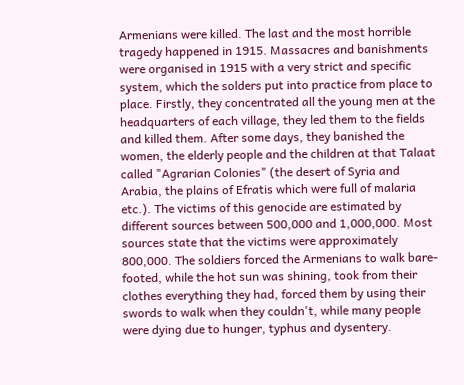Armenians were killed. The last and the most horrible tragedy happened in 1915. Massacres and banishments were organised in 1915 with a very strict and specific system, which the solders put into practice from place to place. Firstly, they concentrated all the young men at the headquarters of each village, they led them to the fields and killed them. After some days, they banished the women, the elderly people and the children at that Talaat called "Agrarian Colonies" (the desert of Syria and Arabia, the plains of Efratis which were full of malaria etc.). The victims of this genocide are estimated by different sources between 500,000 and 1,000,000. Most sources state that the victims were approximately 800,000. The soldiers forced the Armenians to walk bare-footed, while the hot sun was shining, took from their clothes everything they had, forced them by using their swords to walk when they couldn't, while many people were dying due to hunger, typhus and dysentery.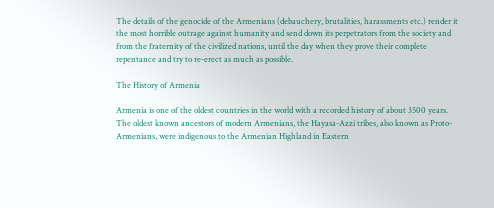The details of the genocide of the Armenians (debauchery, brutalities, harassments etc.) render it the most horrible outrage against humanity and send down its perpetrators from the society and from the fraternity of the civilized nations, until the day when they prove their complete repentance and try to re-erect as much as possible.

The History of Armenia

Armenia is one of the oldest countries in the world with a recorded history of about 3500 years. The oldest known ancestors of modern Armenians, the Hayasa-Azzi tribes, also known as Proto-Armenians, were indigenous to the Armenian Highland in Eastern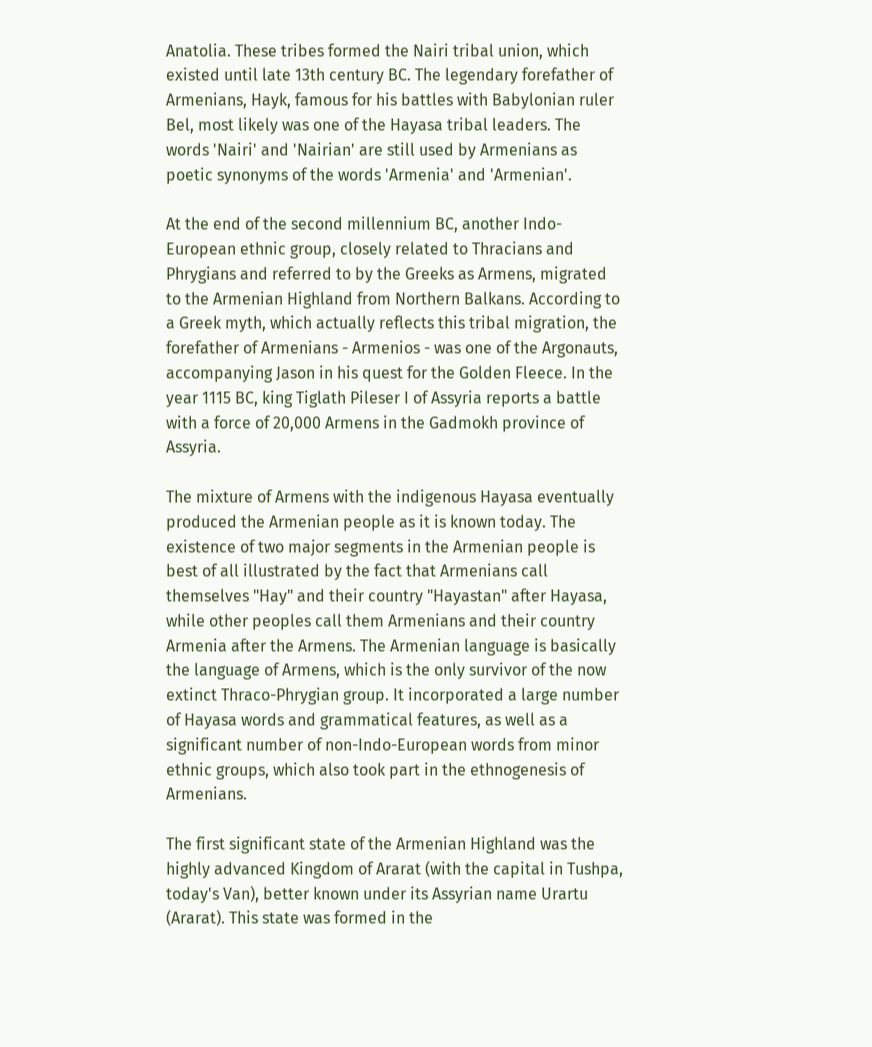Anatolia. These tribes formed the Nairi tribal union, which existed until late 13th century BC. The legendary forefather of Armenians, Hayk, famous for his battles with Babylonian ruler Bel, most likely was one of the Hayasa tribal leaders. The words 'Nairi' and 'Nairian' are still used by Armenians as poetic synonyms of the words 'Armenia' and 'Armenian'.

At the end of the second millennium BC, another Indo-European ethnic group, closely related to Thracians and Phrygians and referred to by the Greeks as Armens, migrated to the Armenian Highland from Northern Balkans. According to a Greek myth, which actually reflects this tribal migration, the forefather of Armenians - Armenios - was one of the Argonauts, accompanying Jason in his quest for the Golden Fleece. In the year 1115 BC, king Tiglath Pileser I of Assyria reports a battle with a force of 20,000 Armens in the Gadmokh province of Assyria.

The mixture of Armens with the indigenous Hayasa eventually produced the Armenian people as it is known today. The existence of two major segments in the Armenian people is best of all illustrated by the fact that Armenians call themselves "Hay" and their country "Hayastan" after Hayasa, while other peoples call them Armenians and their country Armenia after the Armens. The Armenian language is basically the language of Armens, which is the only survivor of the now extinct Thraco-Phrygian group. It incorporated a large number of Hayasa words and grammatical features, as well as a significant number of non-Indo-European words from minor ethnic groups, which also took part in the ethnogenesis of Armenians.

The first significant state of the Armenian Highland was the highly advanced Kingdom of Ararat (with the capital in Tushpa, today's Van), better known under its Assyrian name Urartu (Ararat). This state was formed in the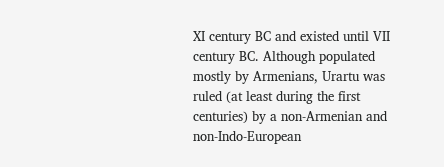XI century BC and existed until VII century BC. Although populated mostly by Armenians, Urartu was ruled (at least during the first centuries) by a non-Armenian and non-Indo-European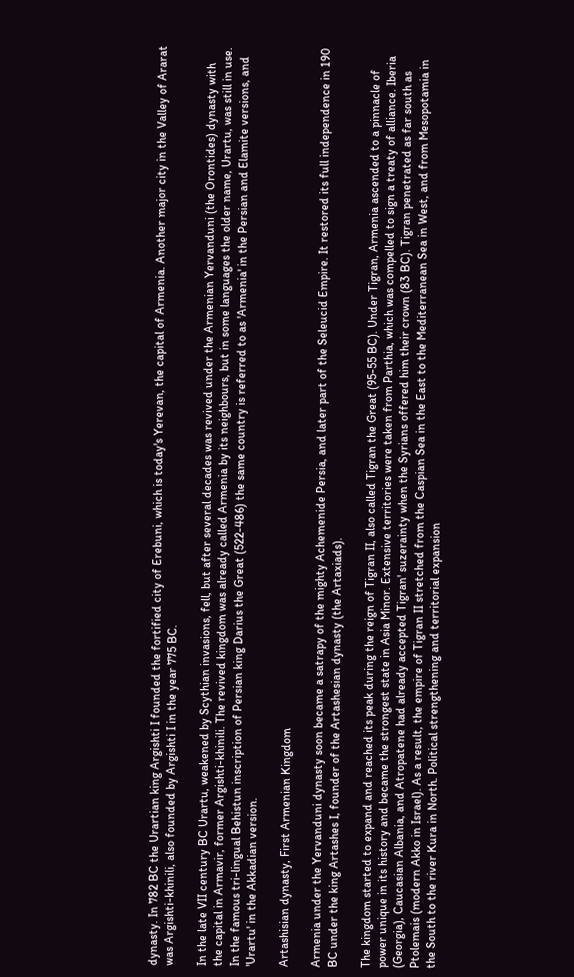dynasty. In 782 BC the Urartian king Argishti I founded the fortified city of Erebuni, which is today's Yerevan, the capital of Armenia. Another major city in the Valley of Ararat was Argishti-khinili, also founded by Argishti I in the year 775 BC.

In the late VII century BC Urartu, weakened by Scythian invasions, fell, but after several decades was revived under the Armenian Yervanduni (the Orontides) dynasty with the capital in Armavir, former Argishti-khinili. The revived kingdom was already called Armenia by its neighbours, but in some languages the older name, Urartu, was still in use. In the famous tri-lingual Behistun inscription of Persian king Darius the Great (522-486) the same country is referred to as 'Armenia' in the Persian and Elamite versions, and 'Urartu' in the Akkadian version.

Artashisian dynasty, First Armenian Kingdom

Armenia under the Yervanduni dynasty soon became a satrapy of the mighty Achemenide Persia, and later part of the Seleucid Empire. It restored its full independence in 190 BC under the king Artashes I, founder of the Artashesian dynasty (the Artaxiads).

The kingdom started to expand and reached its peak during the reign of Tigran II, also called Tigran the Great (95-55 BC). Under Tigran, Armenia ascended to a pinnacle of power unique in its history and became the strongest state in Asia Minor. Extensive territories were taken from Parthia, which was compelled to sign a treaty of alliance. Iberia (Georgia), Caucasian Albania, and Atropatene had already accepted Tigran' suzerainty when the Syrians offered him their crown (83 BC). Tigran penetrated as far south as Ptolemais (modern Akko in Israel). As a result, the empire of Tigran II stretched from the Caspian Sea in the East to the Mediterranean Sea in West, and from Mesopotamia in the South to the river Kura in North. Political strengthening and territorial expansion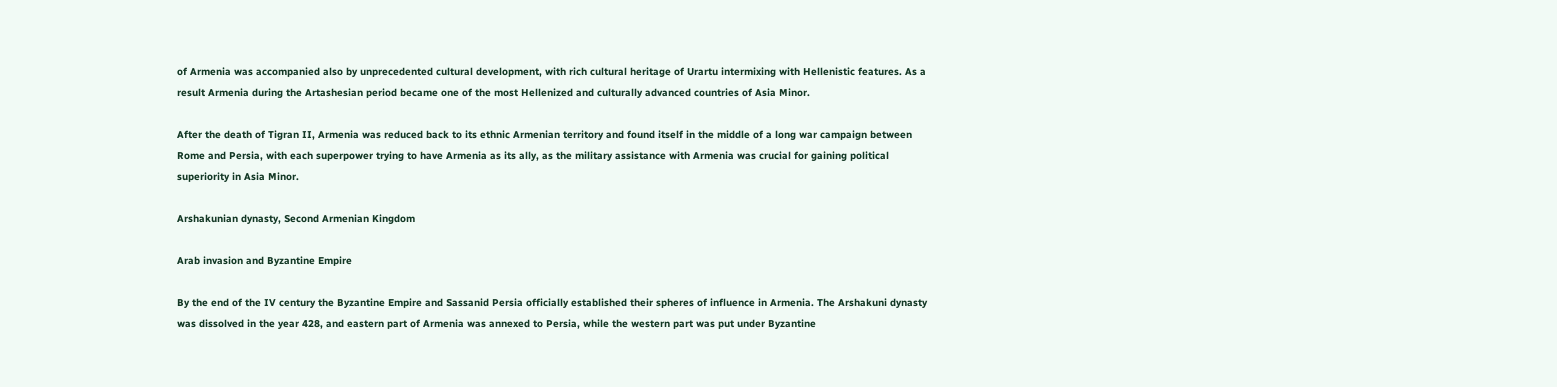of Armenia was accompanied also by unprecedented cultural development, with rich cultural heritage of Urartu intermixing with Hellenistic features. As a result Armenia during the Artashesian period became one of the most Hellenized and culturally advanced countries of Asia Minor.

After the death of Tigran II, Armenia was reduced back to its ethnic Armenian territory and found itself in the middle of a long war campaign between Rome and Persia, with each superpower trying to have Armenia as its ally, as the military assistance with Armenia was crucial for gaining political superiority in Asia Minor.

Arshakunian dynasty, Second Armenian Kingdom

Arab invasion and Byzantine Empire

By the end of the IV century the Byzantine Empire and Sassanid Persia officially established their spheres of influence in Armenia. The Arshakuni dynasty was dissolved in the year 428, and eastern part of Armenia was annexed to Persia, while the western part was put under Byzantine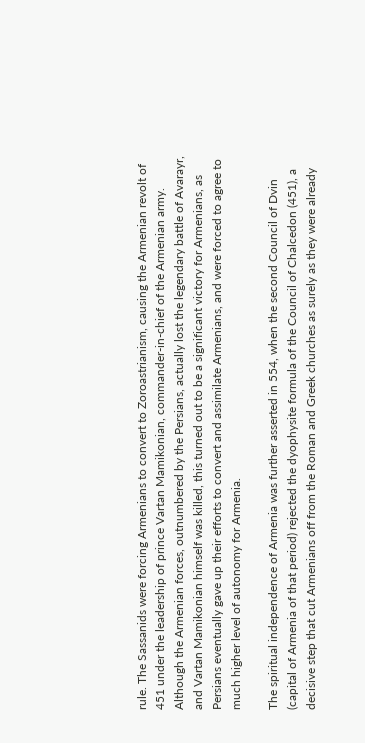rule. The Sassanids were forcing Armenians to convert to Zoroastrianism, causing the Armenian revolt of 451 under the leadership of prince Vartan Mamikonian, commander-in-chief of the Armenian army. Although the Armenian forces, outnumbered by the Persians, actually lost the legendary battle of Avarayr, and Vartan Mamikonian himself was killed, this turned out to be a significant victory for Armenians, as Persians eventually gave up their efforts to convert and assimilate Armenians, and were forced to agree to much higher level of autonomy for Armenia.

The spiritual independence of Armenia was further asserted in 554, when the second Council of Dvin (capital of Armenia of that period) rejected the dyophysite formula of the Council of Chalcedon (451), a decisive step that cut Armenians off from the Roman and Greek churches as surely as they were already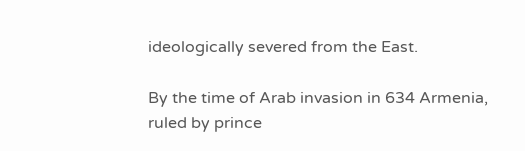ideologically severed from the East.

By the time of Arab invasion in 634 Armenia, ruled by prince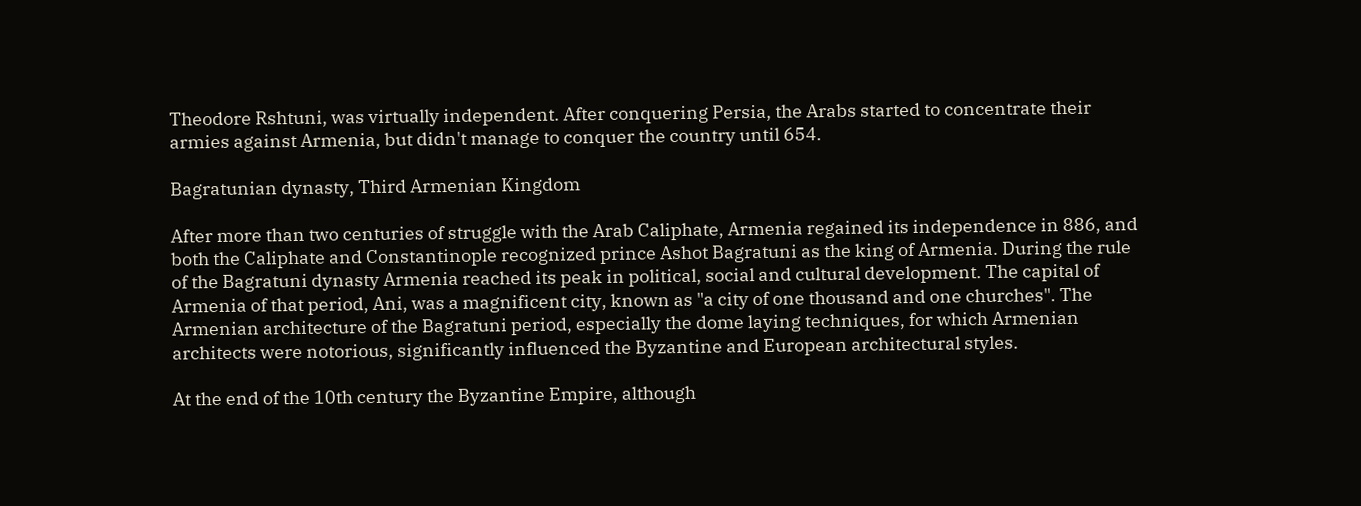Theodore Rshtuni, was virtually independent. After conquering Persia, the Arabs started to concentrate their armies against Armenia, but didn't manage to conquer the country until 654.

Bagratunian dynasty, Third Armenian Kingdom

After more than two centuries of struggle with the Arab Caliphate, Armenia regained its independence in 886, and both the Caliphate and Constantinople recognized prince Ashot Bagratuni as the king of Armenia. During the rule of the Bagratuni dynasty Armenia reached its peak in political, social and cultural development. The capital of Armenia of that period, Ani, was a magnificent city, known as "a city of one thousand and one churches". The Armenian architecture of the Bagratuni period, especially the dome laying techniques, for which Armenian architects were notorious, significantly influenced the Byzantine and European architectural styles.

At the end of the 10th century the Byzantine Empire, although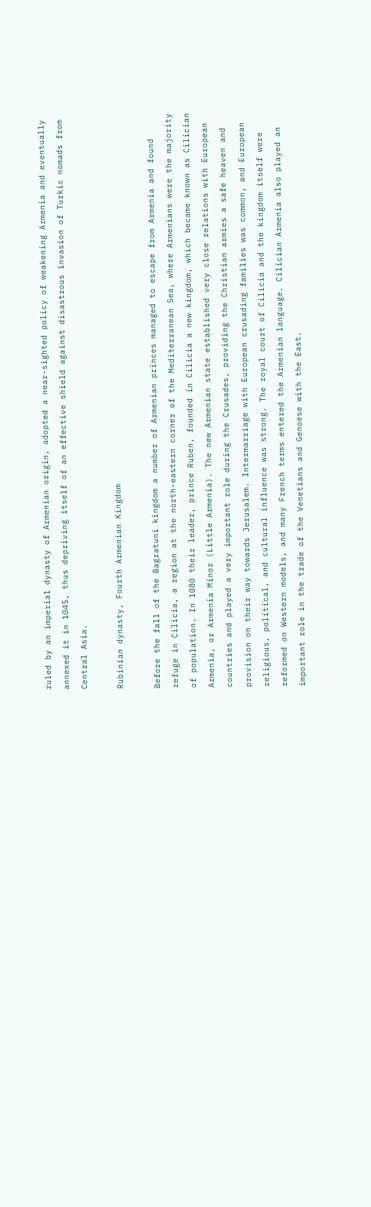ruled by an imperial dynasty of Armenian origin, adopted a near-sighted policy of weakening Armenia and eventually annexed it in 1045, thus depriving itself of an effective shield against disastrous invasion of Turkic nomads from Central Asia.

Rubinian dynasty, Fourth Armenian Kingdom

Before the fall of the Bagratuni kingdom a number of Armenian princes managed to escape from Armenia and found refuge in Cilicia, a region at the north-eastern corner of the Mediterranean Sea, where Armenians were the majority of population. In 1080 their leader, prince Ruben, founded in Cilicia a new kingdom, which became known as Cilician Armenia, or Armenia Minor (Little Armenia). The new Armenian state established very close relations with European countries and played a very important role during the Crusades, providing the Christian armies a safe heaven and provision on their way towards Jerusalem. Intermarriage with European crusading families was common, and European religious, political, and cultural influence was strong. The royal court of Cilicia and the kingdom itself were reformed on Western models, and many French terms entered the Armenian language. Cilician Armenia also played an important role in the trade of the Venetians and Genoese with the East.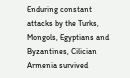Enduring constant attacks by the Turks, Mongols, Egyptians and Byzantines, Cilician Armenia survived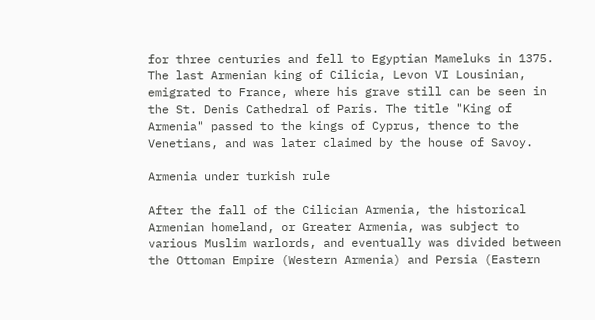for three centuries and fell to Egyptian Mameluks in 1375. The last Armenian king of Cilicia, Levon VI Lousinian, emigrated to France, where his grave still can be seen in the St. Denis Cathedral of Paris. The title "King of Armenia" passed to the kings of Cyprus, thence to the Venetians, and was later claimed by the house of Savoy.

Armenia under turkish rule

After the fall of the Cilician Armenia, the historical Armenian homeland, or Greater Armenia, was subject to various Muslim warlords, and eventually was divided between the Ottoman Empire (Western Armenia) and Persia (Eastern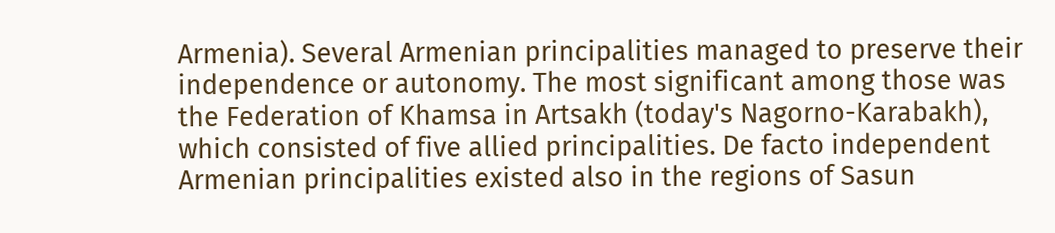Armenia). Several Armenian principalities managed to preserve their independence or autonomy. The most significant among those was the Federation of Khamsa in Artsakh (today's Nagorno-Karabakh), which consisted of five allied principalities. De facto independent Armenian principalities existed also in the regions of Sasun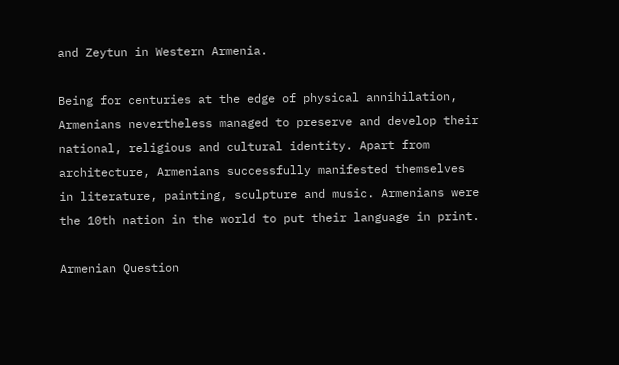and Zeytun in Western Armenia.

Being for centuries at the edge of physical annihilation, Armenians nevertheless managed to preserve and develop their national, religious and cultural identity. Apart from architecture, Armenians successfully manifested themselves in literature, painting, sculpture and music. Armenians were the 10th nation in the world to put their language in print.

Armenian Question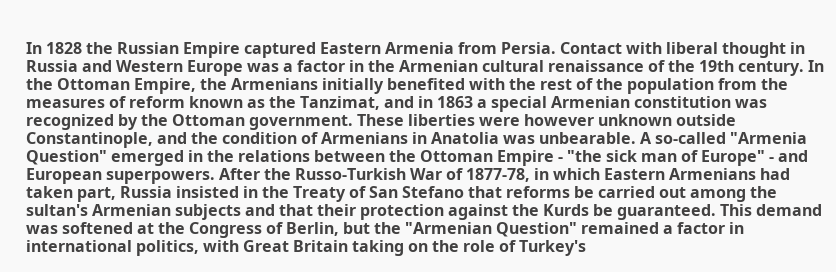In 1828 the Russian Empire captured Eastern Armenia from Persia. Contact with liberal thought in Russia and Western Europe was a factor in the Armenian cultural renaissance of the 19th century. In the Ottoman Empire, the Armenians initially benefited with the rest of the population from the measures of reform known as the Tanzimat, and in 1863 a special Armenian constitution was recognized by the Ottoman government. These liberties were however unknown outside Constantinople, and the condition of Armenians in Anatolia was unbearable. A so-called "Armenia Question" emerged in the relations between the Ottoman Empire - "the sick man of Europe" - and European superpowers. After the Russo-Turkish War of 1877-78, in which Eastern Armenians had taken part, Russia insisted in the Treaty of San Stefano that reforms be carried out among the sultan's Armenian subjects and that their protection against the Kurds be guaranteed. This demand was softened at the Congress of Berlin, but the "Armenian Question" remained a factor in international politics, with Great Britain taking on the role of Turkey's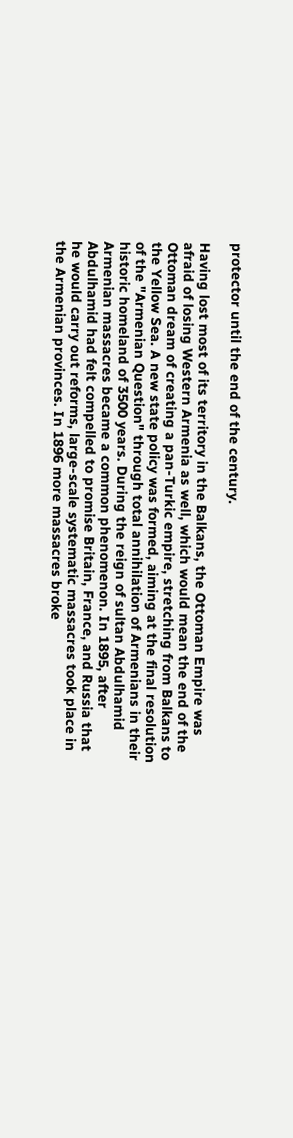protector until the end of the century.

Having lost most of its territory in the Balkans, the Ottoman Empire was afraid of losing Western Armenia as well, which would mean the end of the Ottoman dream of creating a pan-Turkic empire, stretching from Balkans to the Yellow Sea. A new state policy was formed, aiming at the final resolution of the "Armenian Question" through total annihilation of Armenians in their historic homeland of 3500 years. During the reign of sultan Abdulhamid Armenian massacres became a common phenomenon. In 1895, after Abdulhamid had felt compelled to promise Britain, France, and Russia that he would carry out reforms, large-scale systematic massacres took place in the Armenian provinces. In 1896 more massacres broke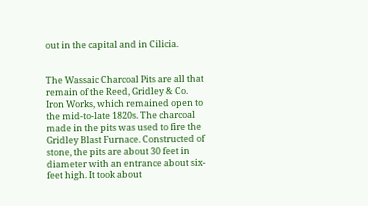out in the capital and in Cilicia.


The Wassaic Charcoal Pits are all that remain of the Reed, Gridley & Co. Iron Works, which remained open to the mid-to-late 1820s. The charcoal made in the pits was used to fire the Gridley Blast Furnace. Constructed of stone, the pits are about 30 feet in diameter with an entrance about six-feet high. It took about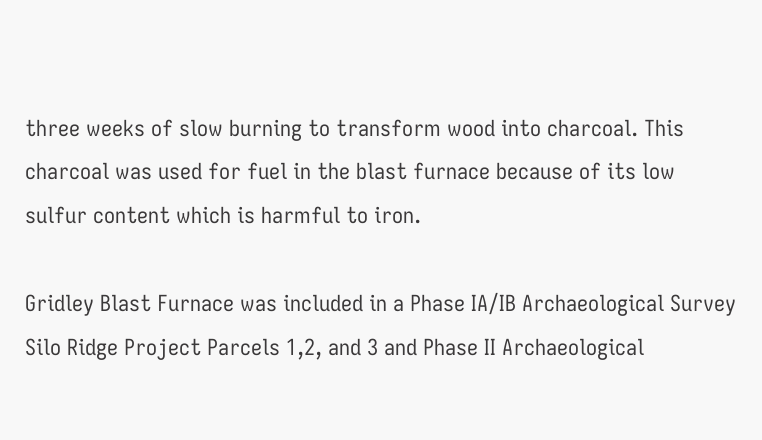three weeks of slow burning to transform wood into charcoal. This charcoal was used for fuel in the blast furnace because of its low sulfur content which is harmful to iron.

Gridley Blast Furnace was included in a Phase IA/IB Archaeological Survey Silo Ridge Project Parcels 1,2, and 3 and Phase II Archaeological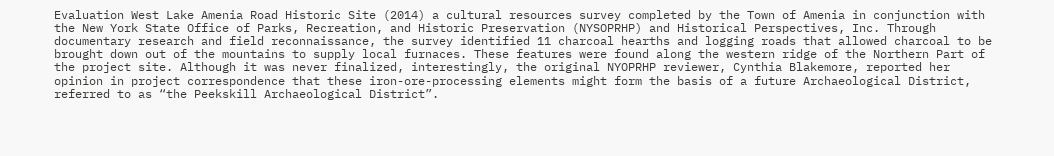Evaluation West Lake Amenia Road Historic Site (2014) a cultural resources survey completed by the Town of Amenia in conjunction with the New York State Office of Parks, Recreation, and Historic Preservation (NYSOPRHP) and Historical Perspectives, Inc. Through documentary research and field reconnaissance, the survey identified 11 charcoal hearths and logging roads that allowed charcoal to be brought down out of the mountains to supply local furnaces. These features were found along the western ridge of the Northern Part of the project site. Although it was never finalized, interestingly, the original NYOPRHP reviewer, Cynthia Blakemore, reported her opinion in project correspondence that these iron-ore-processing elements might form the basis of a future Archaeological District, referred to as “the Peekskill Archaeological District”.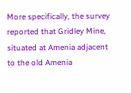More specifically, the survey reported that Gridley Mine, situated at Amenia adjacent to the old Amenia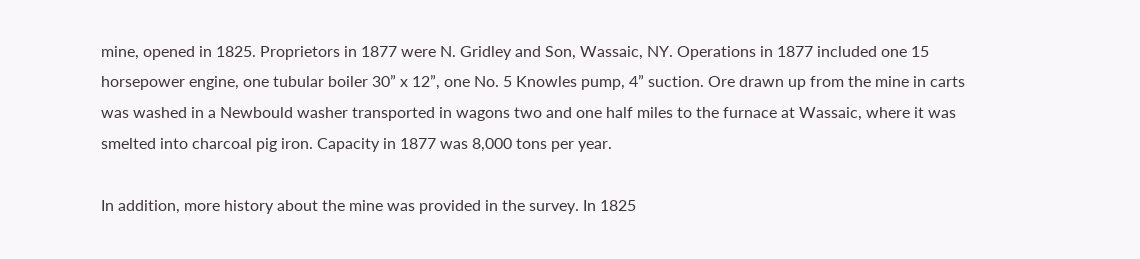mine, opened in 1825. Proprietors in 1877 were N. Gridley and Son, Wassaic, NY. Operations in 1877 included one 15 horsepower engine, one tubular boiler 30” x 12”, one No. 5 Knowles pump, 4” suction. Ore drawn up from the mine in carts was washed in a Newbould washer transported in wagons two and one half miles to the furnace at Wassaic, where it was smelted into charcoal pig iron. Capacity in 1877 was 8,000 tons per year.

In addition, more history about the mine was provided in the survey. In 1825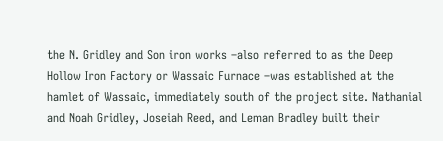the N. Gridley and Son iron works –also referred to as the Deep Hollow Iron Factory or Wassaic Furnace –was established at the hamlet of Wassaic, immediately south of the project site. Nathanial and Noah Gridley, Joseiah Reed, and Leman Bradley built their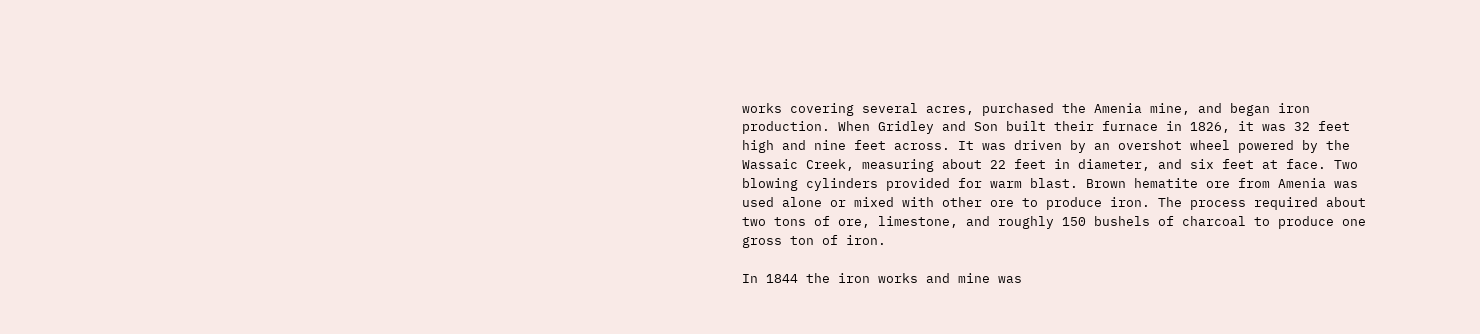works covering several acres, purchased the Amenia mine, and began iron production. When Gridley and Son built their furnace in 1826, it was 32 feet high and nine feet across. It was driven by an overshot wheel powered by the Wassaic Creek, measuring about 22 feet in diameter, and six feet at face. Two blowing cylinders provided for warm blast. Brown hematite ore from Amenia was used alone or mixed with other ore to produce iron. The process required about two tons of ore, limestone, and roughly 150 bushels of charcoal to produce one gross ton of iron.

In 1844 the iron works and mine was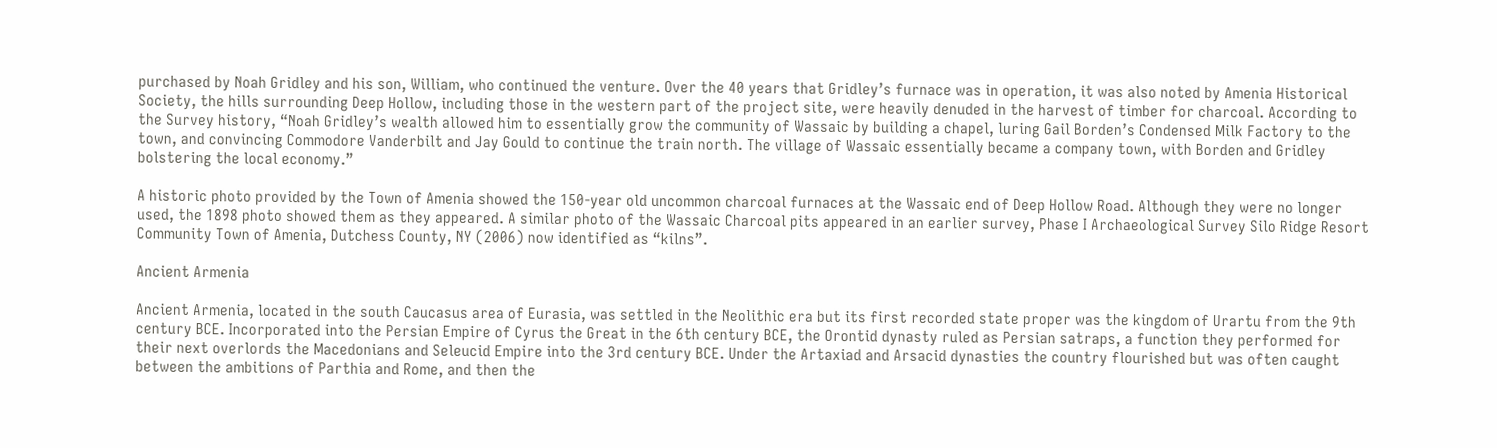purchased by Noah Gridley and his son, William, who continued the venture. Over the 40 years that Gridley’s furnace was in operation, it was also noted by Amenia Historical Society, the hills surrounding Deep Hollow, including those in the western part of the project site, were heavily denuded in the harvest of timber for charcoal. According to the Survey history, “Noah Gridley’s wealth allowed him to essentially grow the community of Wassaic by building a chapel, luring Gail Borden’s Condensed Milk Factory to the town, and convincing Commodore Vanderbilt and Jay Gould to continue the train north. The village of Wassaic essentially became a company town, with Borden and Gridley bolstering the local economy.”

A historic photo provided by the Town of Amenia showed the 150-year old uncommon charcoal furnaces at the Wassaic end of Deep Hollow Road. Although they were no longer used, the 1898 photo showed them as they appeared. A similar photo of the Wassaic Charcoal pits appeared in an earlier survey, Phase I Archaeological Survey Silo Ridge Resort Community Town of Amenia, Dutchess County, NY (2006) now identified as “kilns”.

Ancient Armenia

Ancient Armenia, located in the south Caucasus area of Eurasia, was settled in the Neolithic era but its first recorded state proper was the kingdom of Urartu from the 9th century BCE. Incorporated into the Persian Empire of Cyrus the Great in the 6th century BCE, the Orontid dynasty ruled as Persian satraps, a function they performed for their next overlords the Macedonians and Seleucid Empire into the 3rd century BCE. Under the Artaxiad and Arsacid dynasties the country flourished but was often caught between the ambitions of Parthia and Rome, and then the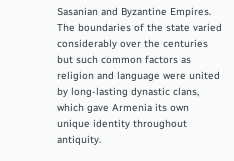Sasanian and Byzantine Empires. The boundaries of the state varied considerably over the centuries but such common factors as religion and language were united by long-lasting dynastic clans, which gave Armenia its own unique identity throughout antiquity.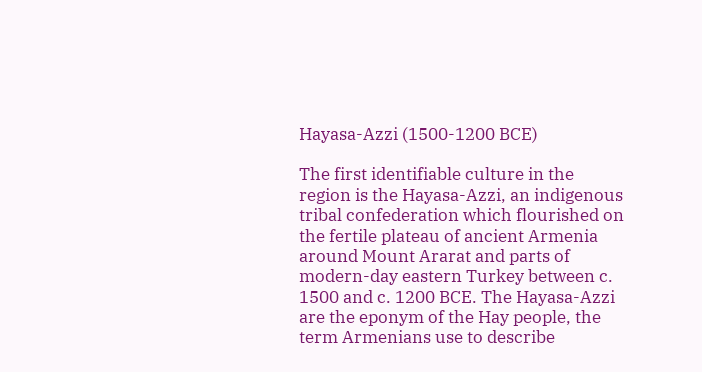Hayasa-Azzi (1500-1200 BCE)

The first identifiable culture in the region is the Hayasa-Azzi, an indigenous tribal confederation which flourished on the fertile plateau of ancient Armenia around Mount Ararat and parts of modern-day eastern Turkey between c. 1500 and c. 1200 BCE. The Hayasa-Azzi are the eponym of the Hay people, the term Armenians use to describe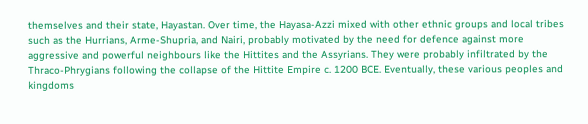themselves and their state, Hayastan. Over time, the Hayasa-Azzi mixed with other ethnic groups and local tribes such as the Hurrians, Arme-Shupria, and Nairi, probably motivated by the need for defence against more aggressive and powerful neighbours like the Hittites and the Assyrians. They were probably infiltrated by the Thraco-Phrygians following the collapse of the Hittite Empire c. 1200 BCE. Eventually, these various peoples and kingdoms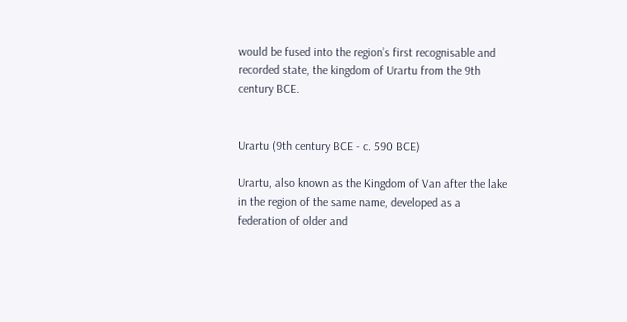would be fused into the region’s first recognisable and recorded state, the kingdom of Urartu from the 9th century BCE.


Urartu (9th century BCE - c. 590 BCE)

Urartu, also known as the Kingdom of Van after the lake in the region of the same name, developed as a federation of older and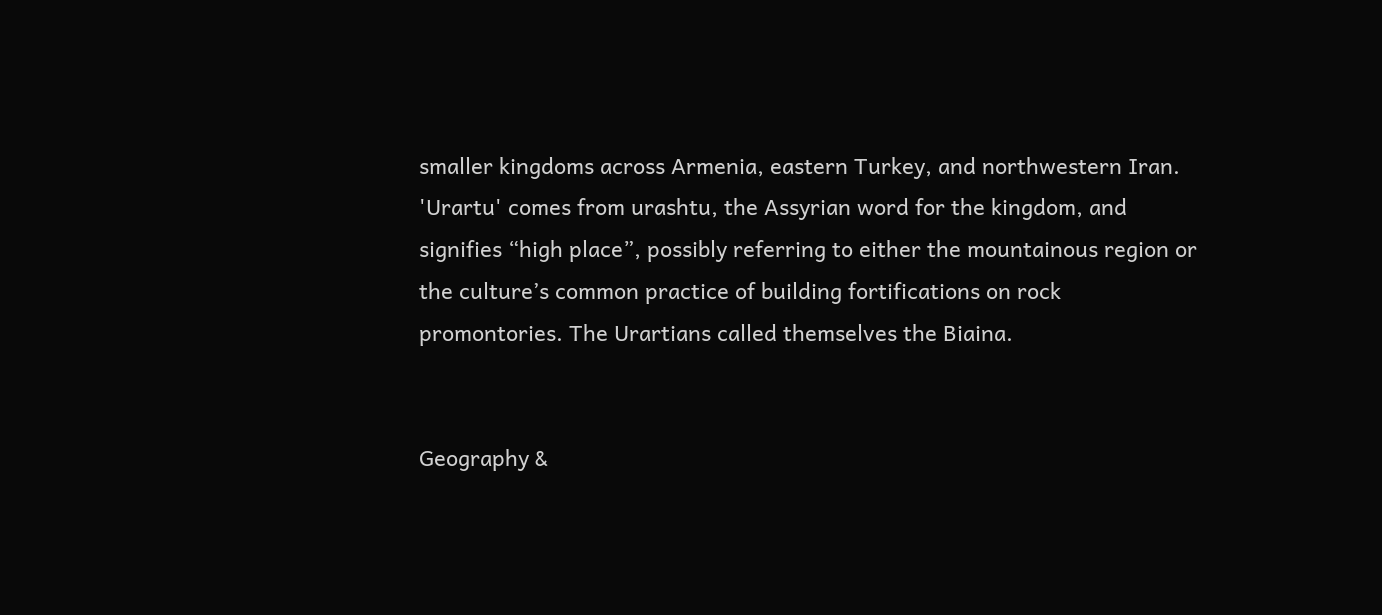smaller kingdoms across Armenia, eastern Turkey, and northwestern Iran. 'Urartu' comes from urashtu, the Assyrian word for the kingdom, and signifies “high place”, possibly referring to either the mountainous region or the culture’s common practice of building fortifications on rock promontories. The Urartians called themselves the Biaina.


Geography &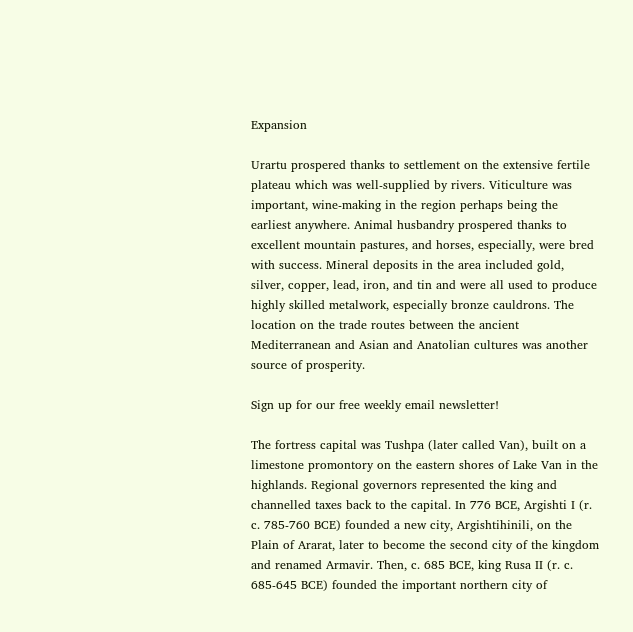Expansion

Urartu prospered thanks to settlement on the extensive fertile plateau which was well-supplied by rivers. Viticulture was important, wine-making in the region perhaps being the earliest anywhere. Animal husbandry prospered thanks to excellent mountain pastures, and horses, especially, were bred with success. Mineral deposits in the area included gold, silver, copper, lead, iron, and tin and were all used to produce highly skilled metalwork, especially bronze cauldrons. The location on the trade routes between the ancient Mediterranean and Asian and Anatolian cultures was another source of prosperity.

Sign up for our free weekly email newsletter!

The fortress capital was Tushpa (later called Van), built on a limestone promontory on the eastern shores of Lake Van in the highlands. Regional governors represented the king and channelled taxes back to the capital. In 776 BCE, Argishti I (r. c. 785-760 BCE) founded a new city, Argishtihinili, on the Plain of Ararat, later to become the second city of the kingdom and renamed Armavir. Then, c. 685 BCE, king Rusa II (r. c. 685-645 BCE) founded the important northern city of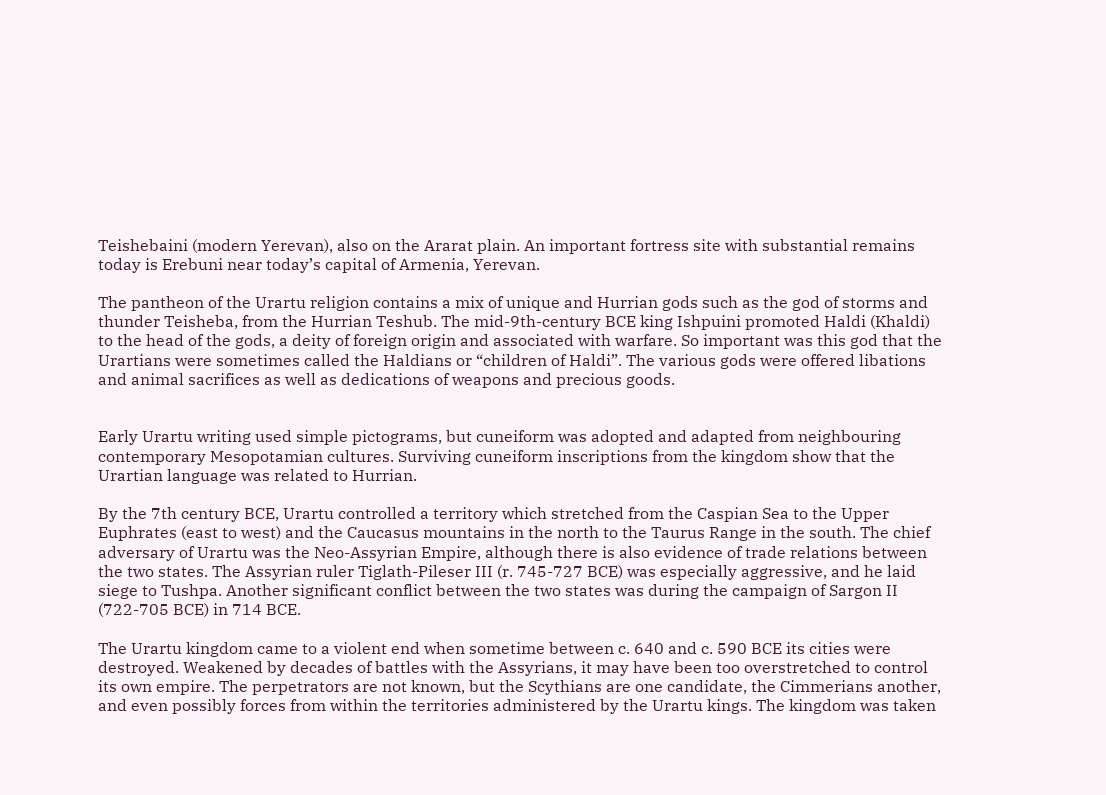Teishebaini (modern Yerevan), also on the Ararat plain. An important fortress site with substantial remains today is Erebuni near today’s capital of Armenia, Yerevan.

The pantheon of the Urartu religion contains a mix of unique and Hurrian gods such as the god of storms and thunder Teisheba, from the Hurrian Teshub. The mid-9th-century BCE king Ishpuini promoted Haldi (Khaldi) to the head of the gods, a deity of foreign origin and associated with warfare. So important was this god that the Urartians were sometimes called the Haldians or “children of Haldi”. The various gods were offered libations and animal sacrifices as well as dedications of weapons and precious goods.


Early Urartu writing used simple pictograms, but cuneiform was adopted and adapted from neighbouring contemporary Mesopotamian cultures. Surviving cuneiform inscriptions from the kingdom show that the Urartian language was related to Hurrian.

By the 7th century BCE, Urartu controlled a territory which stretched from the Caspian Sea to the Upper Euphrates (east to west) and the Caucasus mountains in the north to the Taurus Range in the south. The chief adversary of Urartu was the Neo-Assyrian Empire, although there is also evidence of trade relations between the two states. The Assyrian ruler Tiglath-Pileser III (r. 745-727 BCE) was especially aggressive, and he laid siege to Tushpa. Another significant conflict between the two states was during the campaign of Sargon II (722-705 BCE) in 714 BCE.

The Urartu kingdom came to a violent end when sometime between c. 640 and c. 590 BCE its cities were destroyed. Weakened by decades of battles with the Assyrians, it may have been too overstretched to control its own empire. The perpetrators are not known, but the Scythians are one candidate, the Cimmerians another, and even possibly forces from within the territories administered by the Urartu kings. The kingdom was taken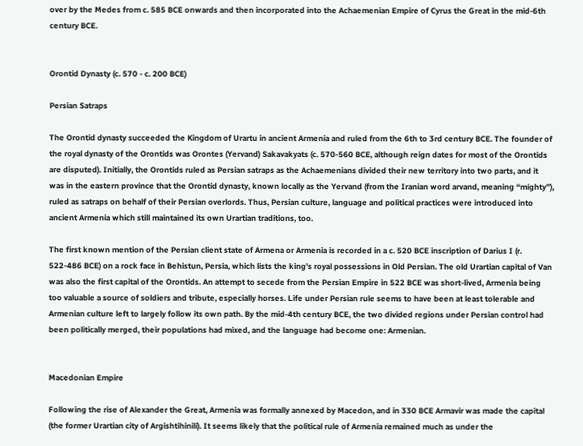over by the Medes from c. 585 BCE onwards and then incorporated into the Achaemenian Empire of Cyrus the Great in the mid-6th century BCE.


Orontid Dynasty (c. 570 - c. 200 BCE)

Persian Satraps

The Orontid dynasty succeeded the Kingdom of Urartu in ancient Armenia and ruled from the 6th to 3rd century BCE. The founder of the royal dynasty of the Orontids was Orontes (Yervand) Sakavakyats (c. 570-560 BCE, although reign dates for most of the Orontids are disputed). Initially, the Orontids ruled as Persian satraps as the Achaemenians divided their new territory into two parts, and it was in the eastern province that the Orontid dynasty, known locally as the Yervand (from the Iranian word arvand, meaning “mighty”), ruled as satraps on behalf of their Persian overlords. Thus, Persian culture, language and political practices were introduced into ancient Armenia which still maintained its own Urartian traditions, too.

The first known mention of the Persian client state of Armena or Armenia is recorded in a c. 520 BCE inscription of Darius I (r. 522-486 BCE) on a rock face in Behistun, Persia, which lists the king’s royal possessions in Old Persian. The old Urartian capital of Van was also the first capital of the Orontids. An attempt to secede from the Persian Empire in 522 BCE was short-lived, Armenia being too valuable a source of soldiers and tribute, especially horses. Life under Persian rule seems to have been at least tolerable and Armenian culture left to largely follow its own path. By the mid-4th century BCE, the two divided regions under Persian control had been politically merged, their populations had mixed, and the language had become one: Armenian.


Macedonian Empire

Following the rise of Alexander the Great, Armenia was formally annexed by Macedon, and in 330 BCE Armavir was made the capital (the former Urartian city of Argishtihinili). It seems likely that the political rule of Armenia remained much as under the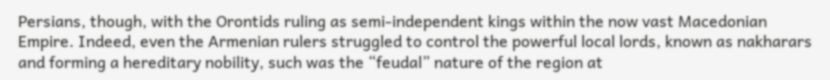Persians, though, with the Orontids ruling as semi-independent kings within the now vast Macedonian Empire. Indeed, even the Armenian rulers struggled to control the powerful local lords, known as nakharars and forming a hereditary nobility, such was the “feudal” nature of the region at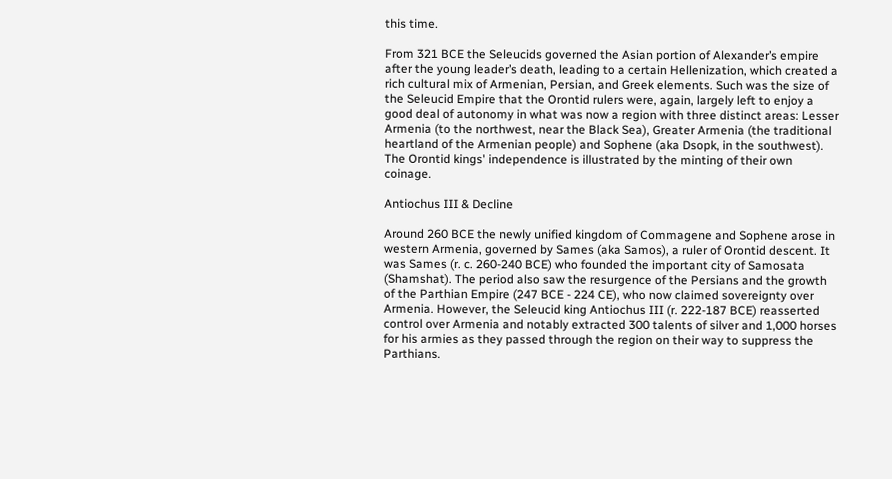this time.

From 321 BCE the Seleucids governed the Asian portion of Alexander’s empire after the young leader’s death, leading to a certain Hellenization, which created a rich cultural mix of Armenian, Persian, and Greek elements. Such was the size of the Seleucid Empire that the Orontid rulers were, again, largely left to enjoy a good deal of autonomy in what was now a region with three distinct areas: Lesser Armenia (to the northwest, near the Black Sea), Greater Armenia (the traditional heartland of the Armenian people) and Sophene (aka Dsopk, in the southwest). The Orontid kings' independence is illustrated by the minting of their own coinage.

Antiochus III & Decline

Around 260 BCE the newly unified kingdom of Commagene and Sophene arose in western Armenia, governed by Sames (aka Samos), a ruler of Orontid descent. It was Sames (r. c. 260-240 BCE) who founded the important city of Samosata (Shamshat). The period also saw the resurgence of the Persians and the growth of the Parthian Empire (247 BCE - 224 CE), who now claimed sovereignty over Armenia. However, the Seleucid king Antiochus III (r. 222-187 BCE) reasserted control over Armenia and notably extracted 300 talents of silver and 1,000 horses for his armies as they passed through the region on their way to suppress the Parthians.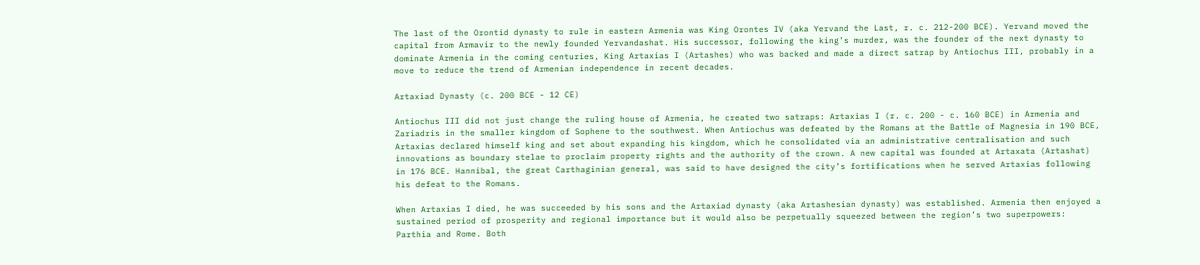The last of the Orontid dynasty to rule in eastern Armenia was King Orontes IV (aka Yervand the Last, r. c. 212-200 BCE). Yervand moved the capital from Armavir to the newly founded Yervandashat. His successor, following the king’s murder, was the founder of the next dynasty to dominate Armenia in the coming centuries, King Artaxias I (Artashes) who was backed and made a direct satrap by Antiochus III, probably in a move to reduce the trend of Armenian independence in recent decades.

Artaxiad Dynasty (c. 200 BCE - 12 CE)

Antiochus III did not just change the ruling house of Armenia, he created two satraps: Artaxias I (r. c. 200 - c. 160 BCE) in Armenia and Zariadris in the smaller kingdom of Sophene to the southwest. When Antiochus was defeated by the Romans at the Battle of Magnesia in 190 BCE, Artaxias declared himself king and set about expanding his kingdom, which he consolidated via an administrative centralisation and such innovations as boundary stelae to proclaim property rights and the authority of the crown. A new capital was founded at Artaxata (Artashat) in 176 BCE. Hannibal, the great Carthaginian general, was said to have designed the city’s fortifications when he served Artaxias following his defeat to the Romans.

When Artaxias I died, he was succeeded by his sons and the Artaxiad dynasty (aka Artashesian dynasty) was established. Armenia then enjoyed a sustained period of prosperity and regional importance but it would also be perpetually squeezed between the region’s two superpowers: Parthia and Rome. Both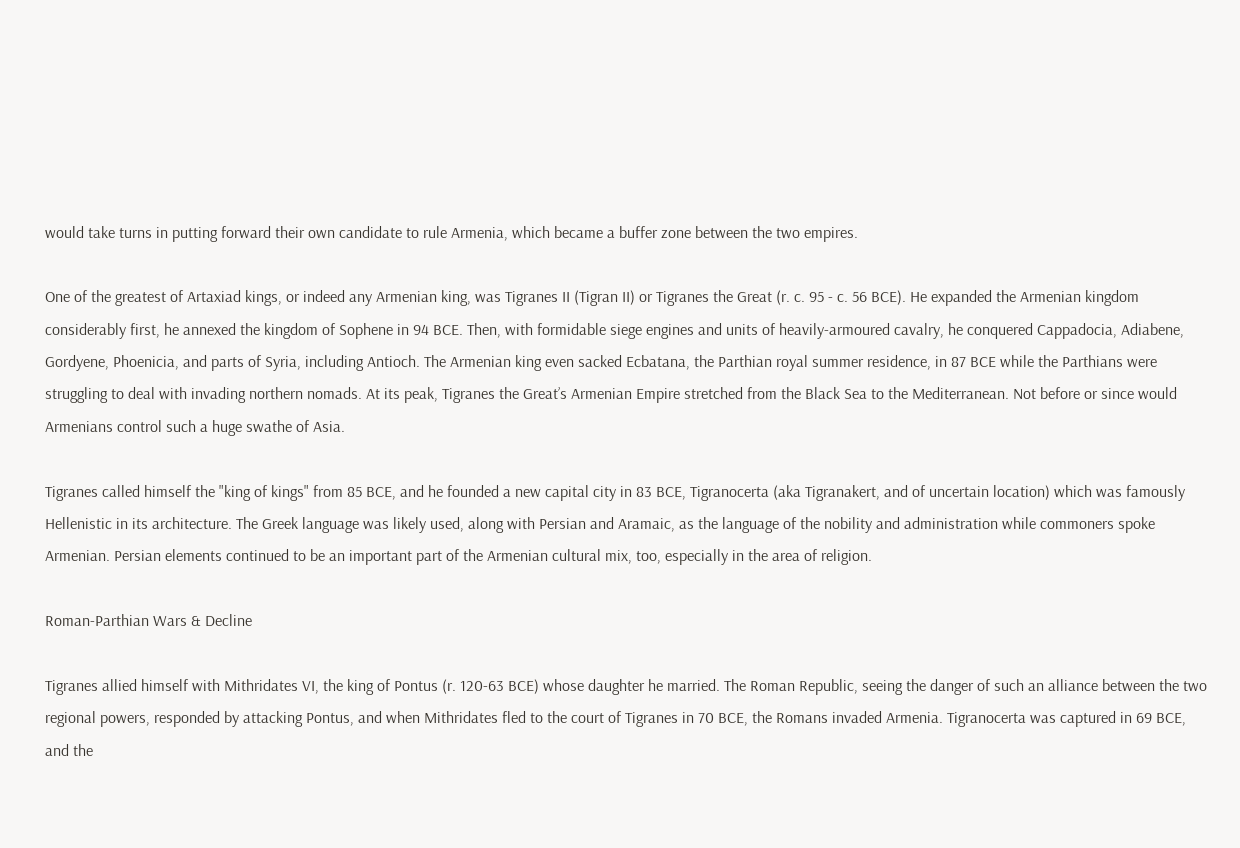would take turns in putting forward their own candidate to rule Armenia, which became a buffer zone between the two empires.

One of the greatest of Artaxiad kings, or indeed any Armenian king, was Tigranes II (Tigran II) or Tigranes the Great (r. c. 95 - c. 56 BCE). He expanded the Armenian kingdom considerably first, he annexed the kingdom of Sophene in 94 BCE. Then, with formidable siege engines and units of heavily-armoured cavalry, he conquered Cappadocia, Adiabene, Gordyene, Phoenicia, and parts of Syria, including Antioch. The Armenian king even sacked Ecbatana, the Parthian royal summer residence, in 87 BCE while the Parthians were struggling to deal with invading northern nomads. At its peak, Tigranes the Great’s Armenian Empire stretched from the Black Sea to the Mediterranean. Not before or since would Armenians control such a huge swathe of Asia.

Tigranes called himself the "king of kings" from 85 BCE, and he founded a new capital city in 83 BCE, Tigranocerta (aka Tigranakert, and of uncertain location) which was famously Hellenistic in its architecture. The Greek language was likely used, along with Persian and Aramaic, as the language of the nobility and administration while commoners spoke Armenian. Persian elements continued to be an important part of the Armenian cultural mix, too, especially in the area of religion.

Roman-Parthian Wars & Decline

Tigranes allied himself with Mithridates VI, the king of Pontus (r. 120-63 BCE) whose daughter he married. The Roman Republic, seeing the danger of such an alliance between the two regional powers, responded by attacking Pontus, and when Mithridates fled to the court of Tigranes in 70 BCE, the Romans invaded Armenia. Tigranocerta was captured in 69 BCE, and the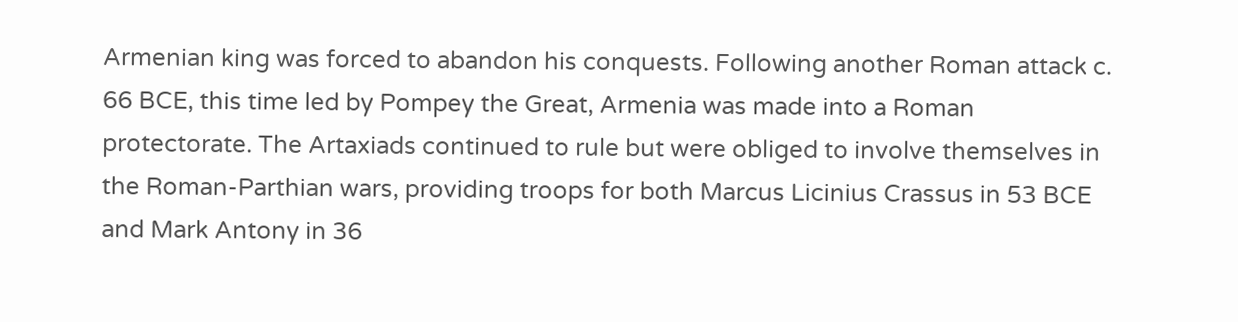Armenian king was forced to abandon his conquests. Following another Roman attack c. 66 BCE, this time led by Pompey the Great, Armenia was made into a Roman protectorate. The Artaxiads continued to rule but were obliged to involve themselves in the Roman-Parthian wars, providing troops for both Marcus Licinius Crassus in 53 BCE and Mark Antony in 36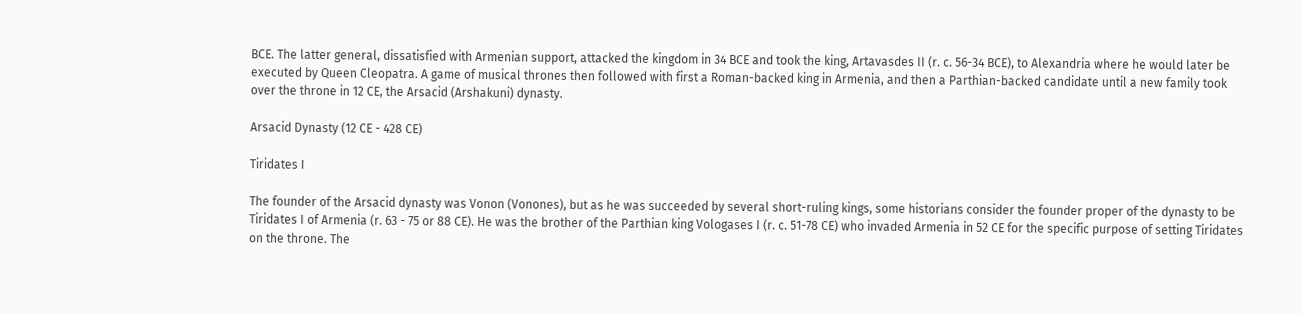BCE. The latter general, dissatisfied with Armenian support, attacked the kingdom in 34 BCE and took the king, Artavasdes II (r. c. 56-34 BCE), to Alexandria where he would later be executed by Queen Cleopatra. A game of musical thrones then followed with first a Roman-backed king in Armenia, and then a Parthian-backed candidate until a new family took over the throne in 12 CE, the Arsacid (Arshakuni) dynasty.

Arsacid Dynasty (12 CE - 428 CE)

Tiridates I

The founder of the Arsacid dynasty was Vonon (Vonones), but as he was succeeded by several short-ruling kings, some historians consider the founder proper of the dynasty to be Tiridates I of Armenia (r. 63 - 75 or 88 CE). He was the brother of the Parthian king Vologases I (r. c. 51-78 CE) who invaded Armenia in 52 CE for the specific purpose of setting Tiridates on the throne. The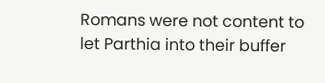Romans were not content to let Parthia into their buffer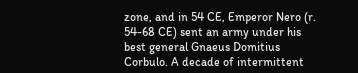zone, and in 54 CE, Emperor Nero (r. 54-68 CE) sent an army under his best general Gnaeus Domitius Corbulo. A decade of intermittent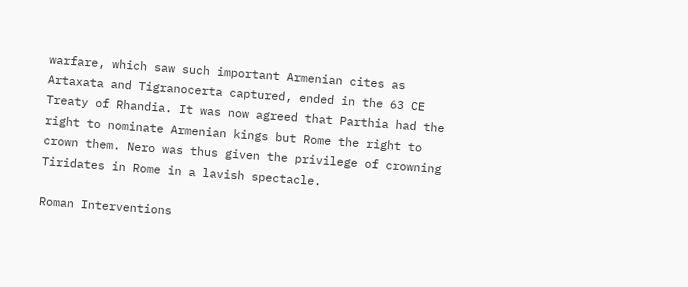warfare, which saw such important Armenian cites as Artaxata and Tigranocerta captured, ended in the 63 CE Treaty of Rhandia. It was now agreed that Parthia had the right to nominate Armenian kings but Rome the right to crown them. Nero was thus given the privilege of crowning Tiridates in Rome in a lavish spectacle.

Roman Interventions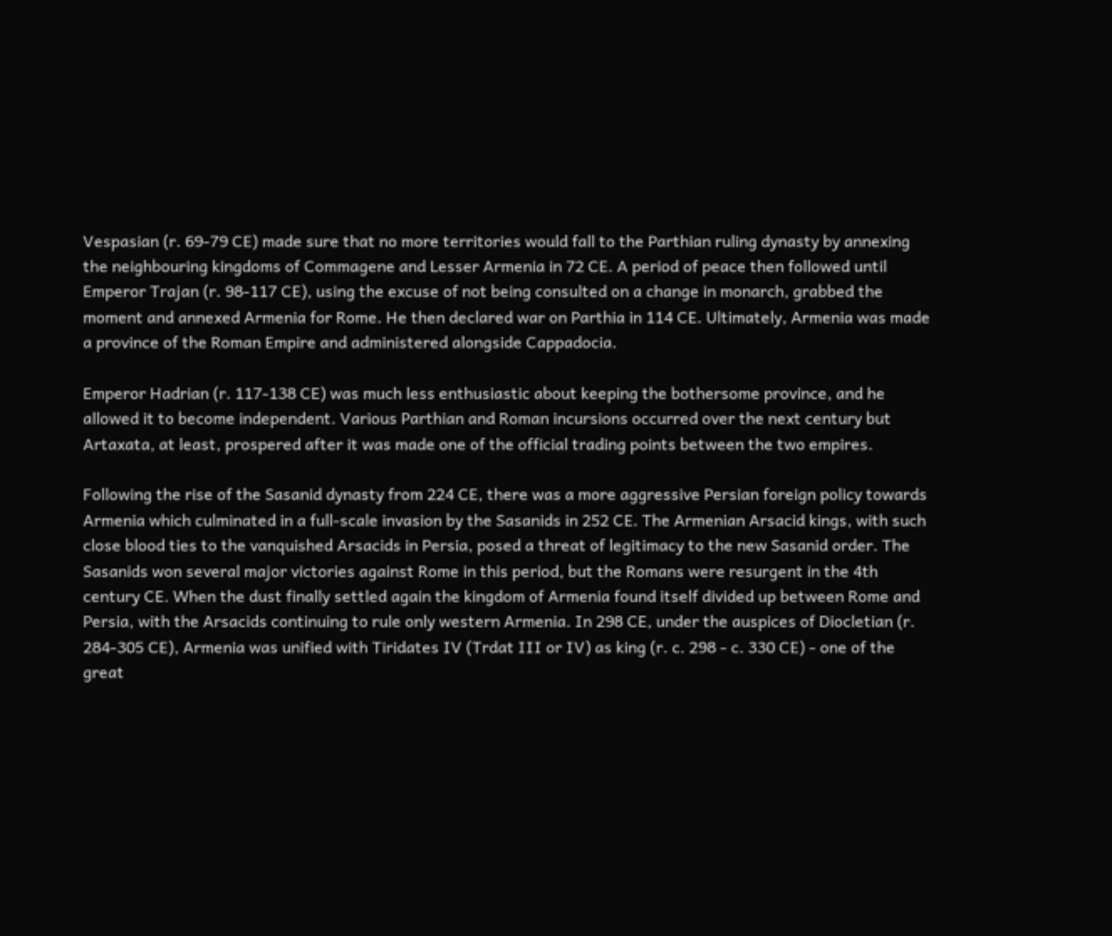Vespasian (r. 69-79 CE) made sure that no more territories would fall to the Parthian ruling dynasty by annexing the neighbouring kingdoms of Commagene and Lesser Armenia in 72 CE. A period of peace then followed until Emperor Trajan (r. 98-117 CE), using the excuse of not being consulted on a change in monarch, grabbed the moment and annexed Armenia for Rome. He then declared war on Parthia in 114 CE. Ultimately, Armenia was made a province of the Roman Empire and administered alongside Cappadocia.

Emperor Hadrian (r. 117-138 CE) was much less enthusiastic about keeping the bothersome province, and he allowed it to become independent. Various Parthian and Roman incursions occurred over the next century but Artaxata, at least, prospered after it was made one of the official trading points between the two empires.

Following the rise of the Sasanid dynasty from 224 CE, there was a more aggressive Persian foreign policy towards Armenia which culminated in a full-scale invasion by the Sasanids in 252 CE. The Armenian Arsacid kings, with such close blood ties to the vanquished Arsacids in Persia, posed a threat of legitimacy to the new Sasanid order. The Sasanids won several major victories against Rome in this period, but the Romans were resurgent in the 4th century CE. When the dust finally settled again the kingdom of Armenia found itself divided up between Rome and Persia, with the Arsacids continuing to rule only western Armenia. In 298 CE, under the auspices of Diocletian (r. 284-305 CE), Armenia was unified with Tiridates IV (Trdat III or IV) as king (r. c. 298 - c. 330 CE) - one of the great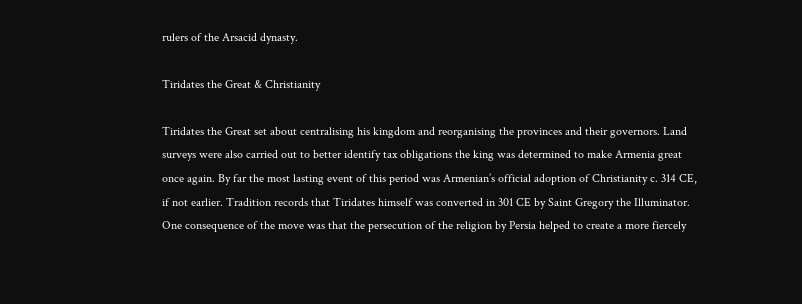rulers of the Arsacid dynasty.

Tiridates the Great & Christianity

Tiridates the Great set about centralising his kingdom and reorganising the provinces and their governors. Land surveys were also carried out to better identify tax obligations the king was determined to make Armenia great once again. By far the most lasting event of this period was Armenian’s official adoption of Christianity c. 314 CE, if not earlier. Tradition records that Tiridates himself was converted in 301 CE by Saint Gregory the Illuminator. One consequence of the move was that the persecution of the religion by Persia helped to create a more fiercely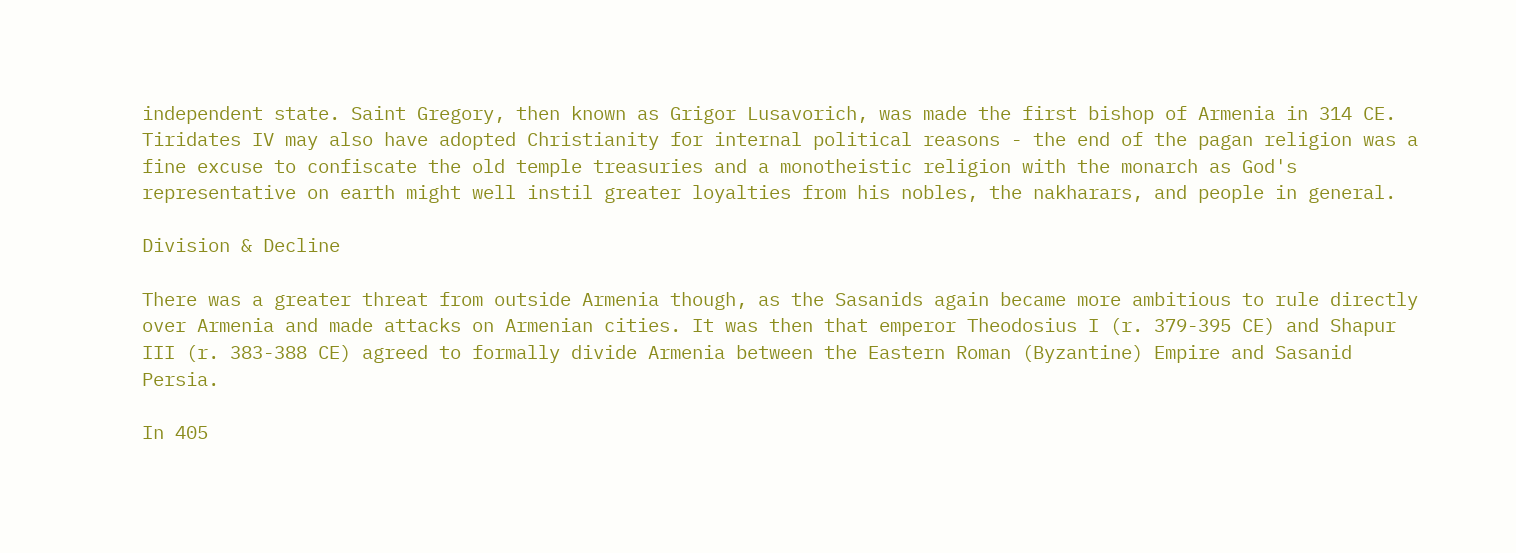independent state. Saint Gregory, then known as Grigor Lusavorich, was made the first bishop of Armenia in 314 CE. Tiridates IV may also have adopted Christianity for internal political reasons - the end of the pagan religion was a fine excuse to confiscate the old temple treasuries and a monotheistic religion with the monarch as God's representative on earth might well instil greater loyalties from his nobles, the nakharars, and people in general.

Division & Decline

There was a greater threat from outside Armenia though, as the Sasanids again became more ambitious to rule directly over Armenia and made attacks on Armenian cities. It was then that emperor Theodosius I (r. 379-395 CE) and Shapur III (r. 383-388 CE) agreed to formally divide Armenia between the Eastern Roman (Byzantine) Empire and Sasanid Persia.

In 405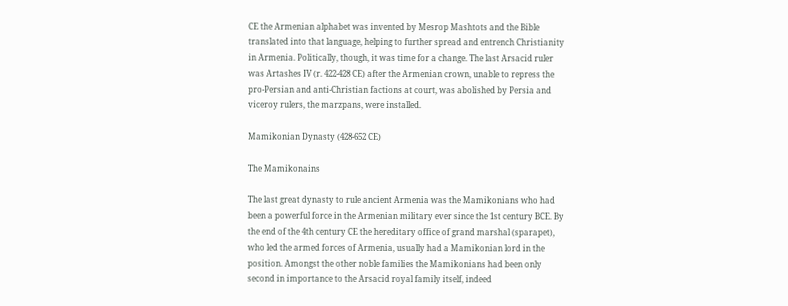CE the Armenian alphabet was invented by Mesrop Mashtots and the Bible translated into that language, helping to further spread and entrench Christianity in Armenia. Politically, though, it was time for a change. The last Arsacid ruler was Artashes IV (r. 422-428 CE) after the Armenian crown, unable to repress the pro-Persian and anti-Christian factions at court, was abolished by Persia and viceroy rulers, the marzpans, were installed.

Mamikonian Dynasty (428-652 CE)

The Mamikonains

The last great dynasty to rule ancient Armenia was the Mamikonians who had been a powerful force in the Armenian military ever since the 1st century BCE. By the end of the 4th century CE the hereditary office of grand marshal (sparapet), who led the armed forces of Armenia, usually had a Mamikonian lord in the position. Amongst the other noble families the Mamikonians had been only second in importance to the Arsacid royal family itself, indeed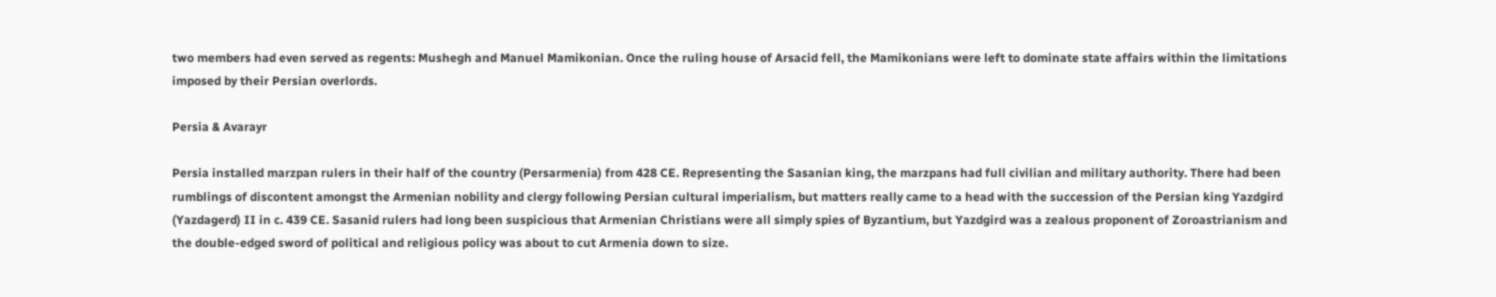two members had even served as regents: Mushegh and Manuel Mamikonian. Once the ruling house of Arsacid fell, the Mamikonians were left to dominate state affairs within the limitations imposed by their Persian overlords.

Persia & Avarayr

Persia installed marzpan rulers in their half of the country (Persarmenia) from 428 CE. Representing the Sasanian king, the marzpans had full civilian and military authority. There had been rumblings of discontent amongst the Armenian nobility and clergy following Persian cultural imperialism, but matters really came to a head with the succession of the Persian king Yazdgird (Yazdagerd) II in c. 439 CE. Sasanid rulers had long been suspicious that Armenian Christians were all simply spies of Byzantium, but Yazdgird was a zealous proponent of Zoroastrianism and the double-edged sword of political and religious policy was about to cut Armenia down to size.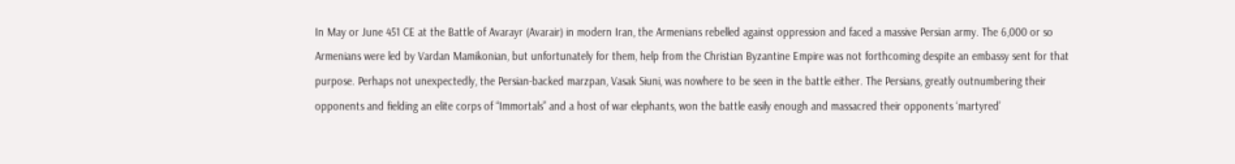In May or June 451 CE at the Battle of Avarayr (Avarair) in modern Iran, the Armenians rebelled against oppression and faced a massive Persian army. The 6,000 or so Armenians were led by Vardan Mamikonian, but unfortunately for them, help from the Christian Byzantine Empire was not forthcoming despite an embassy sent for that purpose. Perhaps not unexpectedly, the Persian-backed marzpan, Vasak Siuni, was nowhere to be seen in the battle either. The Persians, greatly outnumbering their opponents and fielding an elite corps of “Immortals” and a host of war elephants, won the battle easily enough and massacred their opponents ‘martyred’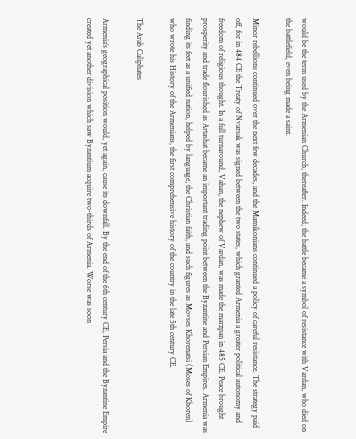would be the term used by the Armenian Church, thereafter. Indeed, the battle became a symbol of resistance with Vardan, who died on the battlefield, even being made a saint.

Minor rebellions continued over the next few decades, and the Mamikonians continued a policy of careful resistance. The strategy paid off, for in 484 CE the Treaty of Nvarsak was signed between the two states, which granted Armenia a greater political autonomy and freedom of religious thought. In a full turnaround, Vahan, the nephew of Vardan, was made the marzpan in 485 CE. Peace brought prosperity and trade flourished as Artashat became an important trading point between the Byzantine and Persian Empires. Armenia was finding its feet as a unified nation, helped by language, the Christian faith, and such figures as Movses Khorenatsi (Moses of Khoren) who wrote his History of the Armenians, the first comprehensive history of the country in the late 5th century CE.

The Arab Caliphates

Armenia’s geographical position would, yet again, cause its downfall. By the end of the 6th century CE, Persia and the Byzantine Empire created yet another division which saw Byzantium acquire two-thirds of Armenia. Worse was soon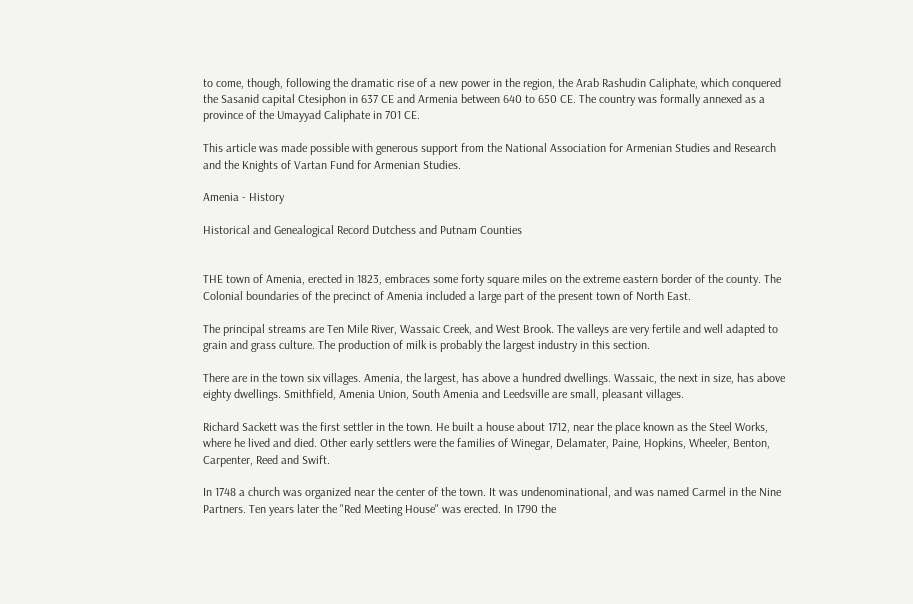to come, though, following the dramatic rise of a new power in the region, the Arab Rashudin Caliphate, which conquered the Sasanid capital Ctesiphon in 637 CE and Armenia between 640 to 650 CE. The country was formally annexed as a province of the Umayyad Caliphate in 701 CE.

This article was made possible with generous support from the National Association for Armenian Studies and Research and the Knights of Vartan Fund for Armenian Studies.

Amenia - History

Historical and Genealogical Record Dutchess and Putnam Counties


THE town of Amenia, erected in 1823, embraces some forty square miles on the extreme eastern border of the county. The Colonial boundaries of the precinct of Amenia included a large part of the present town of North East.

The principal streams are Ten Mile River, Wassaic Creek, and West Brook. The valleys are very fertile and well adapted to grain and grass culture. The production of milk is probably the largest industry in this section.

There are in the town six villages. Amenia, the largest, has above a hundred dwellings. Wassaic, the next in size, has above eighty dwellings. Smithfield, Amenia Union, South Amenia and Leedsville are small, pleasant villages.

Richard Sackett was the first settler in the town. He built a house about 1712, near the place known as the Steel Works, where he lived and died. Other early settlers were the families of Winegar, Delamater, Paine, Hopkins, Wheeler, Benton, Carpenter, Reed and Swift.

In 1748 a church was organized near the center of the town. It was undenominational, and was named Carmel in the Nine Partners. Ten years later the "Red Meeting House" was erected. In 1790 the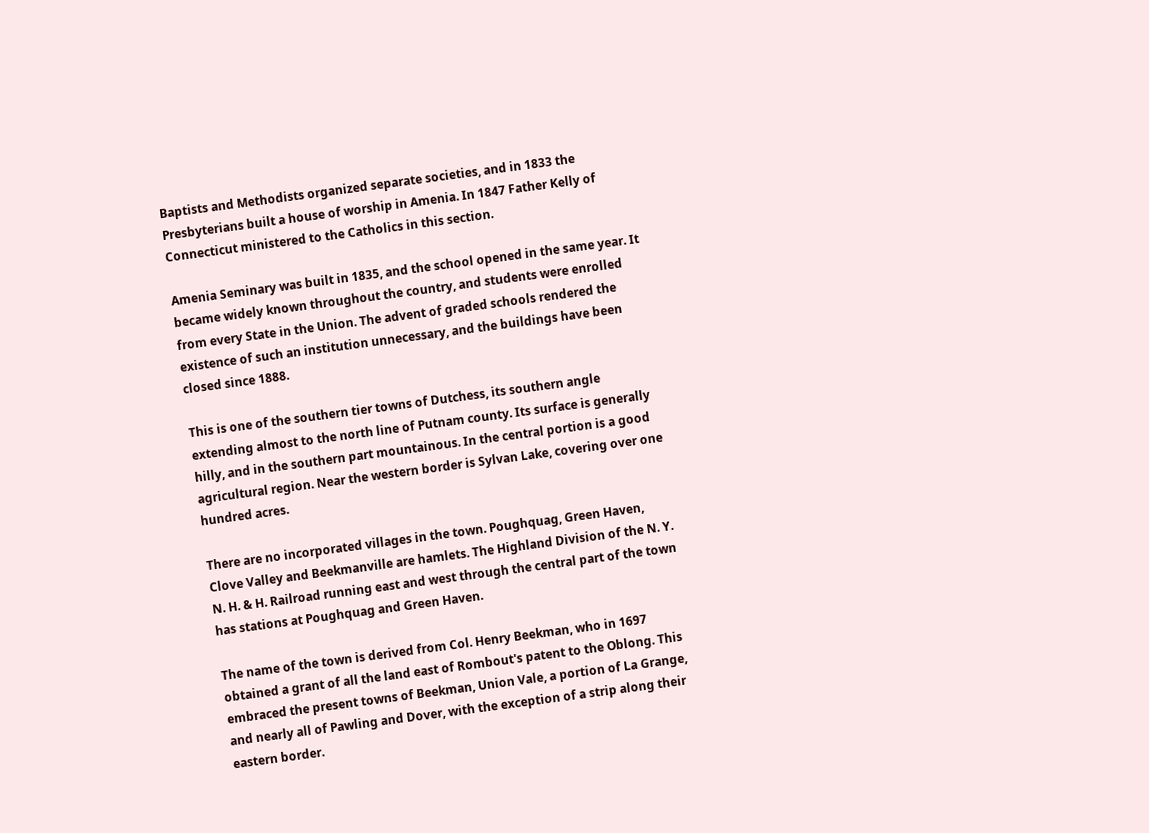Baptists and Methodists organized separate societies, and in 1833 the Presbyterians built a house of worship in Amenia. In 1847 Father Kelly of Connecticut ministered to the Catholics in this section.

Amenia Seminary was built in 1835, and the school opened in the same year. It became widely known throughout the country, and students were enrolled from every State in the Union. The advent of graded schools rendered the existence of such an institution unnecessary, and the buildings have been closed since 1888.

This is one of the southern tier towns of Dutchess, its southern angle extending almost to the north line of Putnam county. Its surface is generally hilly, and in the southern part mountainous. In the central portion is a good agricultural region. Near the western border is Sylvan Lake, covering over one hundred acres.

There are no incorporated villages in the town. Poughquag, Green Haven, Clove Valley and Beekmanville are hamlets. The Highland Division of the N. Y. N. H. & H. Railroad running east and west through the central part of the town has stations at Poughquag and Green Haven.

The name of the town is derived from Col. Henry Beekman, who in 1697 obtained a grant of all the land east of Rombout's patent to the Oblong. This embraced the present towns of Beekman, Union Vale, a portion of La Grange, and nearly all of Pawling and Dover, with the exception of a strip along their eastern border.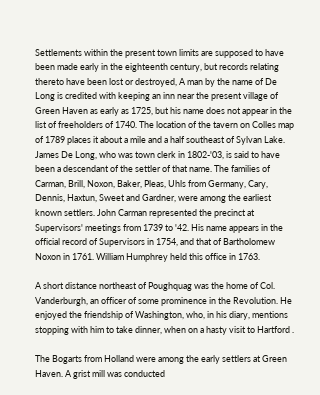Settlements within the present town limits are supposed to have been made early in the eighteenth century, but records relating thereto have been lost or destroyed, A man by the name of De Long is credited with keeping an inn near the present village of Green Haven as early as 1725, but his name does not appear in the list of freeholders of 1740. The location of the tavern on Colles map of 1789 places it about a mile and a half southeast of Sylvan Lake. James De Long, who was town clerk in 1802-'03, is said to have been a descendant of the settler of that name. The families of Carman, Brill, Noxon, Baker, Pleas, Uhls from Germany, Cary, Dennis, Haxtun, Sweet and Gardner, were among the earliest known settlers. John Carman represented the precinct at Supervisors' meetings from 1739 to '42. His name appears in the official record of Supervisors in 1754, and that of Bartholomew Noxon in 1761. William Humphrey held this office in 1763.

A short distance northeast of Poughquag was the home of Col. Vanderburgh, an officer of some prominence in the Revolution. He enjoyed the friendship of Washington, who, in his diary, mentions stopping with him to take dinner, when on a hasty visit to Hartford .

The Bogarts from Holland were among the early settlers at Green Haven. A grist mill was conducted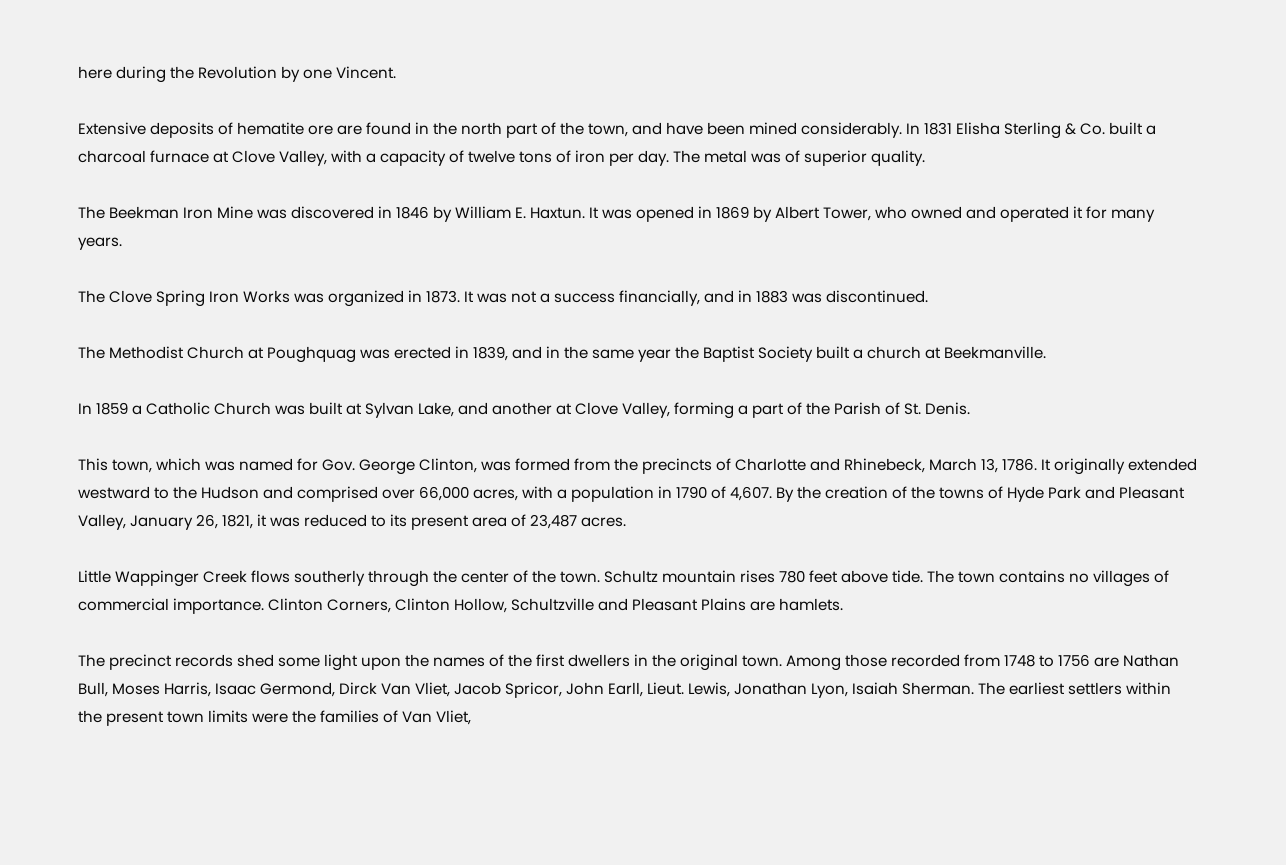here during the Revolution by one Vincent.

Extensive deposits of hematite ore are found in the north part of the town, and have been mined considerably. In 1831 Elisha Sterling & Co. built a charcoal furnace at Clove Valley, with a capacity of twelve tons of iron per day. The metal was of superior quality.

The Beekman Iron Mine was discovered in 1846 by William E. Haxtun. It was opened in 1869 by Albert Tower, who owned and operated it for many years.

The Clove Spring Iron Works was organized in 1873. It was not a success financially, and in 1883 was discontinued.

The Methodist Church at Poughquag was erected in 1839, and in the same year the Baptist Society built a church at Beekmanville.

In 1859 a Catholic Church was built at Sylvan Lake, and another at Clove Valley, forming a part of the Parish of St. Denis.

This town, which was named for Gov. George Clinton, was formed from the precincts of Charlotte and Rhinebeck, March 13, 1786. It originally extended westward to the Hudson and comprised over 66,000 acres, with a population in 1790 of 4,607. By the creation of the towns of Hyde Park and Pleasant Valley, January 26, 1821, it was reduced to its present area of 23,487 acres.

Little Wappinger Creek flows southerly through the center of the town. Schultz mountain rises 780 feet above tide. The town contains no villages of commercial importance. Clinton Corners, Clinton Hollow, Schultzville and Pleasant Plains are hamlets.

The precinct records shed some light upon the names of the first dwellers in the original town. Among those recorded from 1748 to 1756 are Nathan Bull, Moses Harris, Isaac Germond, Dirck Van Vliet, Jacob Spricor, John Earll, Lieut. Lewis, Jonathan Lyon, Isaiah Sherman. The earliest settlers within the present town limits were the families of Van Vliet,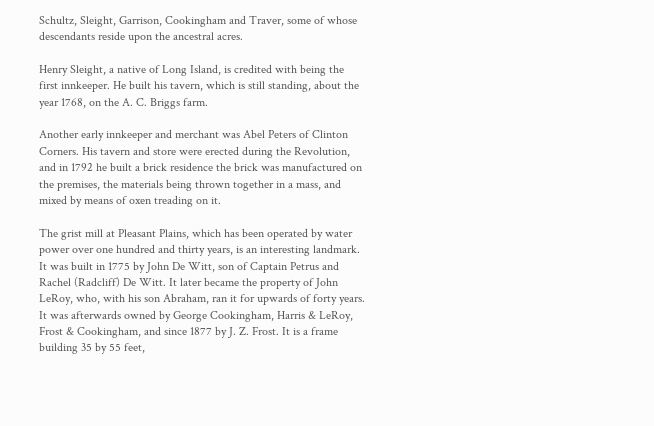Schultz, Sleight, Garrison, Cookingham and Traver, some of whose descendants reside upon the ancestral acres.

Henry Sleight, a native of Long Island, is credited with being the first innkeeper. He built his tavern, which is still standing, about the year 1768, on the A. C. Briggs farm.

Another early innkeeper and merchant was Abel Peters of Clinton Corners. His tavern and store were erected during the Revolution, and in 1792 he built a brick residence the brick was manufactured on the premises, the materials being thrown together in a mass, and mixed by means of oxen treading on it.

The grist mill at Pleasant Plains, which has been operated by water power over one hundred and thirty years, is an interesting landmark. It was built in 1775 by John De Witt, son of Captain Petrus and Rachel (Radcliff) De Witt. It later became the property of John LeRoy, who, with his son Abraham, ran it for upwards of forty years. It was afterwards owned by George Cookingham, Harris & LeRoy, Frost & Cookingham, and since 1877 by J. Z. Frost. It is a frame building 35 by 55 feet,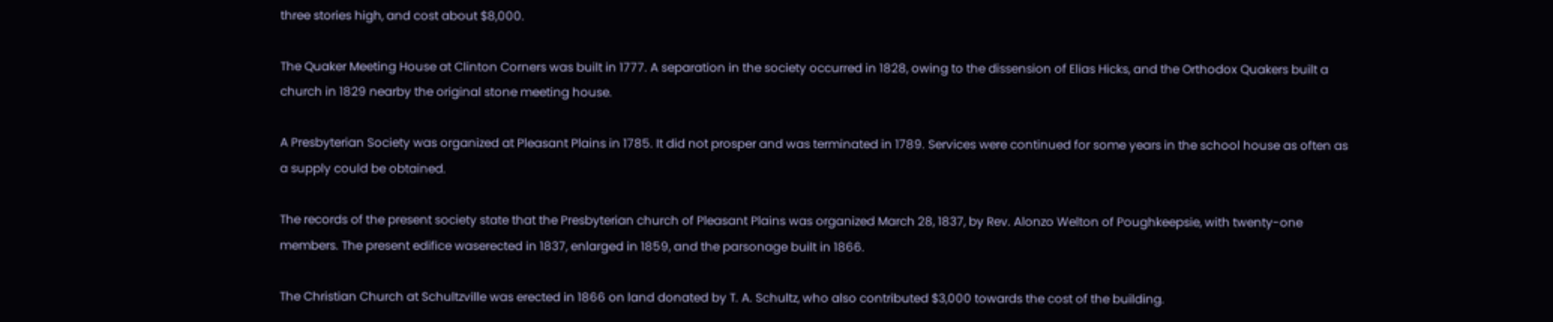three stories high, and cost about $8,000.

The Quaker Meeting House at Clinton Corners was built in 1777. A separation in the society occurred in 1828, owing to the dissension of Elias Hicks, and the Orthodox Quakers built a church in 1829 nearby the original stone meeting house.

A Presbyterian Society was organized at Pleasant Plains in 1785. It did not prosper and was terminated in 1789. Services were continued for some years in the school house as often as a supply could be obtained.

The records of the present society state that the Presbyterian church of Pleasant Plains was organized March 28, 1837, by Rev. Alonzo Welton of Poughkeepsie, with twenty-one members. The present edifice waserected in 1837, enlarged in 1859, and the parsonage built in 1866.

The Christian Church at Schultzville was erected in 1866 on land donated by T. A. Schultz, who also contributed $3,000 towards the cost of the building.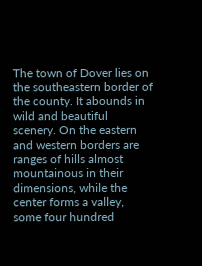The town of Dover lies on the southeastern border of the county. It abounds in wild and beautiful scenery. On the eastern and western borders are ranges of hills almost mountainous in their dimensions, while the center forms a valley, some four hundred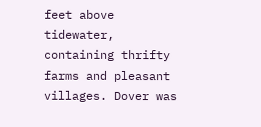feet above tidewater, containing thrifty farms and pleasant villages. Dover was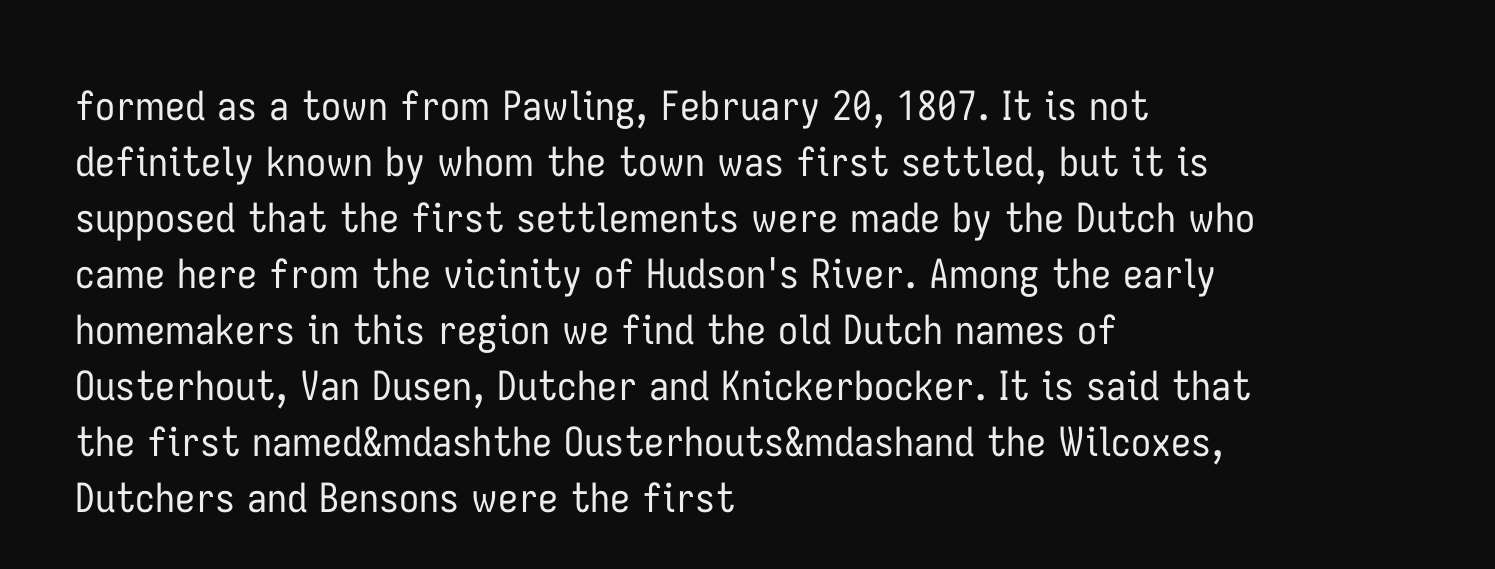formed as a town from Pawling, February 20, 1807. It is not definitely known by whom the town was first settled, but it is supposed that the first settlements were made by the Dutch who came here from the vicinity of Hudson's River. Among the early homemakers in this region we find the old Dutch names of Ousterhout, Van Dusen, Dutcher and Knickerbocker. It is said that the first named&mdashthe Ousterhouts&mdashand the Wilcoxes, Dutchers and Bensons were the first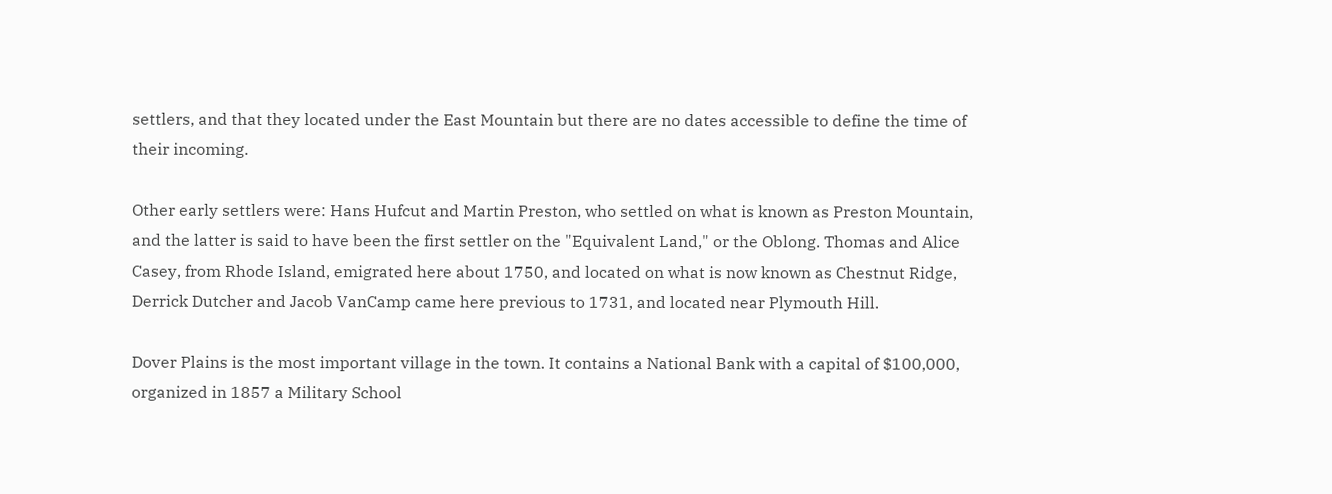settlers, and that they located under the East Mountain but there are no dates accessible to define the time of their incoming.

Other early settlers were: Hans Hufcut and Martin Preston, who settled on what is known as Preston Mountain, and the latter is said to have been the first settler on the "Equivalent Land," or the Oblong. Thomas and Alice Casey, from Rhode Island, emigrated here about 1750, and located on what is now known as Chestnut Ridge, Derrick Dutcher and Jacob VanCamp came here previous to 1731, and located near Plymouth Hill.

Dover Plains is the most important village in the town. It contains a National Bank with a capital of $100,000, organized in 1857 a Military School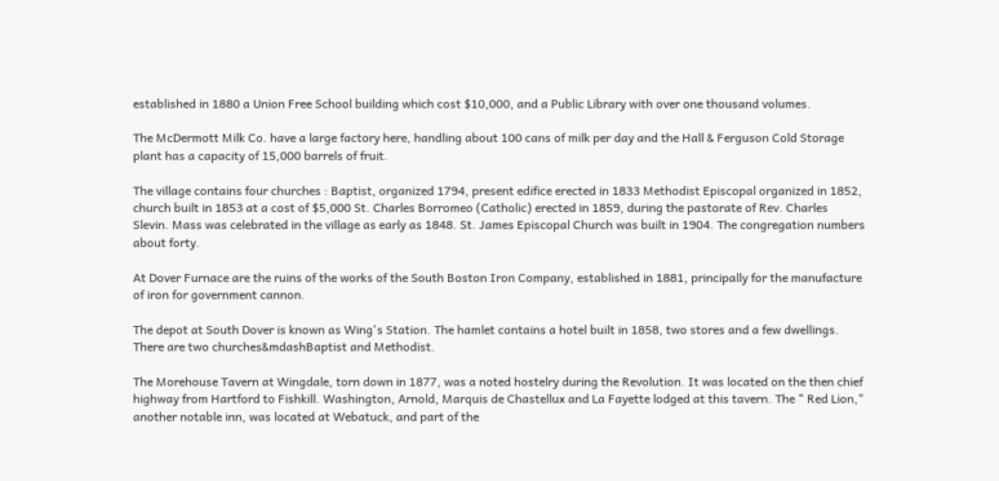established in 1880 a Union Free School building which cost $10,000, and a Public Library with over one thousand volumes.

The McDermott Milk Co. have a large factory here, handling about 100 cans of milk per day and the Hall & Ferguson Cold Storage plant has a capacity of 15,000 barrels of fruit.

The village contains four churches : Baptist, organized 1794, present edifice erected in 1833 Methodist Episcopal organized in 1852, church built in 1853 at a cost of $5,000 St. Charles Borromeo (Catholic) erected in 1859, during the pastorate of Rev. Charles Slevin. Mass was celebrated in the village as early as 1848. St. James Episcopal Church was built in 1904. The congregation numbers about forty.

At Dover Furnace are the ruins of the works of the South Boston Iron Company, established in 1881, principally for the manufacture of iron for government cannon.

The depot at South Dover is known as Wing's Station. The hamlet contains a hotel built in 1858, two stores and a few dwellings. There are two churches&mdashBaptist and Methodist.

The Morehouse Tavern at Wingdale, torn down in 1877, was a noted hostelry during the Revolution. It was located on the then chief highway from Hartford to Fishkill. Washington, Arnold, Marquis de Chastellux and La Fayette lodged at this tavern. The " Red Lion," another notable inn, was located at Webatuck, and part of the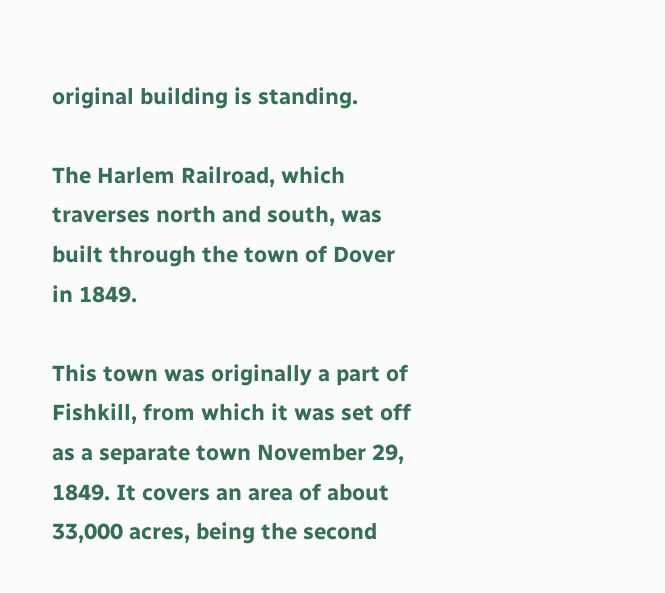original building is standing.

The Harlem Railroad, which traverses north and south, was built through the town of Dover in 1849.

This town was originally a part of Fishkill, from which it was set off as a separate town November 29, 1849. It covers an area of about 33,000 acres, being the second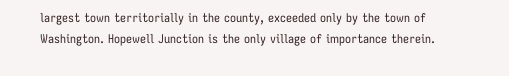largest town territorially in the county, exceeded only by the town of Washington. Hopewell Junction is the only village of importance therein.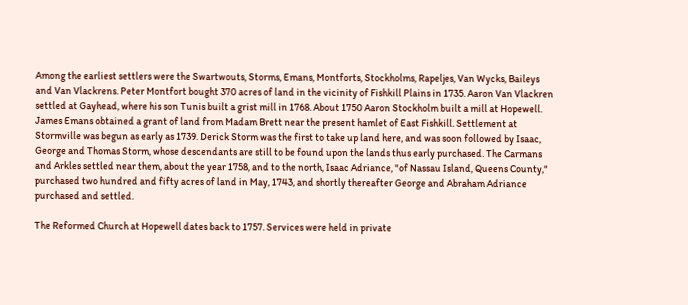Among the earliest settlers were the Swartwouts, Storms, Emans, Montforts, Stockholms, Rapeljes, Van Wycks, Baileys and Van Vlackrens. Peter Montfort bought 370 acres of land in the vicinity of Fishkill Plains in 1735. Aaron Van Vlackren settled at Gayhead, where his son Tunis built a grist mill in 1768. About 1750 Aaron Stockholm built a mill at Hopewell. James Emans obtained a grant of land from Madam Brett near the present hamlet of East Fishkill. Settlement at Stormville was begun as early as 1739. Derick Storm was the first to take up land here, and was soon followed by Isaac, George and Thomas Storm, whose descendants are still to be found upon the lands thus early purchased. The Carmans and Arkles settled near them, about the year 1758, and to the north, Isaac Adriance, "of Nassau Island, Queens County," purchased two hundred and fifty acres of land in May, 1743, and shortly thereafter George and Abraham Adriance purchased and settled.

The Reformed Church at Hopewell dates back to 1757. Services were held in private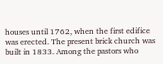houses until 1762, when the first edifice was erected. The present brick church was built in 1833. Among the pastors who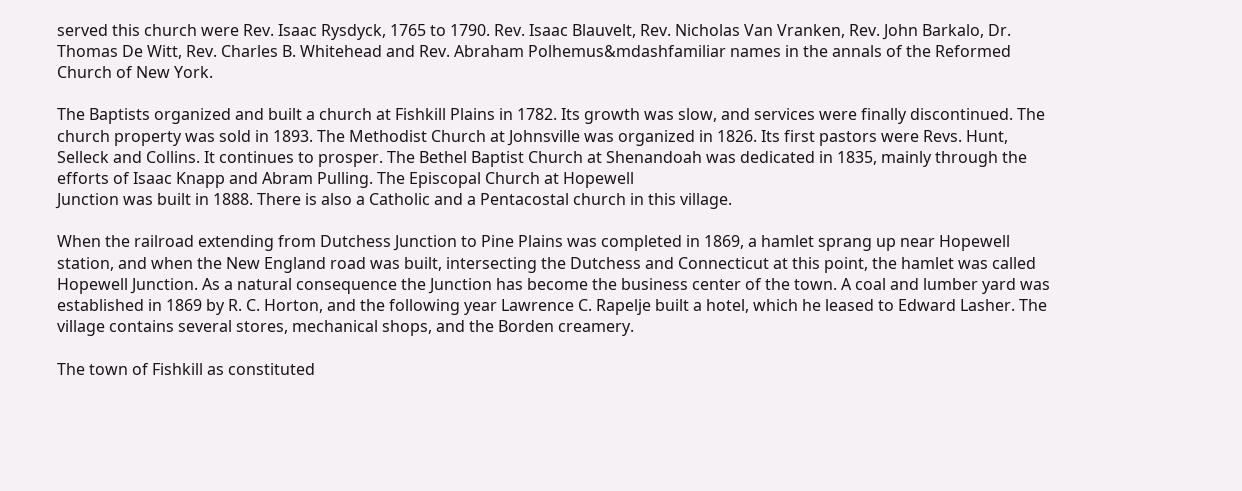served this church were Rev. Isaac Rysdyck, 1765 to 1790. Rev. Isaac Blauvelt, Rev. Nicholas Van Vranken, Rev. John Barkalo, Dr. Thomas De Witt, Rev. Charles B. Whitehead and Rev. Abraham Polhemus&mdashfamiliar names in the annals of the Reformed Church of New York.

The Baptists organized and built a church at Fishkill Plains in 1782. Its growth was slow, and services were finally discontinued. The church property was sold in 1893. The Methodist Church at Johnsville was organized in 1826. Its first pastors were Revs. Hunt, Selleck and Collins. It continues to prosper. The Bethel Baptist Church at Shenandoah was dedicated in 1835, mainly through the efforts of Isaac Knapp and Abram Pulling. The Episcopal Church at Hopewell
Junction was built in 1888. There is also a Catholic and a Pentacostal church in this village.

When the railroad extending from Dutchess Junction to Pine Plains was completed in 1869, a hamlet sprang up near Hopewell station, and when the New England road was built, intersecting the Dutchess and Connecticut at this point, the hamlet was called Hopewell Junction. As a natural consequence the Junction has become the business center of the town. A coal and lumber yard was established in 1869 by R. C. Horton, and the following year Lawrence C. Rapelje built a hotel, which he leased to Edward Lasher. The village contains several stores, mechanical shops, and the Borden creamery.

The town of Fishkill as constituted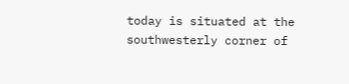today is situated at the southwesterly corner of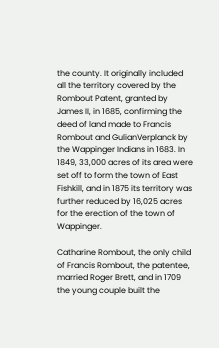the county. It originally included all the territory covered by the Rombout Patent, granted by James II, in 1685, confirming the deed of land made to Francis Rombout and GulianVerplanck by the Wappinger Indians in 1683. In 1849, 33,000 acres of its area were set off to form the town of East Fishkill, and in 1875 its territory was further reduced by 16,025 acres for the erection of the town of Wappinger.

Catharine Rombout, the only child of Francis Rombout, the patentee, married Roger Brett, and in 1709 the young couple built the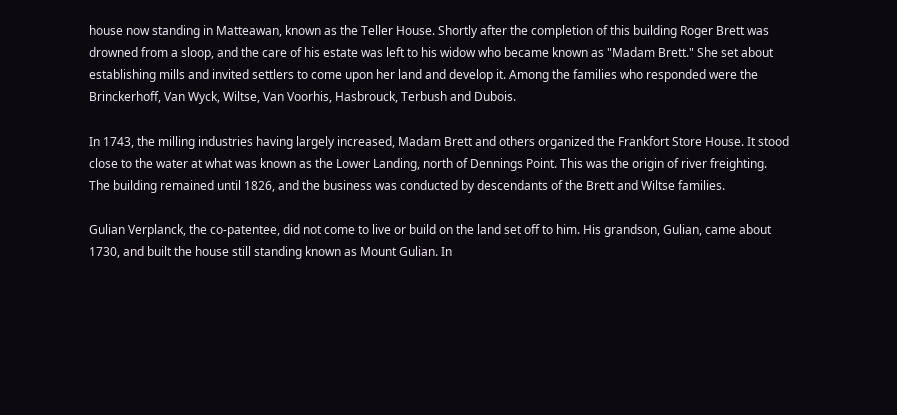house now standing in Matteawan, known as the Teller House. Shortly after the completion of this building Roger Brett was drowned from a sloop, and the care of his estate was left to his widow who became known as "Madam Brett." She set about establishing mills and invited settlers to come upon her land and develop it. Among the families who responded were the Brinckerhoff, Van Wyck, Wiltse, Van Voorhis, Hasbrouck, Terbush and Dubois.

In 1743, the milling industries having largely increased, Madam Brett and others organized the Frankfort Store House. It stood close to the water at what was known as the Lower Landing, north of Dennings Point. This was the origin of river freighting. The building remained until 1826, and the business was conducted by descendants of the Brett and Wiltse families.

Gulian Verplanck, the co-patentee, did not come to live or build on the land set off to him. His grandson, Gulian, came about 1730, and built the house still standing known as Mount Gulian. In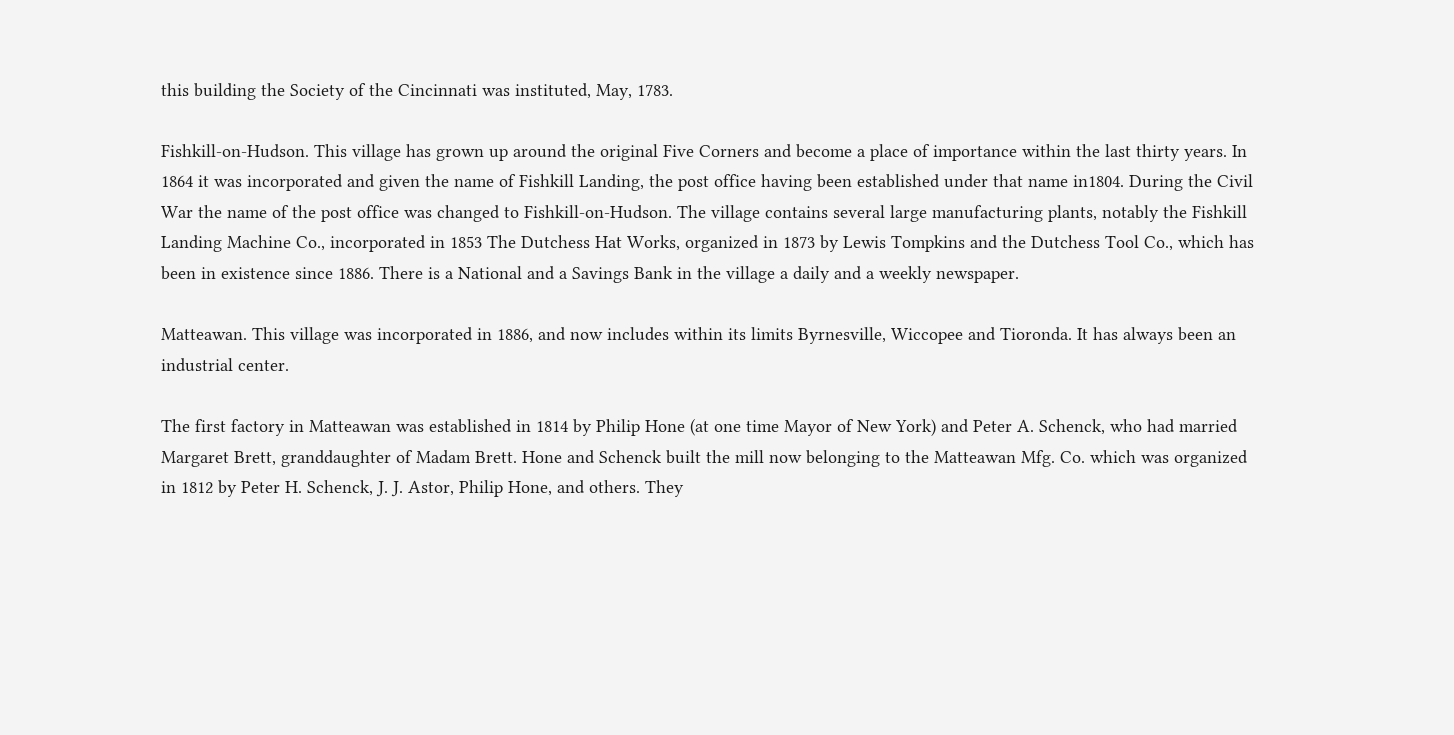this building the Society of the Cincinnati was instituted, May, 1783.

Fishkill-on-Hudson. This village has grown up around the original Five Corners and become a place of importance within the last thirty years. In 1864 it was incorporated and given the name of Fishkill Landing, the post office having been established under that name in1804. During the Civil War the name of the post office was changed to Fishkill-on-Hudson. The village contains several large manufacturing plants, notably the Fishkill Landing Machine Co., incorporated in 1853 The Dutchess Hat Works, organized in 1873 by Lewis Tompkins and the Dutchess Tool Co., which has been in existence since 1886. There is a National and a Savings Bank in the village a daily and a weekly newspaper.

Matteawan. This village was incorporated in 1886, and now includes within its limits Byrnesville, Wiccopee and Tioronda. It has always been an industrial center.

The first factory in Matteawan was established in 1814 by Philip Hone (at one time Mayor of New York) and Peter A. Schenck, who had married Margaret Brett, granddaughter of Madam Brett. Hone and Schenck built the mill now belonging to the Matteawan Mfg. Co. which was organized in 1812 by Peter H. Schenck, J. J. Astor, Philip Hone, and others. They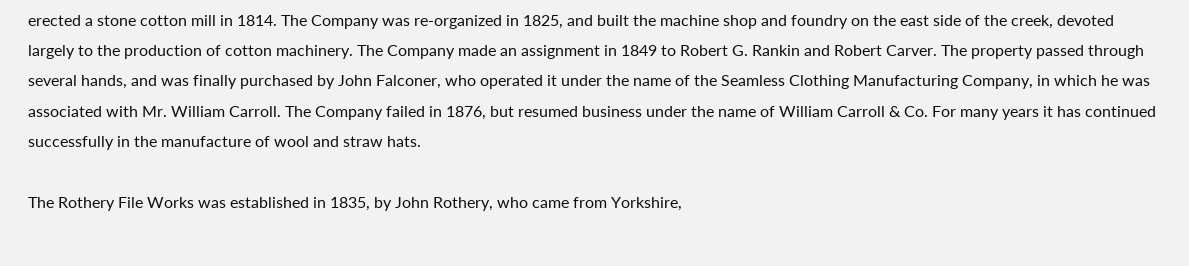erected a stone cotton mill in 1814. The Company was re-organized in 1825, and built the machine shop and foundry on the east side of the creek, devoted largely to the production of cotton machinery. The Company made an assignment in 1849 to Robert G. Rankin and Robert Carver. The property passed through several hands, and was finally purchased by John Falconer, who operated it under the name of the Seamless Clothing Manufacturing Company, in which he was associated with Mr. William Carroll. The Company failed in 1876, but resumed business under the name of William Carroll & Co. For many years it has continued successfully in the manufacture of wool and straw hats.

The Rothery File Works was established in 1835, by John Rothery, who came from Yorkshire,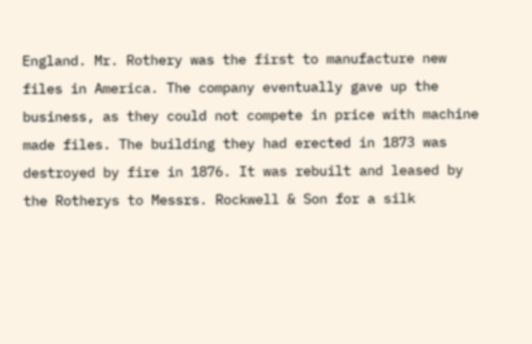England. Mr. Rothery was the first to manufacture new files in America. The company eventually gave up the business, as they could not compete in price with machine made files. The building they had erected in 1873 was destroyed by fire in 1876. It was rebuilt and leased by the Rotherys to Messrs. Rockwell & Son for a silk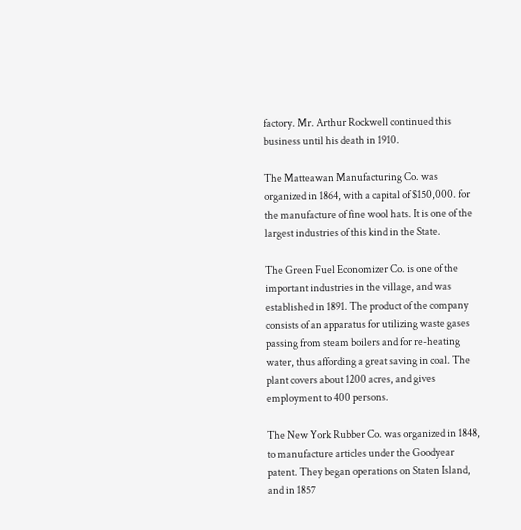factory. Mr. Arthur Rockwell continued this business until his death in 1910.

The Matteawan Manufacturing Co. was organized in 1864, with a capital of $150,000. for the manufacture of fine wool hats. It is one of the largest industries of this kind in the State.

The Green Fuel Economizer Co. is one of the important industries in the village, and was established in 1891. The product of the company consists of an apparatus for utilizing waste gases passing from steam boilers and for re-heating water, thus affording a great saving in coal. The plant covers about 1200 acres, and gives employment to 400 persons.

The New York Rubber Co. was organized in 1848, to manufacture articles under the Goodyear patent. They began operations on Staten Island, and in 1857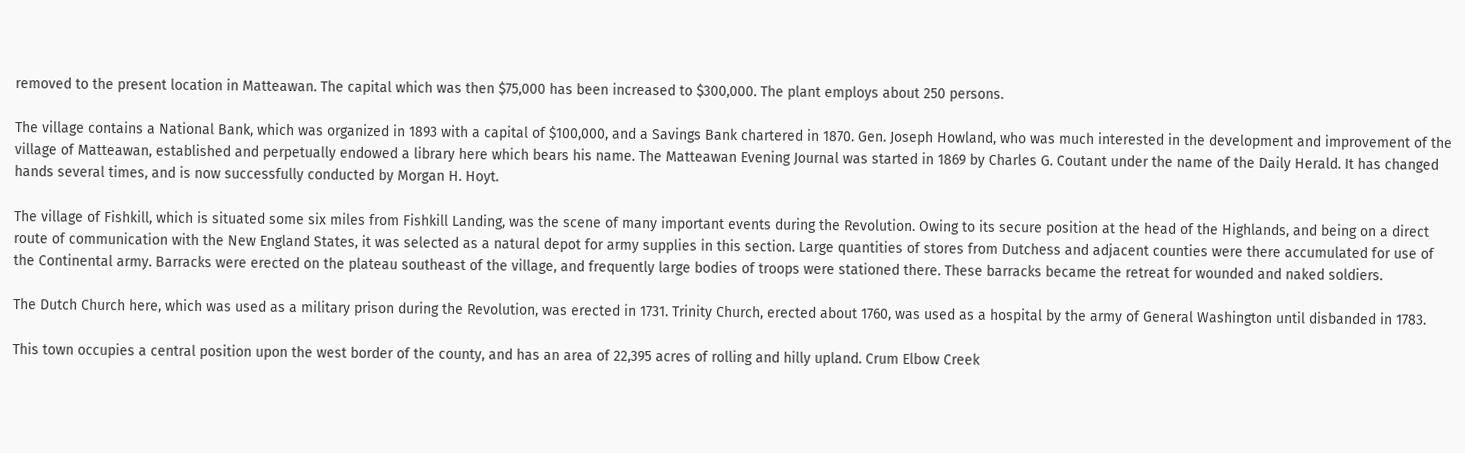removed to the present location in Matteawan. The capital which was then $75,000 has been increased to $300,000. The plant employs about 250 persons.

The village contains a National Bank, which was organized in 1893 with a capital of $100,000, and a Savings Bank chartered in 1870. Gen. Joseph Howland, who was much interested in the development and improvement of the village of Matteawan, established and perpetually endowed a library here which bears his name. The Matteawan Evening Journal was started in 1869 by Charles G. Coutant under the name of the Daily Herald. It has changed hands several times, and is now successfully conducted by Morgan H. Hoyt.

The village of Fishkill, which is situated some six miles from Fishkill Landing, was the scene of many important events during the Revolution. Owing to its secure position at the head of the Highlands, and being on a direct route of communication with the New England States, it was selected as a natural depot for army supplies in this section. Large quantities of stores from Dutchess and adjacent counties were there accumulated for use of the Continental army. Barracks were erected on the plateau southeast of the village, and frequently large bodies of troops were stationed there. These barracks became the retreat for wounded and naked soldiers.

The Dutch Church here, which was used as a military prison during the Revolution, was erected in 1731. Trinity Church, erected about 1760, was used as a hospital by the army of General Washington until disbanded in 1783.

This town occupies a central position upon the west border of the county, and has an area of 22,395 acres of rolling and hilly upland. Crum Elbow Creek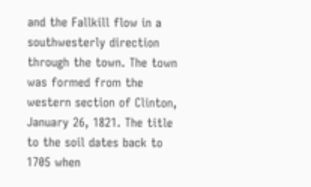and the Fallkill flow in a southwesterly direction through the town. The town was formed from the western section of Clinton, January 26, 1821. The title to the soil dates back to 1705 when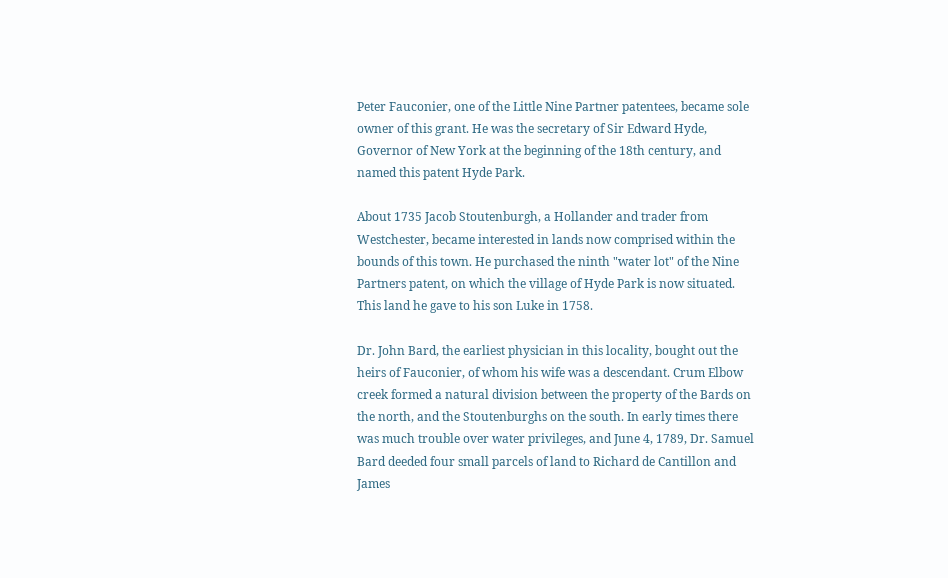Peter Fauconier, one of the Little Nine Partner patentees, became sole owner of this grant. He was the secretary of Sir Edward Hyde, Governor of New York at the beginning of the 18th century, and named this patent Hyde Park.

About 1735 Jacob Stoutenburgh, a Hollander and trader from Westchester, became interested in lands now comprised within the bounds of this town. He purchased the ninth "water lot" of the Nine Partners patent, on which the village of Hyde Park is now situated. This land he gave to his son Luke in 1758.

Dr. John Bard, the earliest physician in this locality, bought out the heirs of Fauconier, of whom his wife was a descendant. Crum Elbow creek formed a natural division between the property of the Bards on the north, and the Stoutenburghs on the south. In early times there was much trouble over water privileges, and June 4, 1789, Dr. Samuel Bard deeded four small parcels of land to Richard de Cantillon and James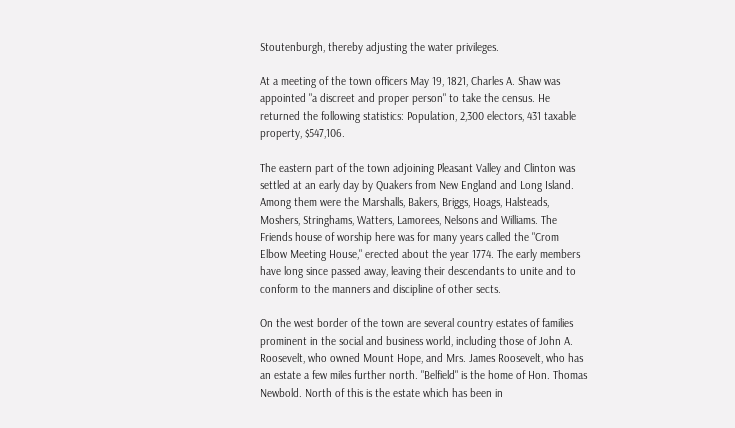Stoutenburgh, thereby adjusting the water privileges.

At a meeting of the town officers May 19, 1821, Charles A. Shaw was appointed "a discreet and proper person" to take the census. He returned the following statistics: Population, 2,300 electors, 431 taxable property, $547,106.

The eastern part of the town adjoining Pleasant Valley and Clinton was settled at an early day by Quakers from New England and Long Island. Among them were the Marshalls, Bakers, Briggs, Hoags, Halsteads, Moshers, Stringhams, Watters, Lamorees, Nelsons and Williams. The Friends house of worship here was for many years called the "Crom Elbow Meeting House," erected about the year 1774. The early members have long since passed away, leaving their descendants to unite and to conform to the manners and discipline of other sects.

On the west border of the town are several country estates of families prominent in the social and business world, including those of John A. Roosevelt, who owned Mount Hope, and Mrs. James Roosevelt, who has an estate a few miles further north. "Belfield" is the home of Hon. Thomas Newbold. North of this is the estate which has been in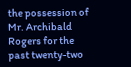the possession of Mr. Archibald Rogers for the past twenty-two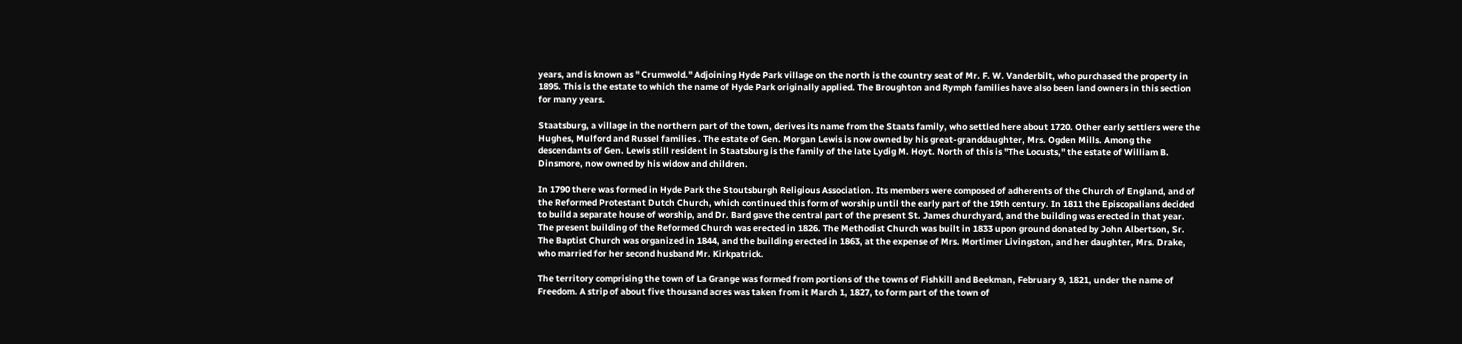years, and is known as " Crumwold." Adjoining Hyde Park village on the north is the country seat of Mr. F. W. Vanderbilt, who purchased the property in 1895. This is the estate to which the name of Hyde Park originally applied. The Broughton and Rymph families have also been land owners in this section for many years.

Staatsburg, a village in the northern part of the town, derives its name from the Staats family, who settled here about 1720. Other early settlers were the Hughes, Mulford and Russel families . The estate of Gen. Morgan Lewis is now owned by his great-granddaughter, Mrs. Ogden Mills. Among the descendants of Gen. Lewis still resident in Staatsburg is the family of the late Lydig M. Hoyt. North of this is "The Locusts," the estate of William B. Dinsmore, now owned by his widow and children.

In 1790 there was formed in Hyde Park the Stoutsburgh Religious Association. Its members were composed of adherents of the Church of England, and of the Reformed Protestant Dutch Church, which continued this form of worship until the early part of the 19th century. In 1811 the Episcopalians decided to build a separate house of worship, and Dr. Bard gave the central part of the present St. James churchyard, and the building was erected in that year. The present building of the Reformed Church was erected in 1826. The Methodist Church was built in 1833 upon ground donated by John Albertson, Sr. The Baptist Church was organized in 1844, and the building erected in 1863, at the expense of Mrs. Mortimer Livingston, and her daughter, Mrs. Drake, who married for her second husband Mr. Kirkpatrick.

The territory comprising the town of La Grange was formed from portions of the towns of Fishkill and Beekman, February 9, 1821, under the name of Freedom. A strip of about five thousand acres was taken from it March 1, 1827, to form part of the town of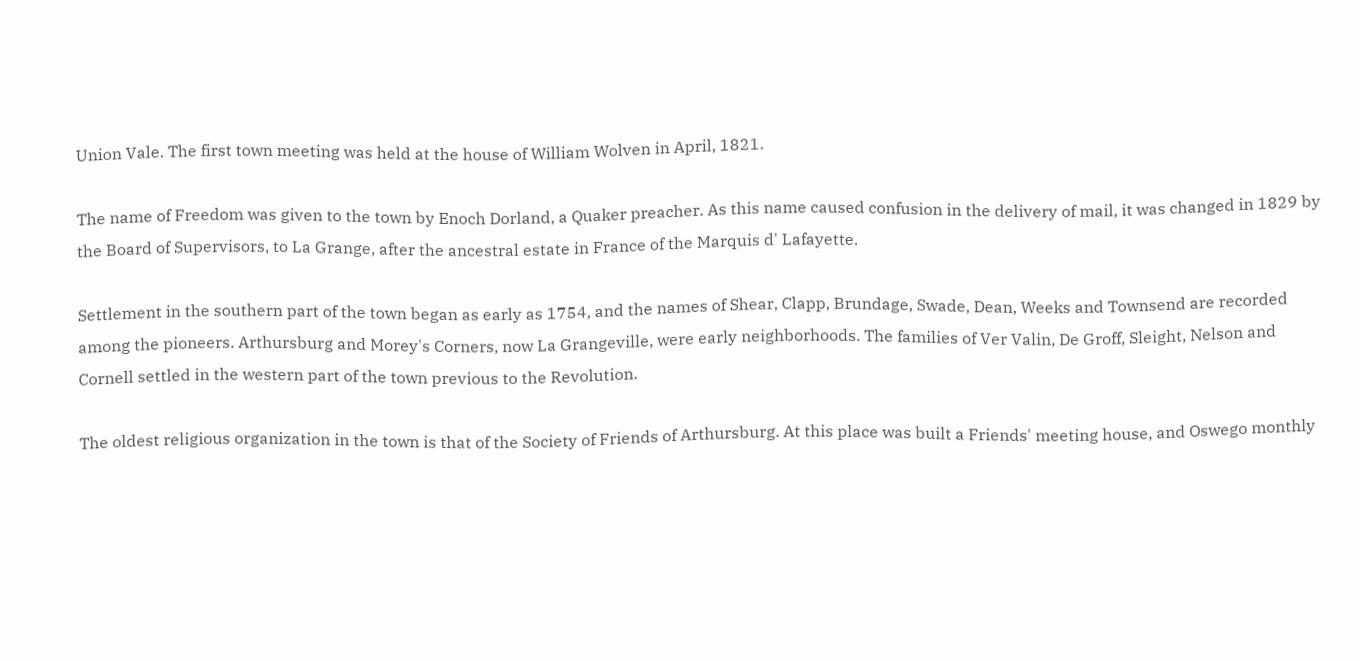Union Vale. The first town meeting was held at the house of William Wolven in April, 1821.

The name of Freedom was given to the town by Enoch Dorland, a Quaker preacher. As this name caused confusion in the delivery of mail, it was changed in 1829 by the Board of Supervisors, to La Grange, after the ancestral estate in France of the Marquis d' Lafayette.

Settlement in the southern part of the town began as early as 1754, and the names of Shear, Clapp, Brundage, Swade, Dean, Weeks and Townsend are recorded among the pioneers. Arthursburg and Morey's Corners, now La Grangeville, were early neighborhoods. The families of Ver Valin, De Groff, Sleight, Nelson and Cornell settled in the western part of the town previous to the Revolution.

The oldest religious organization in the town is that of the Society of Friends of Arthursburg. At this place was built a Friends' meeting house, and Oswego monthly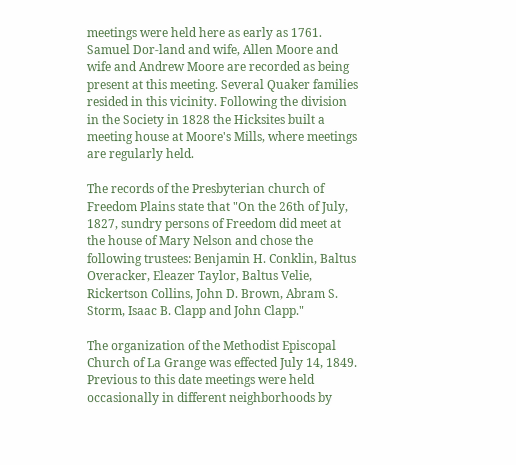meetings were held here as early as 1761. Samuel Dor-land and wife, Allen Moore and wife and Andrew Moore are recorded as being present at this meeting. Several Quaker families resided in this vicinity. Following the division in the Society in 1828 the Hicksites built a meeting house at Moore's Mills, where meetings are regularly held.

The records of the Presbyterian church of Freedom Plains state that "On the 26th of July, 1827, sundry persons of Freedom did meet at the house of Mary Nelson and chose the following trustees: Benjamin H. Conklin, Baltus Overacker, Eleazer Taylor, Baltus Velie, Rickertson Collins, John D. Brown, Abram S. Storm, Isaac B. Clapp and John Clapp."

The organization of the Methodist Episcopal Church of La Grange was effected July 14, 1849. Previous to this date meetings were held occasionally in different neighborhoods by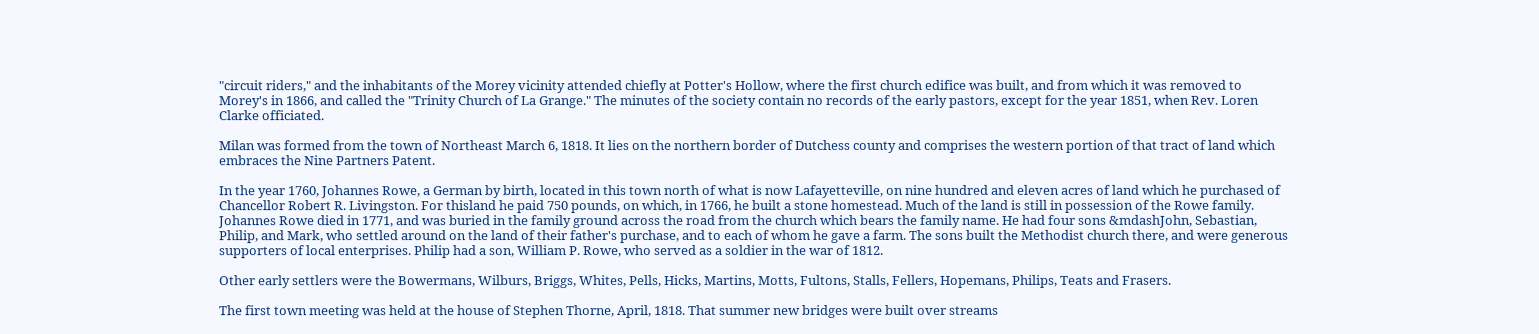"circuit riders," and the inhabitants of the Morey vicinity attended chiefly at Potter's Hollow, where the first church edifice was built, and from which it was removed to Morey's in 1866, and called the "Trinity Church of La Grange." The minutes of the society contain no records of the early pastors, except for the year 1851, when Rev. Loren Clarke officiated.

Milan was formed from the town of Northeast March 6, 1818. It lies on the northern border of Dutchess county and comprises the western portion of that tract of land which embraces the Nine Partners Patent.

In the year 1760, Johannes Rowe, a German by birth, located in this town north of what is now Lafayetteville, on nine hundred and eleven acres of land which he purchased of Chancellor Robert R. Livingston. For thisland he paid 750 pounds, on which, in 1766, he built a stone homestead. Much of the land is still in possession of the Rowe family. Johannes Rowe died in 1771, and was buried in the family ground across the road from the church which bears the family name. He had four sons &mdashJohn, Sebastian, Philip, and Mark, who settled around on the land of their father's purchase, and to each of whom he gave a farm. The sons built the Methodist church there, and were generous supporters of local enterprises. Philip had a son, William P. Rowe, who served as a soldier in the war of 1812.

Other early settlers were the Bowermans, Wilburs, Briggs, Whites, Pells, Hicks, Martins, Motts, Fultons, Stalls, Fellers, Hopemans, Philips, Teats and Frasers.

The first town meeting was held at the house of Stephen Thorne, April, 1818. That summer new bridges were built over streams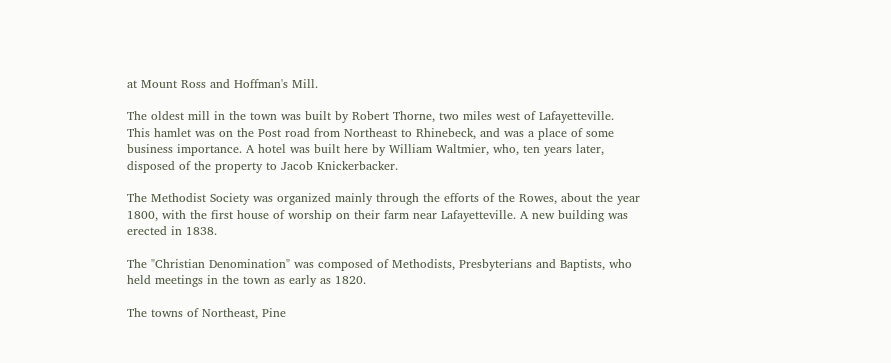at Mount Ross and Hoffman's Mill.

The oldest mill in the town was built by Robert Thorne, two miles west of Lafayetteville. This hamlet was on the Post road from Northeast to Rhinebeck, and was a place of some business importance. A hotel was built here by William Waltmier, who, ten years later, disposed of the property to Jacob Knickerbacker.

The Methodist Society was organized mainly through the efforts of the Rowes, about the year 1800, with the first house of worship on their farm near Lafayetteville. A new building was erected in 1838.

The "Christian Denomination" was composed of Methodists, Presbyterians and Baptists, who held meetings in the town as early as 1820.

The towns of Northeast, Pine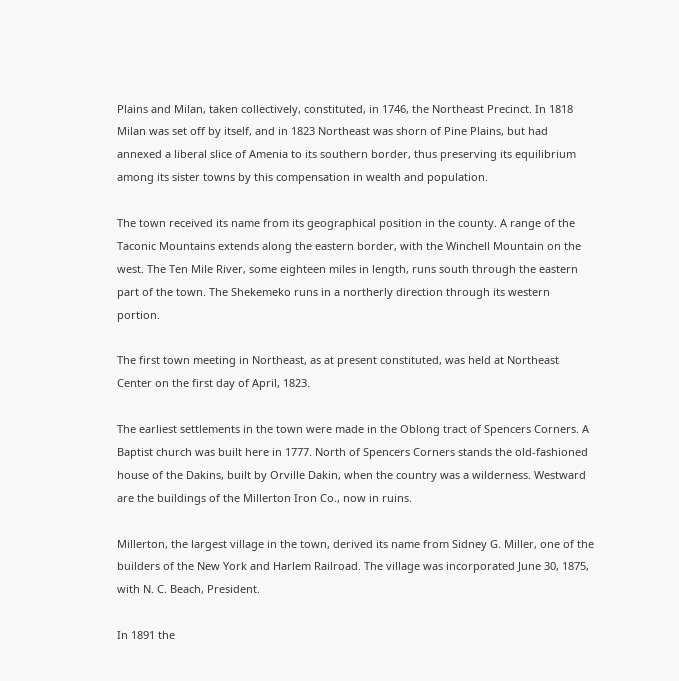Plains and Milan, taken collectively, constituted, in 1746, the Northeast Precinct. In 1818 Milan was set off by itself, and in 1823 Northeast was shorn of Pine Plains, but had annexed a liberal slice of Amenia to its southern border, thus preserving its equilibrium among its sister towns by this compensation in wealth and population.

The town received its name from its geographical position in the county. A range of the Taconic Mountains extends along the eastern border, with the Winchell Mountain on the west. The Ten Mile River, some eighteen miles in length, runs south through the eastern part of the town. The Shekemeko runs in a northerly direction through its western portion.

The first town meeting in Northeast, as at present constituted, was held at Northeast Center on the first day of April, 1823.

The earliest settlements in the town were made in the Oblong tract of Spencers Corners. A Baptist church was built here in 1777. North of Spencers Corners stands the old-fashioned house of the Dakins, built by Orville Dakin, when the country was a wilderness. Westward are the buildings of the Millerton Iron Co., now in ruins.

Millerton, the largest village in the town, derived its name from Sidney G. Miller, one of the builders of the New York and Harlem Railroad. The village was incorporated June 30, 1875, with N. C. Beach, President.

In 1891 the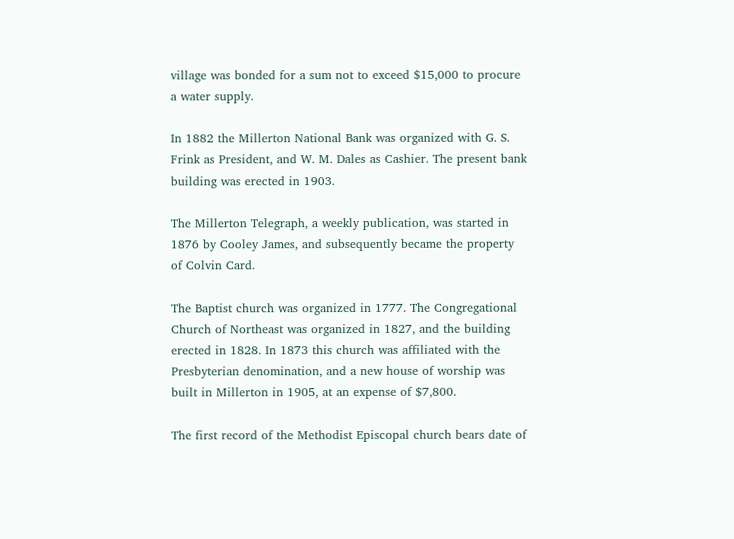village was bonded for a sum not to exceed $15,000 to procure a water supply.

In 1882 the Millerton National Bank was organized with G. S. Frink as President, and W. M. Dales as Cashier. The present bank building was erected in 1903.

The Millerton Telegraph, a weekly publication, was started in 1876 by Cooley James, and subsequently became the property of Colvin Card.

The Baptist church was organized in 1777. The Congregational Church of Northeast was organized in 1827, and the building erected in 1828. In 1873 this church was affiliated with the Presbyterian denomination, and a new house of worship was built in Millerton in 1905, at an expense of $7,800.

The first record of the Methodist Episcopal church bears date of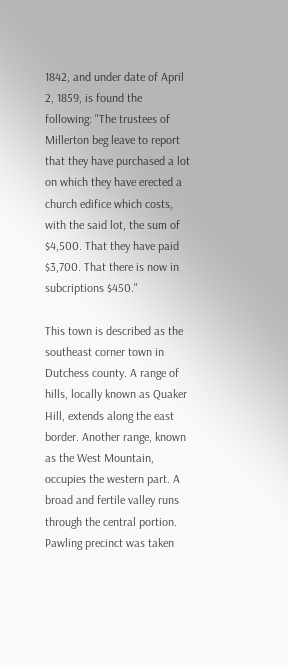1842, and under date of April 2, 1859, is found the following: "The trustees of Millerton beg leave to report that they have purchased a lot on which they have erected a church edifice which costs, with the said lot, the sum of $4,500. That they have paid $3,700. That there is now in subcriptions $450."

This town is described as the southeast corner town in Dutchess county. A range of hills, locally known as Quaker Hill, extends along the east border. Another range, known as the West Mountain, occupies the western part. A broad and fertile valley runs through the central portion. Pawling precinct was taken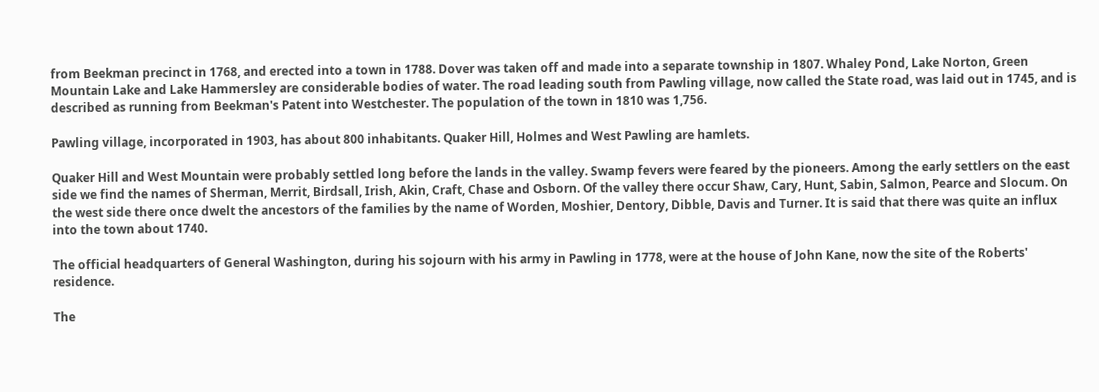from Beekman precinct in 1768, and erected into a town in 1788. Dover was taken off and made into a separate township in 1807. Whaley Pond, Lake Norton, Green Mountain Lake and Lake Hammersley are considerable bodies of water. The road leading south from Pawling village, now called the State road, was laid out in 1745, and is described as running from Beekman's Patent into Westchester. The population of the town in 1810 was 1,756.

Pawling village, incorporated in 1903, has about 800 inhabitants. Quaker Hill, Holmes and West Pawling are hamlets.

Quaker Hill and West Mountain were probably settled long before the lands in the valley. Swamp fevers were feared by the pioneers. Among the early settlers on the east side we find the names of Sherman, Merrit, Birdsall, Irish, Akin, Craft, Chase and Osborn. Of the valley there occur Shaw, Cary, Hunt, Sabin, Salmon, Pearce and Slocum. On the west side there once dwelt the ancestors of the families by the name of Worden, Moshier, Dentory, Dibble, Davis and Turner. It is said that there was quite an influx into the town about 1740.

The official headquarters of General Washington, during his sojourn with his army in Pawling in 1778, were at the house of John Kane, now the site of the Roberts' residence.

The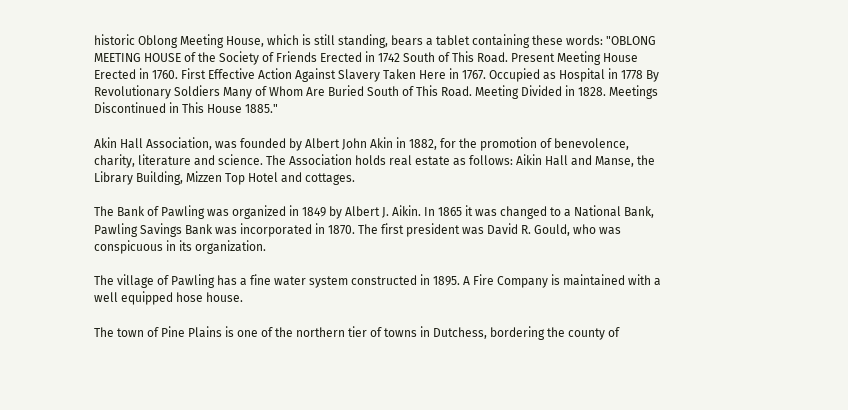historic Oblong Meeting House, which is still standing, bears a tablet containing these words: "OBLONG MEETING HOUSE of the Society of Friends Erected in 1742 South of This Road. Present Meeting House Erected in 1760. First Effective Action Against Slavery Taken Here in 1767. Occupied as Hospital in 1778 By Revolutionary Soldiers Many of Whom Are Buried South of This Road. Meeting Divided in 1828. Meetings Discontinued in This House 1885."

Akin Hall Association, was founded by Albert John Akin in 1882, for the promotion of benevolence, charity, literature and science. The Association holds real estate as follows: Aikin Hall and Manse, the Library Building, Mizzen Top Hotel and cottages.

The Bank of Pawling was organized in 1849 by Albert J. Aikin. In 1865 it was changed to a National Bank, Pawling Savings Bank was incorporated in 1870. The first president was David R. Gould, who was conspicuous in its organization.

The village of Pawling has a fine water system constructed in 1895. A Fire Company is maintained with a well equipped hose house.

The town of Pine Plains is one of the northern tier of towns in Dutchess, bordering the county of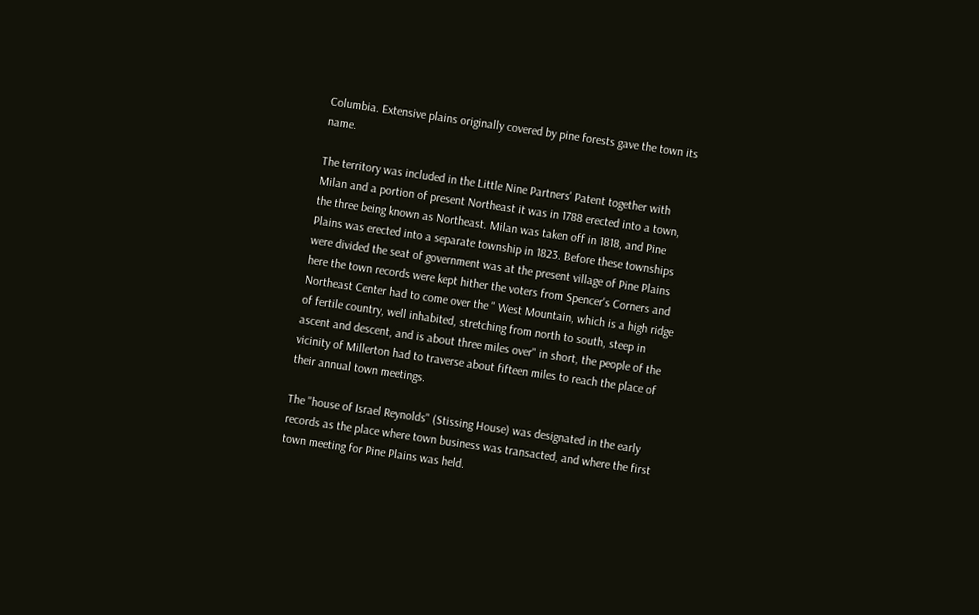Columbia. Extensive plains originally covered by pine forests gave the town its name.

The territory was included in the Little Nine Partners' Patent together with Milan and a portion of present Northeast it was in 1788 erected into a town, the three being known as Northeast. Milan was taken off in 1818, and Pine Plains was erected into a separate township in 1823. Before these townships were divided the seat of government was at the present village of Pine Plains here the town records were kept hither the voters from Spencer's Corners and Northeast Center had to come over the " West Mountain, which is a high ridge of fertile country, well inhabited, stretching from north to south, steep in ascent and descent, and is about three miles over" in short, the people of the vicinity of Millerton had to traverse about fifteen miles to reach the place of their annual town meetings.

The "house of Israel Reynolds" (Stissing House) was designated in the early records as the place where town business was transacted, and where the first town meeting for Pine Plains was held.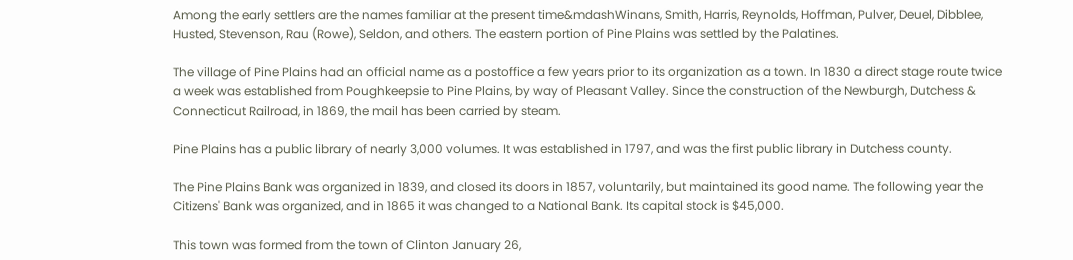Among the early settlers are the names familiar at the present time&mdashWinans, Smith, Harris, Reynolds, Hoffman, Pulver, Deuel, Dibblee, Husted, Stevenson, Rau (Rowe), Seldon, and others. The eastern portion of Pine Plains was settled by the Palatines.

The village of Pine Plains had an official name as a postoffice a few years prior to its organization as a town. In 1830 a direct stage route twice a week was established from Poughkeepsie to Pine Plains, by way of Pleasant Valley. Since the construction of the Newburgh, Dutchess & Connecticut Railroad, in 1869, the mail has been carried by steam.

Pine Plains has a public library of nearly 3,000 volumes. It was established in 1797, and was the first public library in Dutchess county.

The Pine Plains Bank was organized in 1839, and closed its doors in 1857, voluntarily, but maintained its good name. The following year the Citizens' Bank was organized, and in 1865 it was changed to a National Bank. Its capital stock is $45,000.

This town was formed from the town of Clinton January 26,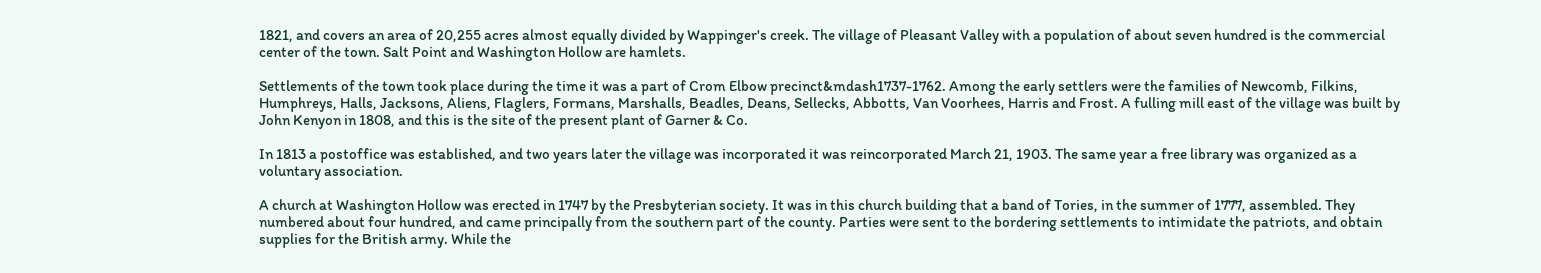1821, and covers an area of 20,255 acres almost equally divided by Wappinger's creek. The village of Pleasant Valley with a population of about seven hundred is the commercial center of the town. Salt Point and Washington Hollow are hamlets.

Settlements of the town took place during the time it was a part of Crom Elbow precinct&mdash1737-1762. Among the early settlers were the families of Newcomb, Filkins, Humphreys, Halls, Jacksons, Aliens, Flaglers, Formans, Marshalls, Beadles, Deans, Sellecks, Abbotts, Van Voorhees, Harris and Frost. A fulling mill east of the village was built by John Kenyon in 1808, and this is the site of the present plant of Garner & Co.

In 1813 a postoffice was established, and two years later the village was incorporated it was reincorporated March 21, 1903. The same year a free library was organized as a voluntary association.

A church at Washington Hollow was erected in 1747 by the Presbyterian society. It was in this church building that a band of Tories, in the summer of 1777, assembled. They numbered about four hundred, and came principally from the southern part of the county. Parties were sent to the bordering settlements to intimidate the patriots, and obtain supplies for the British army. While the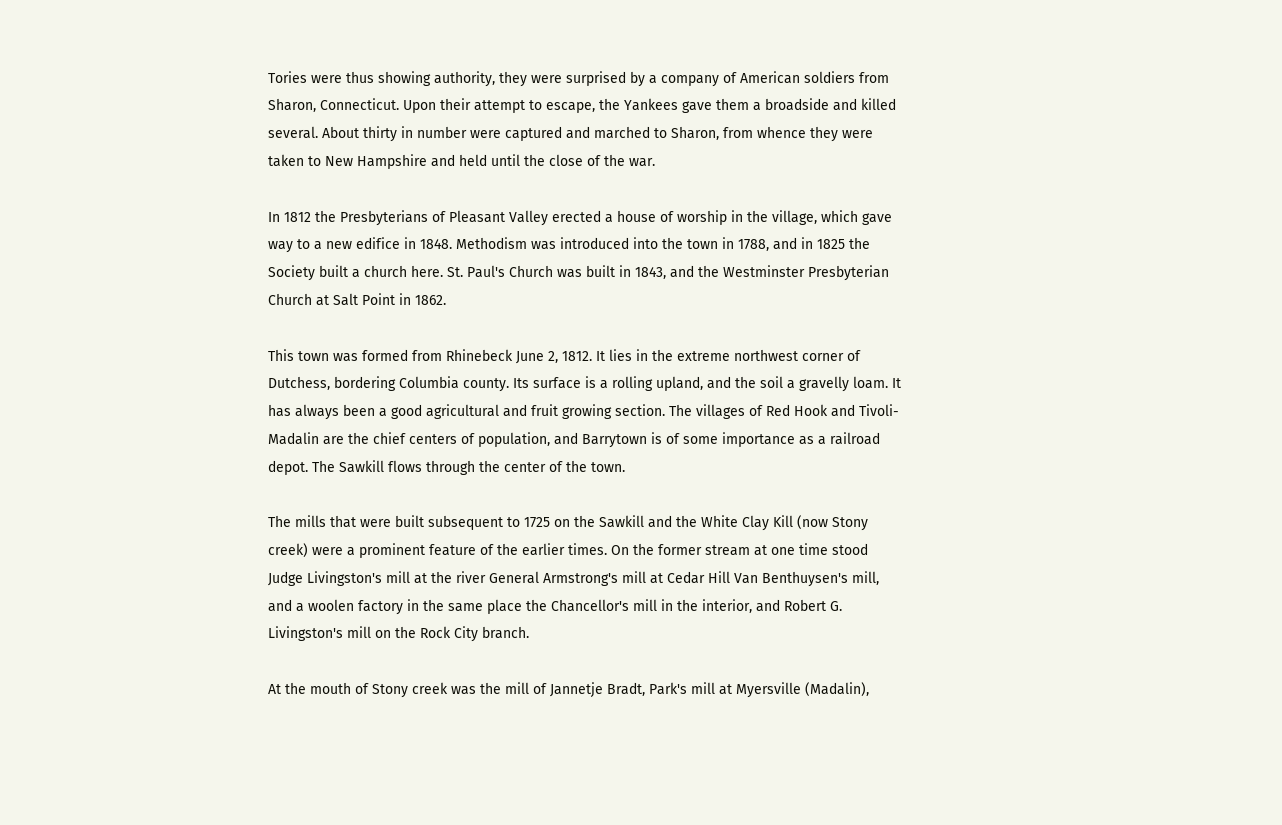Tories were thus showing authority, they were surprised by a company of American soldiers from Sharon, Connecticut. Upon their attempt to escape, the Yankees gave them a broadside and killed several. About thirty in number were captured and marched to Sharon, from whence they were taken to New Hampshire and held until the close of the war.

In 1812 the Presbyterians of Pleasant Valley erected a house of worship in the village, which gave way to a new edifice in 1848. Methodism was introduced into the town in 1788, and in 1825 the Society built a church here. St. Paul's Church was built in 1843, and the Westminster Presbyterian Church at Salt Point in 1862.

This town was formed from Rhinebeck June 2, 1812. It lies in the extreme northwest corner of Dutchess, bordering Columbia county. Its surface is a rolling upland, and the soil a gravelly loam. It has always been a good agricultural and fruit growing section. The villages of Red Hook and Tivoli-Madalin are the chief centers of population, and Barrytown is of some importance as a railroad depot. The Sawkill flows through the center of the town.

The mills that were built subsequent to 1725 on the Sawkill and the White Clay Kill (now Stony creek) were a prominent feature of the earlier times. On the former stream at one time stood Judge Livingston's mill at the river General Armstrong's mill at Cedar Hill Van Benthuysen's mill, and a woolen factory in the same place the Chancellor's mill in the interior, and Robert G. Livingston's mill on the Rock City branch.

At the mouth of Stony creek was the mill of Jannetje Bradt, Park's mill at Myersville (Madalin),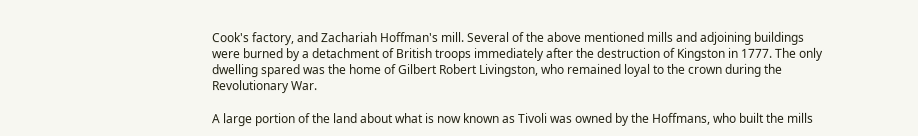Cook's factory, and Zachariah Hoffman's mill. Several of the above mentioned mills and adjoining buildings were burned by a detachment of British troops immediately after the destruction of Kingston in 1777. The only dwelling spared was the home of Gilbert Robert Livingston, who remained loyal to the crown during the Revolutionary War.

A large portion of the land about what is now known as Tivoli was owned by the Hoffmans, who built the mills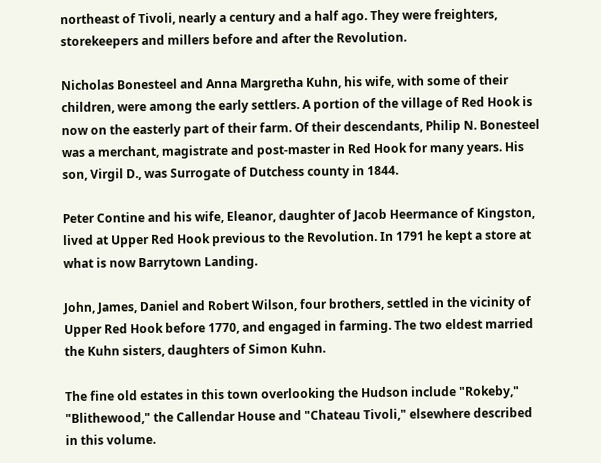northeast of Tivoli, nearly a century and a half ago. They were freighters, storekeepers and millers before and after the Revolution.

Nicholas Bonesteel and Anna Margretha Kuhn, his wife, with some of their children, were among the early settlers. A portion of the village of Red Hook is now on the easterly part of their farm. Of their descendants, Philip N. Bonesteel was a merchant, magistrate and post-master in Red Hook for many years. His son, Virgil D., was Surrogate of Dutchess county in 1844.

Peter Contine and his wife, Eleanor, daughter of Jacob Heermance of Kingston, lived at Upper Red Hook previous to the Revolution. In 1791 he kept a store at what is now Barrytown Landing.

John, James, Daniel and Robert Wilson, four brothers, settled in the vicinity of Upper Red Hook before 1770, and engaged in farming. The two eldest married the Kuhn sisters, daughters of Simon Kuhn.

The fine old estates in this town overlooking the Hudson include "Rokeby," "Blithewood," the Callendar House and "Chateau Tivoli," elsewhere described in this volume.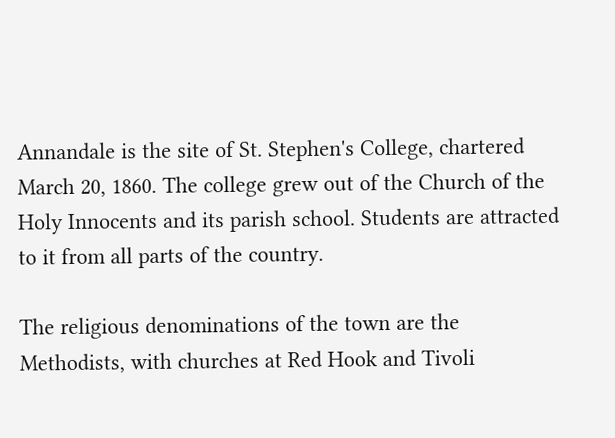Annandale is the site of St. Stephen's College, chartered March 20, 1860. The college grew out of the Church of the Holy Innocents and its parish school. Students are attracted to it from all parts of the country.

The religious denominations of the town are the Methodists, with churches at Red Hook and Tivoli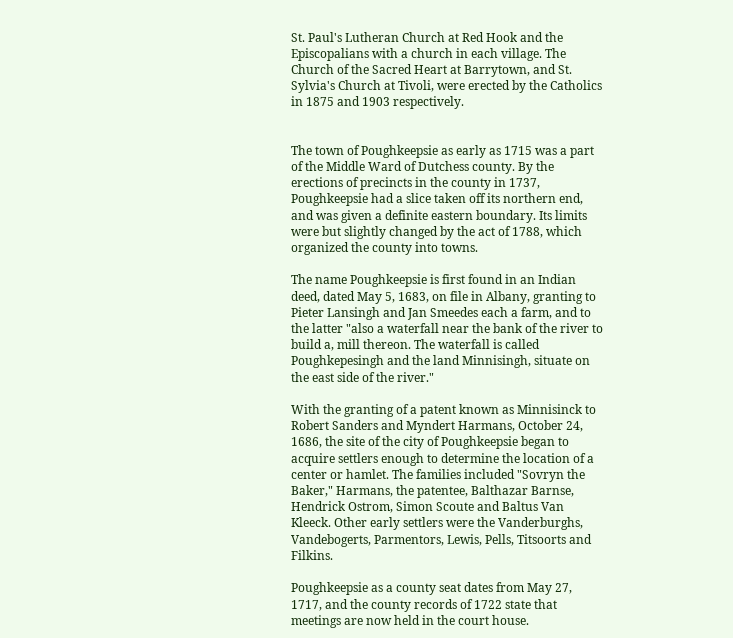St. Paul's Lutheran Church at Red Hook and the Episcopalians with a church in each village. The Church of the Sacred Heart at Barrytown, and St. Sylvia's Church at Tivoli, were erected by the Catholics in 1875 and 1903 respectively.


The town of Poughkeepsie as early as 1715 was a part of the Middle Ward of Dutchess county. By the erections of precincts in the county in 1737, Poughkeepsie had a slice taken off its northern end, and was given a definite eastern boundary. Its limits were but slightly changed by the act of 1788, which organized the county into towns.

The name Poughkeepsie is first found in an Indian deed, dated May 5, 1683, on file in Albany, granting to Pieter Lansingh and Jan Smeedes each a farm, and to the latter "also a waterfall near the bank of the river to build a, mill thereon. The waterfall is called Poughkepesingh and the land Minnisingh, situate on the east side of the river."

With the granting of a patent known as Minnisinck to Robert Sanders and Myndert Harmans, October 24, 1686, the site of the city of Poughkeepsie began to acquire settlers enough to determine the location of a center or hamlet. The families included "Sovryn the Baker," Harmans, the patentee, Balthazar Barnse, Hendrick Ostrom, Simon Scoute and Baltus Van Kleeck. Other early settlers were the Vanderburghs, Vandebogerts, Parmentors, Lewis, Pells, Titsoorts and Filkins.

Poughkeepsie as a county seat dates from May 27, 1717, and the county records of 1722 state that meetings are now held in the court house.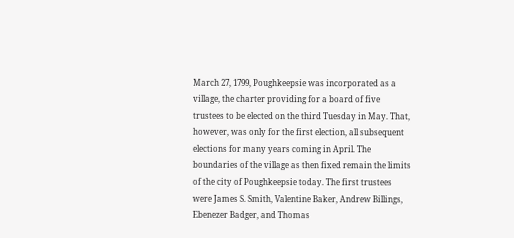March 27, 1799, Poughkeepsie was incorporated as a village, the charter providing for a board of five trustees to be elected on the third Tuesday in May. That, however, was only for the first election, all subsequent elections for many years coming in April. The boundaries of the village as then fixed remain the limits of the city of Poughkeepsie today. The first trustees were James S. Smith, Valentine Baker, Andrew Billings, Ebenezer Badger, and Thomas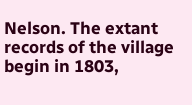Nelson. The extant records of the village begin in 1803,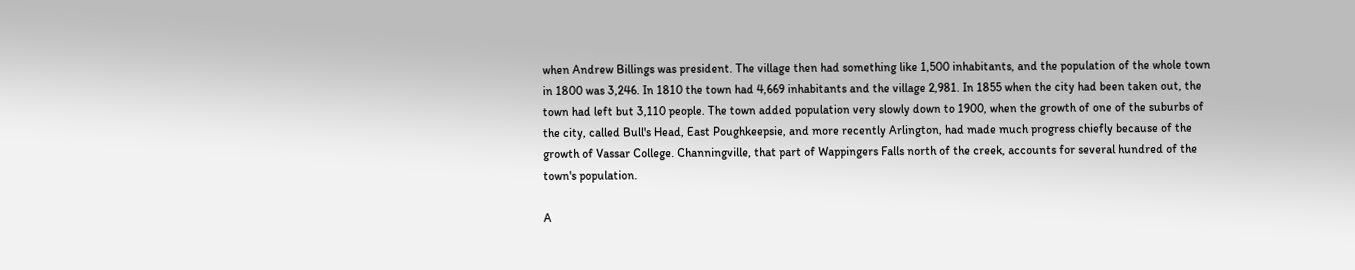when Andrew Billings was president. The village then had something like 1,500 inhabitants, and the population of the whole town in 1800 was 3,246. In 1810 the town had 4,669 inhabitants and the village 2,981. In 1855 when the city had been taken out, the town had left but 3,110 people. The town added population very slowly down to 1900, when the growth of one of the suburbs of the city, called Bull's Head, East Poughkeepsie, and more recently Arlington, had made much progress chiefly because of the growth of Vassar College. Channingville, that part of Wappingers Falls north of the creek, accounts for several hundred of the town's population.

A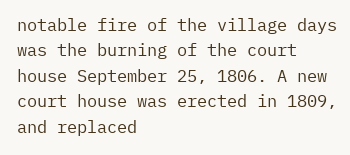notable fire of the village days was the burning of the court house September 25, 1806. A new court house was erected in 1809, and replaced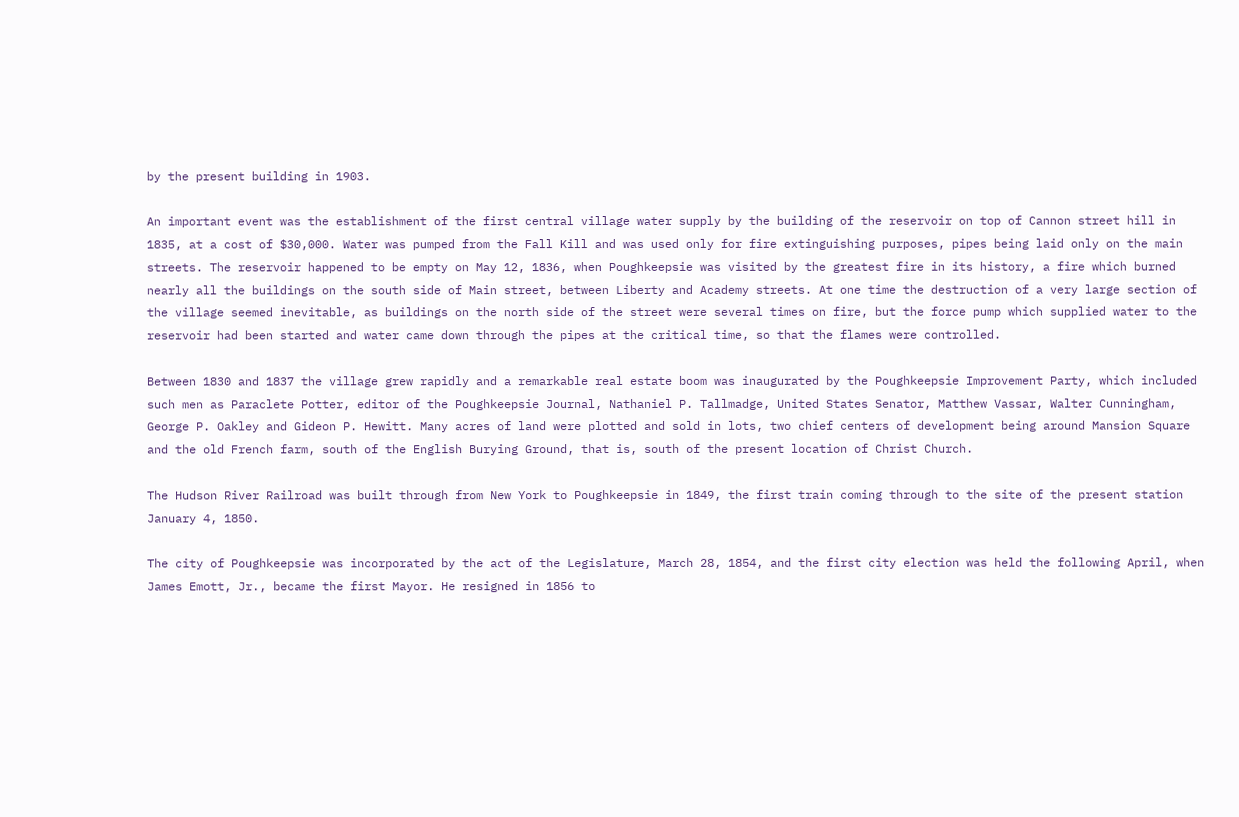by the present building in 1903.

An important event was the establishment of the first central village water supply by the building of the reservoir on top of Cannon street hill in 1835, at a cost of $30,000. Water was pumped from the Fall Kill and was used only for fire extinguishing purposes, pipes being laid only on the main streets. The reservoir happened to be empty on May 12, 1836, when Poughkeepsie was visited by the greatest fire in its history, a fire which burned nearly all the buildings on the south side of Main street, between Liberty and Academy streets. At one time the destruction of a very large section of the village seemed inevitable, as buildings on the north side of the street were several times on fire, but the force pump which supplied water to the reservoir had been started and water came down through the pipes at the critical time, so that the flames were controlled.

Between 1830 and 1837 the village grew rapidly and a remarkable real estate boom was inaugurated by the Poughkeepsie Improvement Party, which included such men as Paraclete Potter, editor of the Poughkeepsie Journal, Nathaniel P. Tallmadge, United States Senator, Matthew Vassar, Walter Cunningham, George P. Oakley and Gideon P. Hewitt. Many acres of land were plotted and sold in lots, two chief centers of development being around Mansion Square and the old French farm, south of the English Burying Ground, that is, south of the present location of Christ Church.

The Hudson River Railroad was built through from New York to Poughkeepsie in 1849, the first train coming through to the site of the present station January 4, 1850.

The city of Poughkeepsie was incorporated by the act of the Legislature, March 28, 1854, and the first city election was held the following April, when James Emott, Jr., became the first Mayor. He resigned in 1856 to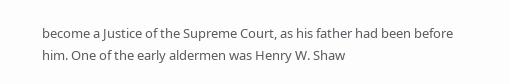become a Justice of the Supreme Court, as his father had been before him. One of the early aldermen was Henry W. Shaw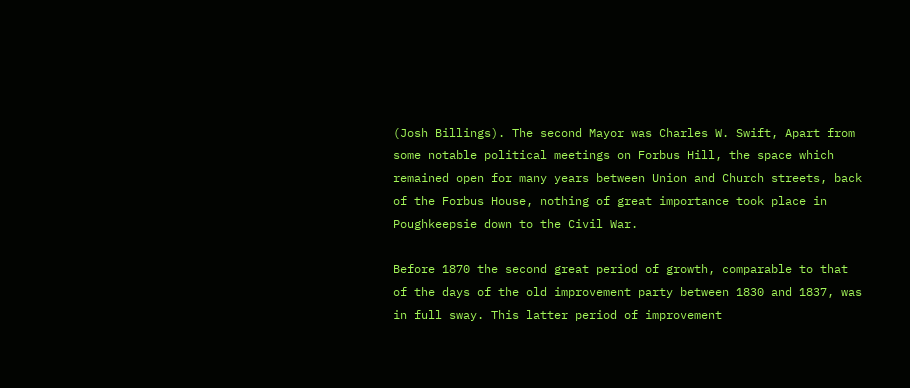(Josh Billings). The second Mayor was Charles W. Swift, Apart from some notable political meetings on Forbus Hill, the space which remained open for many years between Union and Church streets, back of the Forbus House, nothing of great importance took place in Poughkeepsie down to the Civil War.

Before 1870 the second great period of growth, comparable to that of the days of the old improvement party between 1830 and 1837, was in full sway. This latter period of improvement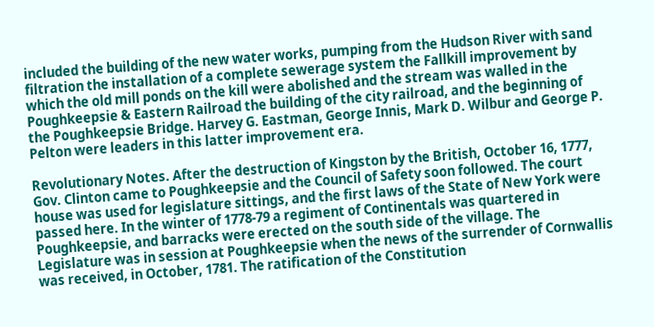included the building of the new water works, pumping from the Hudson River with sand filtration the installation of a complete sewerage system the Fallkill improvement by which the old mill ponds on the kill were abolished and the stream was walled in the Poughkeepsie & Eastern Railroad the building of the city railroad, and the beginning of the Poughkeepsie Bridge. Harvey G. Eastman, George Innis, Mark D. Wilbur and George P. Pelton were leaders in this latter improvement era.

Revolutionary Notes. After the destruction of Kingston by the British, October 16, 1777, Gov. Clinton came to Poughkeepsie and the Council of Safety soon followed. The court house was used for legislature sittings, and the first laws of the State of New York were passed here. In the winter of 1778-79 a regiment of Continentals was quartered in Poughkeepsie, and barracks were erected on the south side of the village. The Legislature was in session at Poughkeepsie when the news of the surrender of Cornwallis was received, in October, 1781. The ratification of the Constitution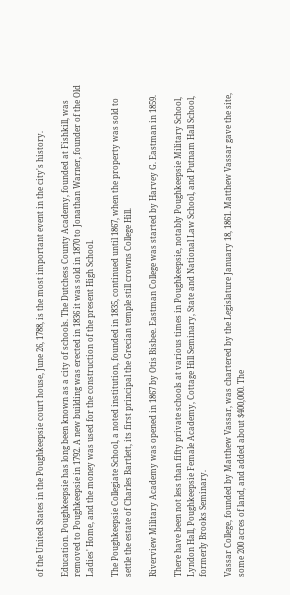of the United States in the Poughkeepsie court house, June 26, 1788, is the most important event in the city's history.

Education. Poughkeepsie has long been known as a city of schools. The Dutchess County Academy, founded at Fishkill, was removed to Poughkeepsie in 1792. A new building was erected in 1836 it was sold in 1870 to Jonathan Warner, founder of the Old Ladies' Home, and the money was used for the construction of the present High School.

The Poughkeepsie Collegiate School, a noted institution, founded in 1835, continued until 1867, when the property was sold to settle the estate of Charles Bartlett, its first principal the Grecian temple still crowns College Hill.

Riverview Military Academy was opened in 1867 by Otis Bisbee. Eastman College was started by Harvey G. Eastman in 1859.

There have been not less than fifty private schools at various times in Poughkeepsie, notably Poughkeepsie Military School, Lyndon Hall, Poughkeepsie Female Academy, Cottage Hill Seminary, State and National Law School, and Putnam Hall School, formerly Brooks Seminary.

Vassar College, founded by Matthew Vassar, was chartered by the Legislature January 18, 1861. Matthew Vassar gave the site, some 200 acres of land, and added about $400,000. The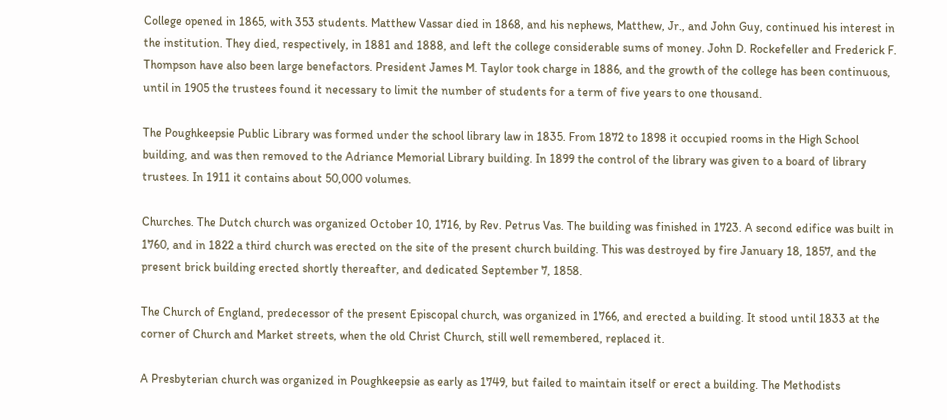College opened in 1865, with 353 students. Matthew Vassar died in 1868, and his nephews, Matthew, Jr., and John Guy, continued his interest in the institution. They died, respectively, in 1881 and 1888, and left the college considerable sums of money. John D. Rockefeller and Frederick F. Thompson have also been large benefactors. President James M. Taylor took charge in 1886, and the growth of the college has been continuous, until in 1905 the trustees found it necessary to limit the number of students for a term of five years to one thousand.

The Poughkeepsie Public Library was formed under the school library law in 1835. From 1872 to 1898 it occupied rooms in the High School building, and was then removed to the Adriance Memorial Library building. In 1899 the control of the library was given to a board of library trustees. In 1911 it contains about 50,000 volumes.

Churches. The Dutch church was organized October 10, 1716, by Rev. Petrus Vas. The building was finished in 1723. A second edifice was built in 1760, and in 1822 a third church was erected on the site of the present church building. This was destroyed by fire January 18, 1857, and the present brick building erected shortly thereafter, and dedicated September 7, 1858.

The Church of England, predecessor of the present Episcopal church, was organized in 1766, and erected a building. It stood until 1833 at the corner of Church and Market streets, when the old Christ Church, still well remembered, replaced it.

A Presbyterian church was organized in Poughkeepsie as early as 1749, but failed to maintain itself or erect a building. The Methodists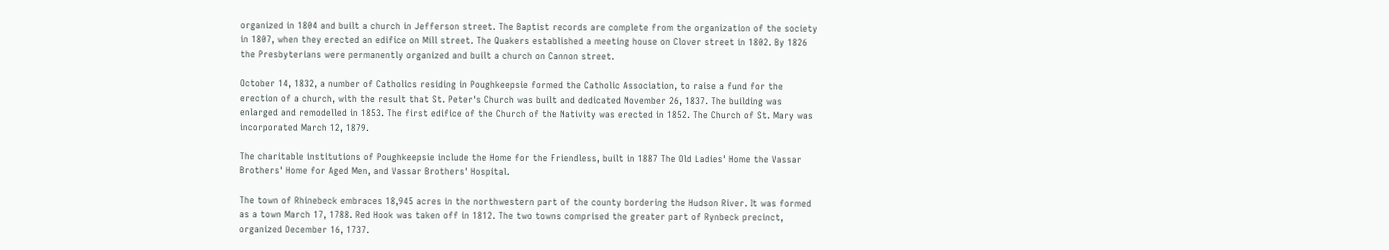organized in 1804 and built a church in Jefferson street. The Baptist records are complete from the organization of the society in 1807, when they erected an edifice on Mill street. The Quakers established a meeting house on Clover street in 1802. By 1826 the Presbyterians were permanently organized and built a church on Cannon street.

October 14, 1832, a number of Catholics residing in Poughkeepsie formed the Catholic Association, to raise a fund for the erection of a church, with the result that St. Peter's Church was built and dedicated November 26, 1837. The building was enlarged and remodelled in 1853. The first edifice of the Church of the Nativity was erected in 1852. The Church of St. Mary was incorporated March 12, 1879.

The charitable institutions of Poughkeepsie include the Home for the Friendless, built in 1887 The Old Ladies' Home the Vassar Brothers' Home for Aged Men, and Vassar Brothers' Hospital.

The town of Rhinebeck embraces 18,945 acres in the northwestern part of the county bordering the Hudson River. It was formed as a town March 17, 1788. Red Hook was taken off in 1812. The two towns comprised the greater part of Rynbeck precinct, organized December 16, 1737.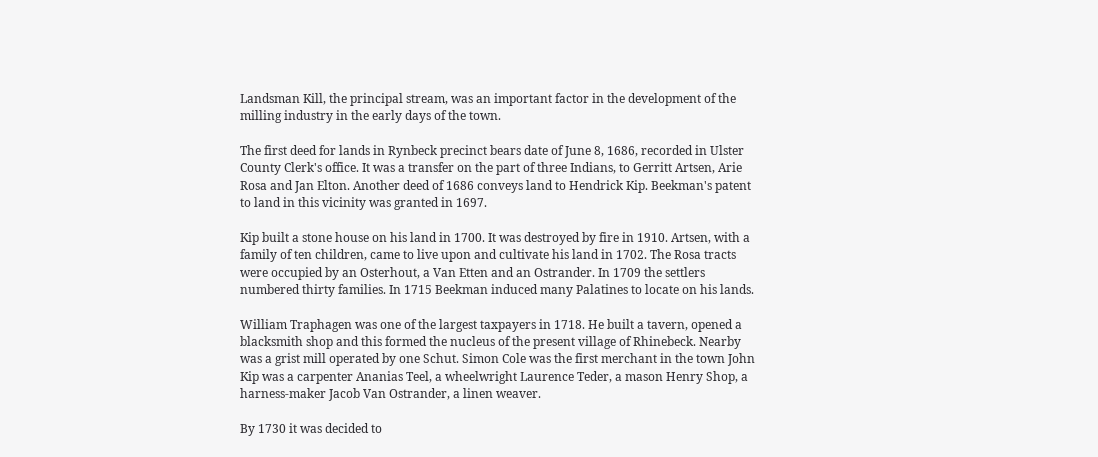Landsman Kill, the principal stream, was an important factor in the development of the milling industry in the early days of the town.

The first deed for lands in Rynbeck precinct bears date of June 8, 1686, recorded in Ulster County Clerk's office. It was a transfer on the part of three Indians, to Gerritt Artsen, Arie Rosa and Jan Elton. Another deed of 1686 conveys land to Hendrick Kip. Beekman's patent to land in this vicinity was granted in 1697.

Kip built a stone house on his land in 1700. It was destroyed by fire in 1910. Artsen, with a family of ten children, came to live upon and cultivate his land in 1702. The Rosa tracts were occupied by an Osterhout, a Van Etten and an Ostrander. In 1709 the settlers numbered thirty families. In 1715 Beekman induced many Palatines to locate on his lands.

William Traphagen was one of the largest taxpayers in 1718. He built a tavern, opened a blacksmith shop and this formed the nucleus of the present village of Rhinebeck. Nearby was a grist mill operated by one Schut. Simon Cole was the first merchant in the town John Kip was a carpenter Ananias Teel, a wheelwright Laurence Teder, a mason Henry Shop, a harness-maker Jacob Van Ostrander, a linen weaver.

By 1730 it was decided to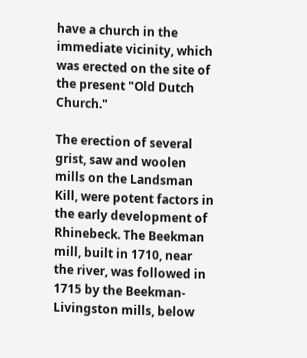have a church in the immediate vicinity, which was erected on the site of the present "Old Dutch Church."

The erection of several grist, saw and woolen mills on the Landsman Kill, were potent factors in the early development of Rhinebeck. The Beekman mill, built in 1710, near the river, was followed in 1715 by the Beekman-Livingston mills, below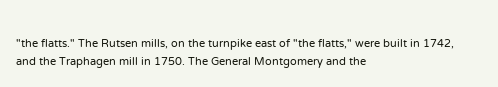"the flatts." The Rutsen mills, on the turnpike east of "the flatts," were built in 1742, and the Traphagen mill in 1750. The General Montgomery and the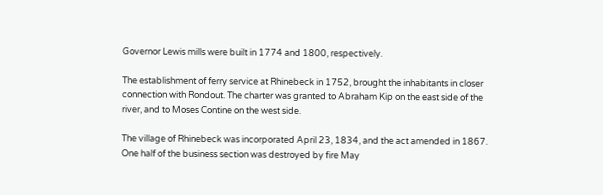Governor Lewis mills were built in 1774 and 1800, respectively.

The establishment of ferry service at Rhinebeck in 1752, brought the inhabitants in closer connection with Rondout. The charter was granted to Abraham Kip on the east side of the river, and to Moses Contine on the west side.

The village of Rhinebeck was incorporated April 23, 1834, and the act amended in 1867. One half of the business section was destroyed by fire May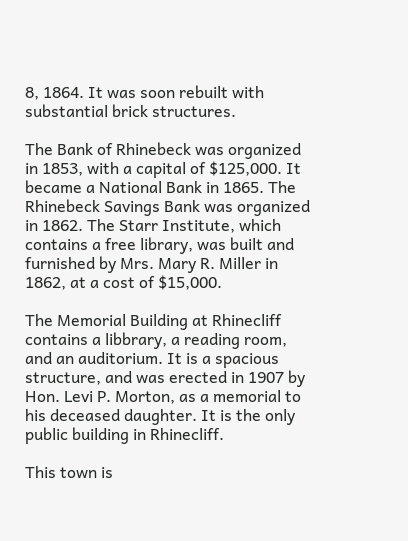8, 1864. It was soon rebuilt with substantial brick structures.

The Bank of Rhinebeck was organized in 1853, with a capital of $125,000. It became a National Bank in 1865. The Rhinebeck Savings Bank was organized in 1862. The Starr Institute, which contains a free library, was built and furnished by Mrs. Mary R. Miller in 1862, at a cost of $15,000.

The Memorial Building at Rhinecliff contains a libbrary, a reading room, and an auditorium. It is a spacious structure, and was erected in 1907 by Hon. Levi P. Morton, as a memorial to his deceased daughter. It is the only public building in Rhinecliff.

This town is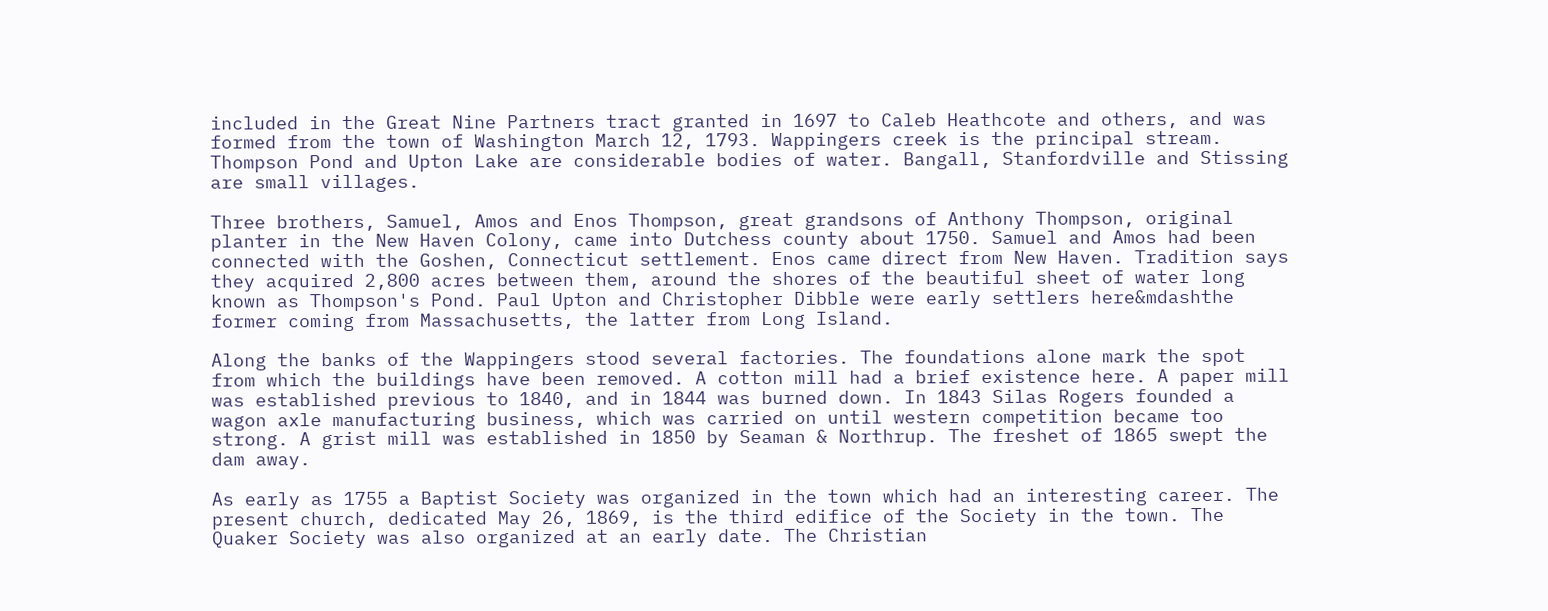included in the Great Nine Partners tract granted in 1697 to Caleb Heathcote and others, and was formed from the town of Washington March 12, 1793. Wappingers creek is the principal stream. Thompson Pond and Upton Lake are considerable bodies of water. Bangall, Stanfordville and Stissing are small villages.

Three brothers, Samuel, Amos and Enos Thompson, great grandsons of Anthony Thompson, original planter in the New Haven Colony, came into Dutchess county about 1750. Samuel and Amos had been connected with the Goshen, Connecticut settlement. Enos came direct from New Haven. Tradition says they acquired 2,800 acres between them, around the shores of the beautiful sheet of water long known as Thompson's Pond. Paul Upton and Christopher Dibble were early settlers here&mdashthe former coming from Massachusetts, the latter from Long Island.

Along the banks of the Wappingers stood several factories. The foundations alone mark the spot from which the buildings have been removed. A cotton mill had a brief existence here. A paper mill was established previous to 1840, and in 1844 was burned down. In 1843 Silas Rogers founded a wagon axle manufacturing business, which was carried on until western competition became too strong. A grist mill was established in 1850 by Seaman & Northrup. The freshet of 1865 swept the dam away.

As early as 1755 a Baptist Society was organized in the town which had an interesting career. The present church, dedicated May 26, 1869, is the third edifice of the Society in the town. The Quaker Society was also organized at an early date. The Christian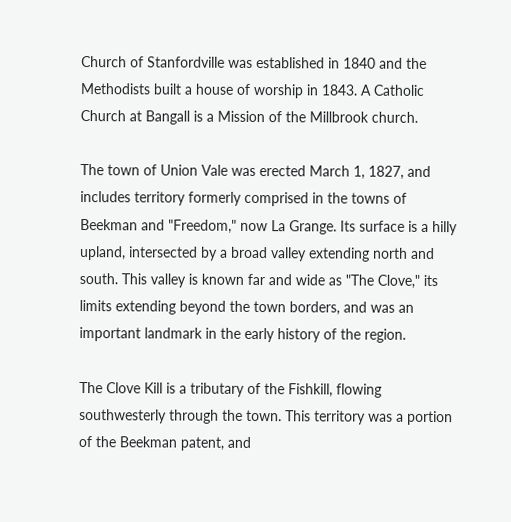Church of Stanfordville was established in 1840 and the Methodists built a house of worship in 1843. A Catholic Church at Bangall is a Mission of the Millbrook church.

The town of Union Vale was erected March 1, 1827, and includes territory formerly comprised in the towns of Beekman and "Freedom," now La Grange. Its surface is a hilly upland, intersected by a broad valley extending north and south. This valley is known far and wide as "The Clove," its limits extending beyond the town borders, and was an important landmark in the early history of the region.

The Clove Kill is a tributary of the Fishkill, flowing southwesterly through the town. This territory was a portion of the Beekman patent, and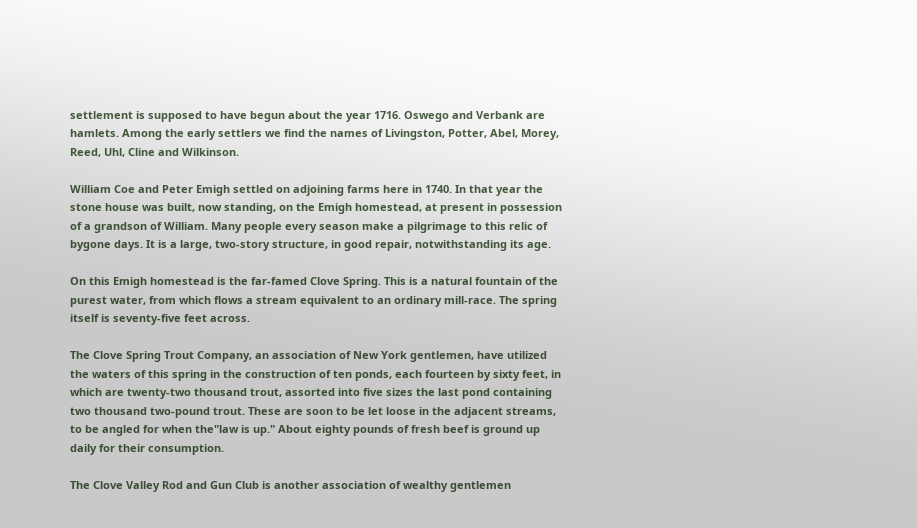settlement is supposed to have begun about the year 1716. Oswego and Verbank are hamlets. Among the early settlers we find the names of Livingston, Potter, Abel, Morey, Reed, Uhl, Cline and Wilkinson.

William Coe and Peter Emigh settled on adjoining farms here in 1740. In that year the stone house was built, now standing, on the Emigh homestead, at present in possession of a grandson of William. Many people every season make a pilgrimage to this relic of bygone days. It is a large, two-story structure, in good repair, notwithstanding its age.

On this Emigh homestead is the far-famed Clove Spring. This is a natural fountain of the purest water, from which flows a stream equivalent to an ordinary mill-race. The spring itself is seventy-five feet across.

The Clove Spring Trout Company, an association of New York gentlemen, have utilized the waters of this spring in the construction of ten ponds, each fourteen by sixty feet, in which are twenty-two thousand trout, assorted into five sizes the last pond containing two thousand two-pound trout. These are soon to be let loose in the adjacent streams, to be angled for when the"law is up." About eighty pounds of fresh beef is ground up daily for their consumption.

The Clove Valley Rod and Gun Club is another association of wealthy gentlemen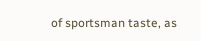of sportsman taste, as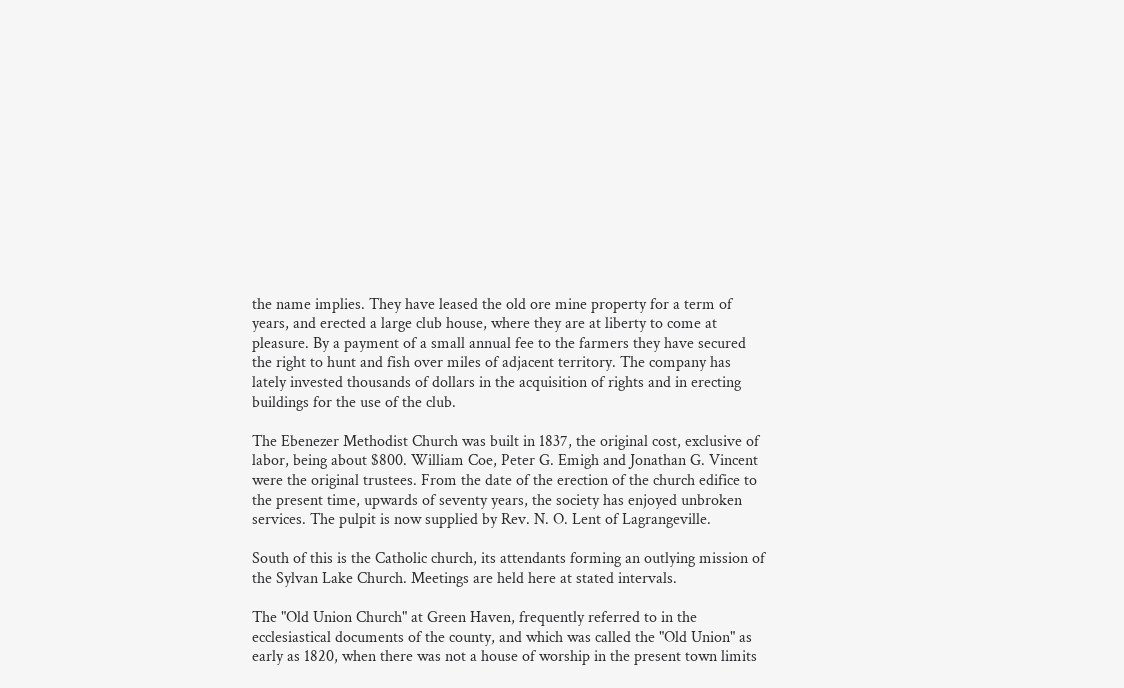the name implies. They have leased the old ore mine property for a term of years, and erected a large club house, where they are at liberty to come at pleasure. By a payment of a small annual fee to the farmers they have secured the right to hunt and fish over miles of adjacent territory. The company has lately invested thousands of dollars in the acquisition of rights and in erecting buildings for the use of the club.

The Ebenezer Methodist Church was built in 1837, the original cost, exclusive of labor, being about $800. William Coe, Peter G. Emigh and Jonathan G. Vincent were the original trustees. From the date of the erection of the church edifice to the present time, upwards of seventy years, the society has enjoyed unbroken services. The pulpit is now supplied by Rev. N. O. Lent of Lagrangeville.

South of this is the Catholic church, its attendants forming an outlying mission of the Sylvan Lake Church. Meetings are held here at stated intervals.

The "Old Union Church" at Green Haven, frequently referred to in the ecclesiastical documents of the county, and which was called the "Old Union" as early as 1820, when there was not a house of worship in the present town limits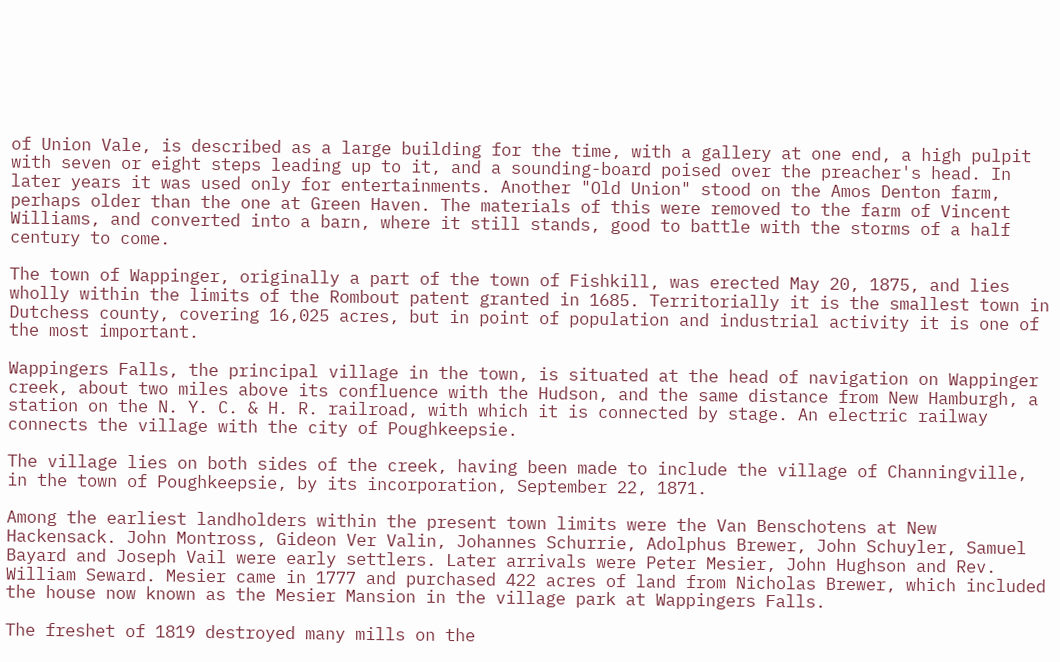of Union Vale, is described as a large building for the time, with a gallery at one end, a high pulpit with seven or eight steps leading up to it, and a sounding-board poised over the preacher's head. In later years it was used only for entertainments. Another "Old Union" stood on the Amos Denton farm, perhaps older than the one at Green Haven. The materials of this were removed to the farm of Vincent Williams, and converted into a barn, where it still stands, good to battle with the storms of a half century to come.

The town of Wappinger, originally a part of the town of Fishkill, was erected May 20, 1875, and lies wholly within the limits of the Rombout patent granted in 1685. Territorially it is the smallest town in Dutchess county, covering 16,025 acres, but in point of population and industrial activity it is one of the most important.

Wappingers Falls, the principal village in the town, is situated at the head of navigation on Wappinger creek, about two miles above its confluence with the Hudson, and the same distance from New Hamburgh, a station on the N. Y. C. & H. R. railroad, with which it is connected by stage. An electric railway connects the village with the city of Poughkeepsie.

The village lies on both sides of the creek, having been made to include the village of Channingville, in the town of Poughkeepsie, by its incorporation, September 22, 1871.

Among the earliest landholders within the present town limits were the Van Benschotens at New Hackensack. John Montross, Gideon Ver Valin, Johannes Schurrie, Adolphus Brewer, John Schuyler, Samuel Bayard and Joseph Vail were early settlers. Later arrivals were Peter Mesier, John Hughson and Rev. William Seward. Mesier came in 1777 and purchased 422 acres of land from Nicholas Brewer, which included the house now known as the Mesier Mansion in the village park at Wappingers Falls.

The freshet of 1819 destroyed many mills on the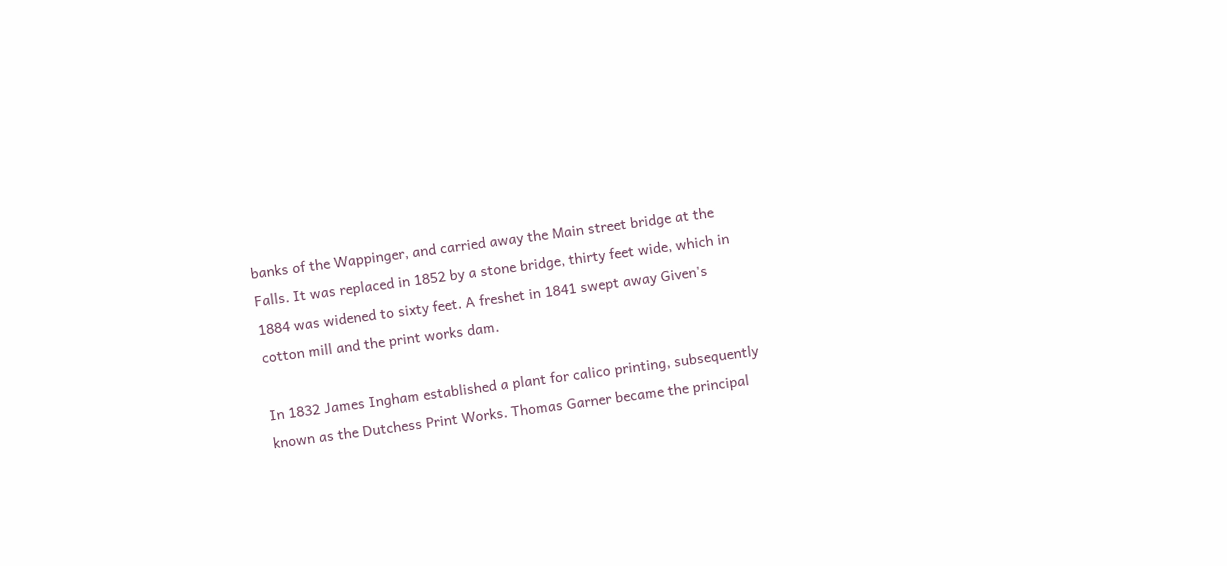banks of the Wappinger, and carried away the Main street bridge at the Falls. It was replaced in 1852 by a stone bridge, thirty feet wide, which in 1884 was widened to sixty feet. A freshet in 1841 swept away Given's cotton mill and the print works dam.

In 1832 James Ingham established a plant for calico printing, subsequently known as the Dutchess Print Works. Thomas Garner became the principal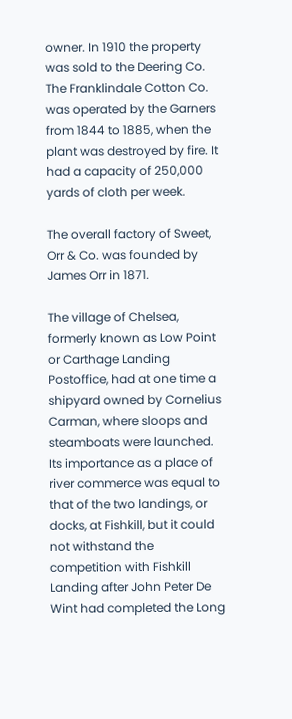owner. In 1910 the property was sold to the Deering Co. The Franklindale Cotton Co. was operated by the Garners from 1844 to 1885, when the plant was destroyed by fire. It had a capacity of 250,000 yards of cloth per week.

The overall factory of Sweet, Orr & Co. was founded by James Orr in 1871.

The village of Chelsea, formerly known as Low Point or Carthage Landing Postoffice, had at one time a shipyard owned by Cornelius Carman, where sloops and steamboats were launched. Its importance as a place of river commerce was equal to that of the two landings, or docks, at Fishkill, but it could not withstand the competition with Fishkill Landing after John Peter De Wint had completed the Long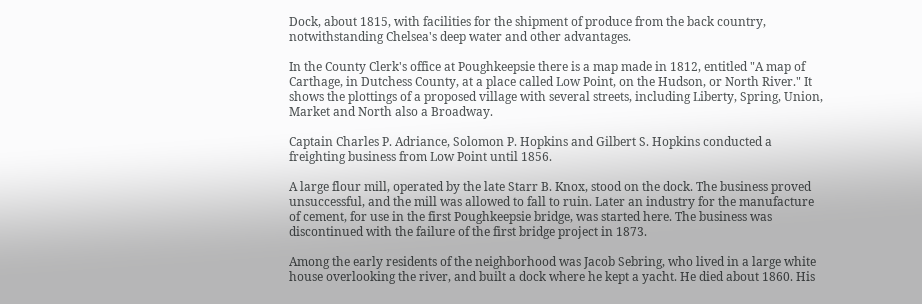Dock, about 1815, with facilities for the shipment of produce from the back country, notwithstanding Chelsea's deep water and other advantages.

In the County Clerk's office at Poughkeepsie there is a map made in 1812, entitled "A map of Carthage, in Dutchess County, at a place called Low Point, on the Hudson, or North River." It shows the plottings of a proposed village with several streets, including Liberty, Spring, Union, Market and North also a Broadway.

Captain Charles P. Adriance, Solomon P. Hopkins and Gilbert S. Hopkins conducted a freighting business from Low Point until 1856.

A large flour mill, operated by the late Starr B. Knox, stood on the dock. The business proved unsuccessful, and the mill was allowed to fall to ruin. Later an industry for the manufacture of cement, for use in the first Poughkeepsie bridge, was started here. The business was discontinued with the failure of the first bridge project in 1873.

Among the early residents of the neighborhood was Jacob Sebring, who lived in a large white house overlooking the river, and built a dock where he kept a yacht. He died about 1860. His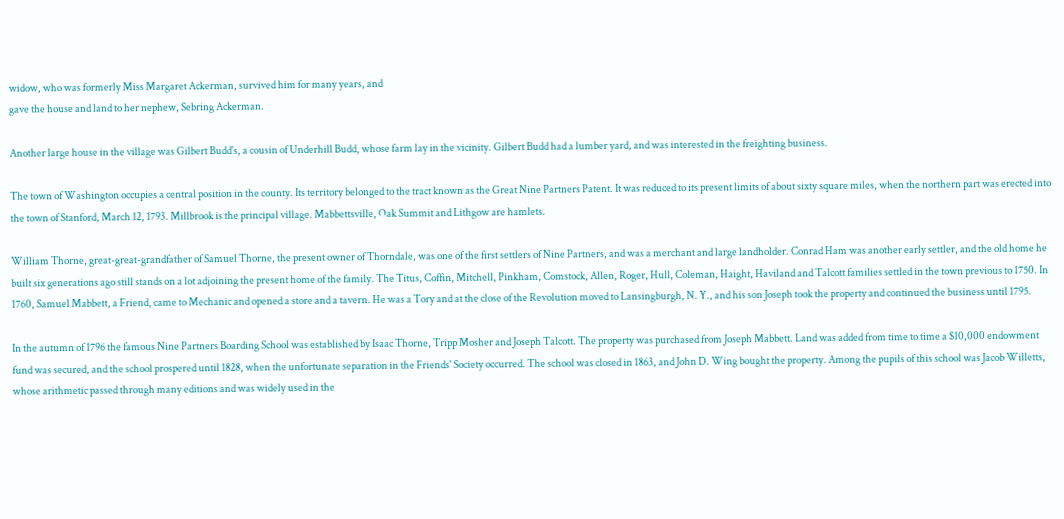widow, who was formerly Miss Margaret Ackerman, survived him for many years, and
gave the house and land to her nephew, Sebring Ackerman.

Another large house in the village was Gilbert Budd's, a cousin of Underhill Budd, whose farm lay in the vicinity. Gilbert Budd had a lumber yard, and was interested in the freighting business.

The town of Washington occupies a central position in the county. Its territory belonged to the tract known as the Great Nine Partners Patent. It was reduced to its present limits of about sixty square miles, when the northern part was erected into the town of Stanford, March 12, 1793. Millbrook is the principal village. Mabbettsville, Oak Summit and Lithgow are hamlets.

William Thorne, great-great-grandfather of Samuel Thorne, the present owner of Thorndale, was one of the first settlers of Nine Partners, and was a merchant and large landholder. Conrad Ham was another early settler, and the old home he built six generations ago still stands on a lot adjoining the present home of the family. The Titus, Coffin, Mitchell, Pinkham, Comstock, Allen, Roger, Hull, Coleman, Haight, Haviland and Talcott families settled in the town previous to 1750. In 1760, Samuel Mabbett, a Friend, came to Mechanic and opened a store and a tavern. He was a Tory and at the close of the Revolution moved to Lansingburgh, N. Y., and his son Joseph took the property and continued the business until 1795.

In the autumn of 1796 the famous Nine Partners Boarding School was established by Isaac Thorne, Tripp Mosher and Joseph Talcott. The property was purchased from Joseph Mabbett. Land was added from time to time a $10,000 endowment fund was secured, and the school prospered until 1828, when the unfortunate separation in the Friends' Society occurred. The school was closed in 1863, and John D. Wing bought the property. Among the pupils of this school was Jacob Willetts, whose arithmetic passed through many editions and was widely used in the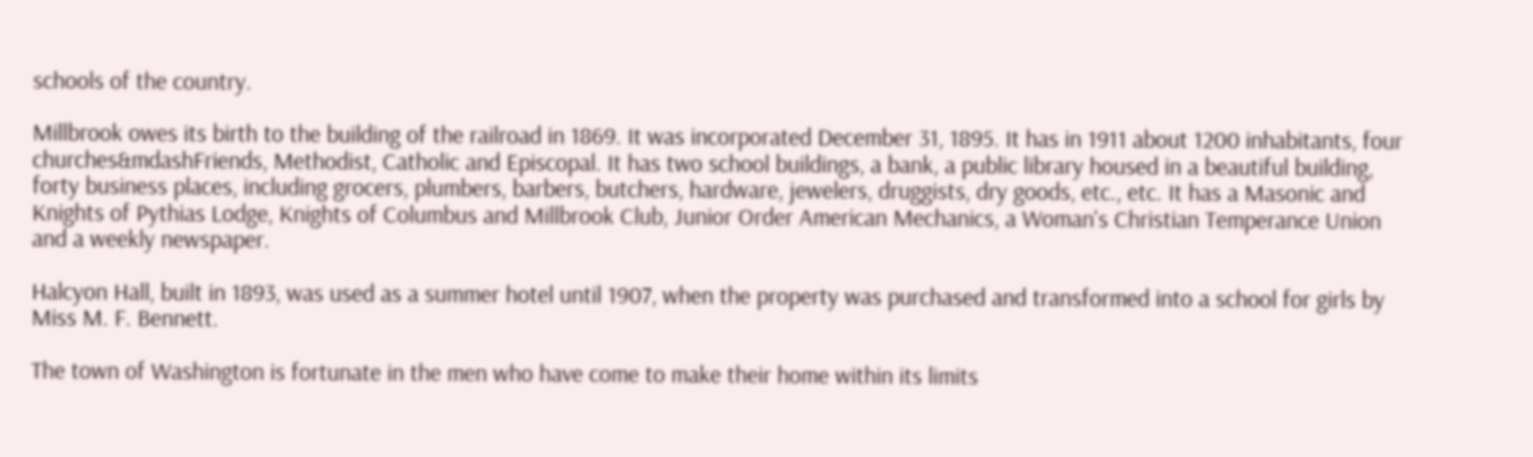schools of the country.

Millbrook owes its birth to the building of the railroad in 1869. It was incorporated December 31, 1895. It has in 1911 about 1200 inhabitants, four churches&mdashFriends, Methodist, Catholic and Episcopal. It has two school buildings, a bank, a public library housed in a beautiful building, forty business places, including grocers, plumbers, barbers, butchers, hardware, jewelers, druggists, dry goods, etc., etc. It has a Masonic and Knights of Pythias Lodge, Knights of Columbus and Millbrook Club, Junior Order American Mechanics, a Woman's Christian Temperance Union and a weekly newspaper.

Halcyon Hall, built in 1893, was used as a summer hotel until 1907, when the property was purchased and transformed into a school for girls by Miss M. F. Bennett.

The town of Washington is fortunate in the men who have come to make their home within its limits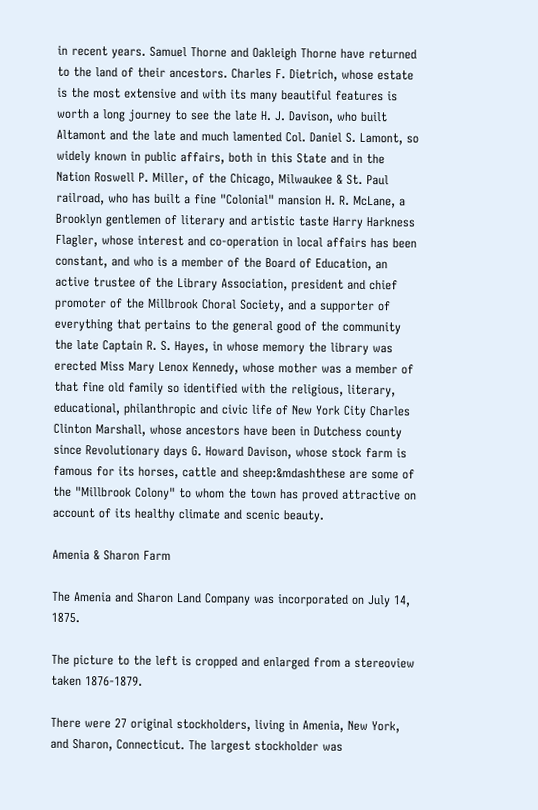in recent years. Samuel Thorne and Oakleigh Thorne have returned to the land of their ancestors. Charles F. Dietrich, whose estate is the most extensive and with its many beautiful features is worth a long journey to see the late H. J. Davison, who built Altamont and the late and much lamented Col. Daniel S. Lamont, so widely known in public affairs, both in this State and in the Nation Roswell P. Miller, of the Chicago, Milwaukee & St. Paul railroad, who has built a fine "Colonial" mansion H. R. McLane, a Brooklyn gentlemen of literary and artistic taste Harry Harkness Flagler, whose interest and co-operation in local affairs has been constant, and who is a member of the Board of Education, an active trustee of the Library Association, president and chief promoter of the Millbrook Choral Society, and a supporter of everything that pertains to the general good of the community the late Captain R. S. Hayes, in whose memory the library was erected Miss Mary Lenox Kennedy, whose mother was a member of that fine old family so identified with the religious, literary, educational, philanthropic and civic life of New York City Charles Clinton Marshall, whose ancestors have been in Dutchess county since Revolutionary days G. Howard Davison, whose stock farm is famous for its horses, cattle and sheep:&mdashthese are some of the "Millbrook Colony" to whom the town has proved attractive on account of its healthy climate and scenic beauty.

Amenia & Sharon Farm

The Amenia and Sharon Land Company was incorporated on July 14, 1875.

The picture to the left is cropped and enlarged from a stereoview taken 1876-1879.

There were 27 original stockholders, living in Amenia, New York, and Sharon, Connecticut. The largest stockholder was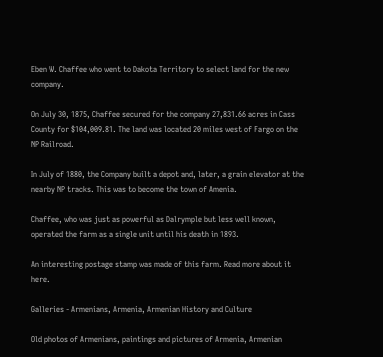Eben W. Chaffee who went to Dakota Territory to select land for the new company.

On July 30, 1875, Chaffee secured for the company 27,831.66 acres in Cass County for $104,009.81. The land was located 20 miles west of Fargo on the NP Railroad.

In July of 1880, the Company built a depot and, later, a grain elevator at the nearby NP tracks. This was to become the town of Amenia.

Chaffee, who was just as powerful as Dalrymple but less well known, operated the farm as a single unit until his death in 1893.

An interesting postage stamp was made of this farm. Read more about it here.

Galleries - Armenians, Armenia, Armenian History and Culture

Old photos of Armenians, paintings and pictures of Armenia, Armenian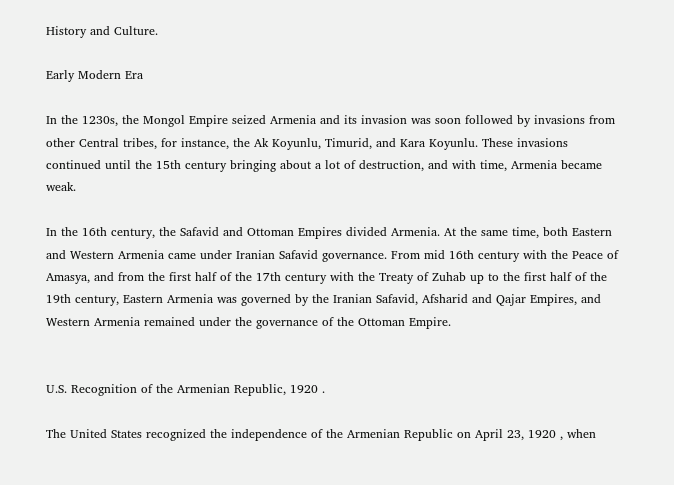History and Culture.

Early Modern Era

In the 1230s, the Mongol Empire seized Armenia and its invasion was soon followed by invasions from other Central tribes, for instance, the Ak Koyunlu, Timurid, and Kara Koyunlu. These invasions continued until the 15th century bringing about a lot of destruction, and with time, Armenia became weak.

In the 16th century, the Safavid and Ottoman Empires divided Armenia. At the same time, both Eastern and Western Armenia came under Iranian Safavid governance. From mid 16th century with the Peace of Amasya, and from the first half of the 17th century with the Treaty of Zuhab up to the first half of the 19th century, Eastern Armenia was governed by the Iranian Safavid, Afsharid and Qajar Empires, and Western Armenia remained under the governance of the Ottoman Empire.


U.S. Recognition of the Armenian Republic, 1920 .

The United States recognized the independence of the Armenian Republic on April 23, 1920 , when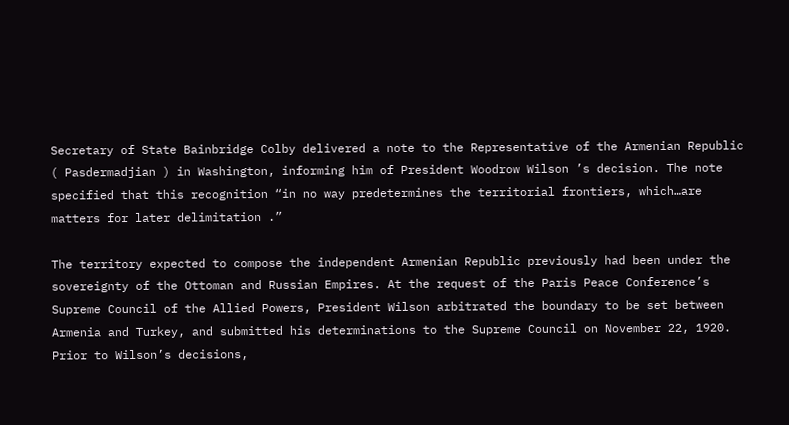Secretary of State Bainbridge Colby delivered a note to the Representative of the Armenian Republic ( Pasdermadjian ) in Washington, informing him of President Woodrow Wilson ’s decision. The note specified that this recognition “in no way predetermines the territorial frontiers, which…are matters for later delimitation .”

The territory expected to compose the independent Armenian Republic previously had been under the sovereignty of the Ottoman and Russian Empires. At the request of the Paris Peace Conference’s Supreme Council of the Allied Powers, President Wilson arbitrated the boundary to be set between Armenia and Turkey, and submitted his determinations to the Supreme Council on November 22, 1920. Prior to Wilson’s decisions,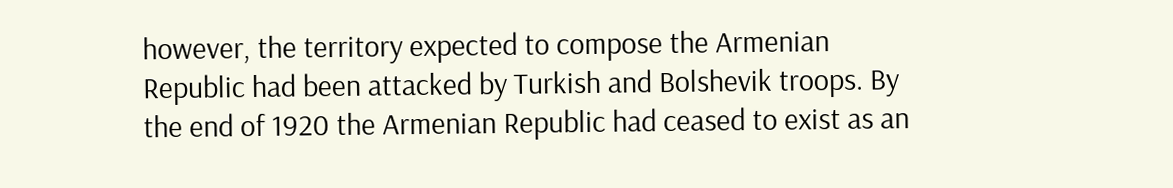however, the territory expected to compose the Armenian Republic had been attacked by Turkish and Bolshevik troops. By the end of 1920 the Armenian Republic had ceased to exist as an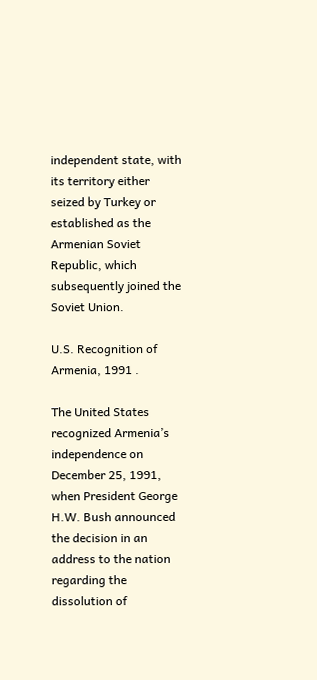independent state, with its territory either seized by Turkey or established as the Armenian Soviet Republic, which subsequently joined the Soviet Union.

U.S. Recognition of Armenia, 1991 .

The United States recognized Armenia’s independence on December 25, 1991, when President George H.W. Bush announced the decision in an address to the nation regarding the dissolution of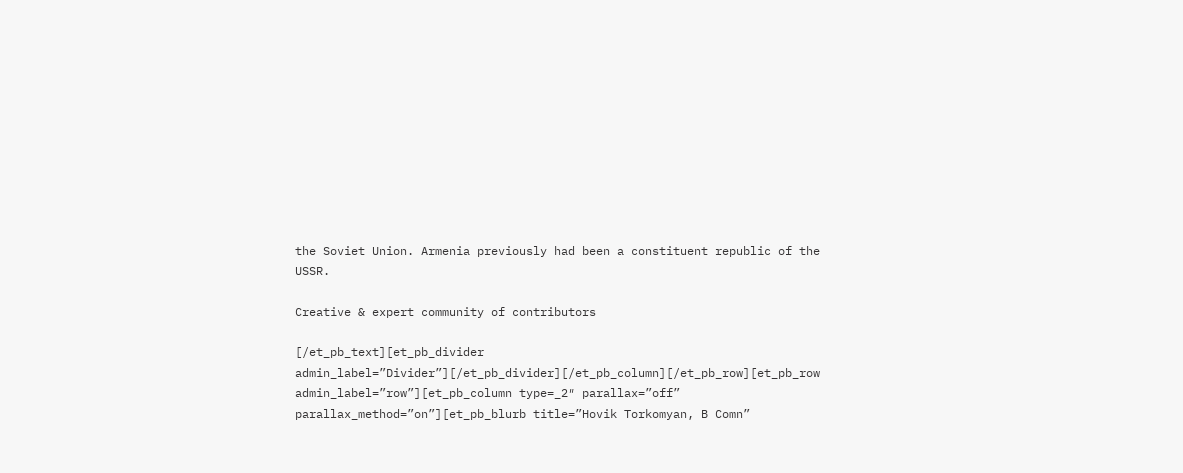the Soviet Union. Armenia previously had been a constituent republic of the USSR.

Creative & expert community of contributors

[/et_pb_text][et_pb_divider admin_label=”Divider”][/et_pb_divider][/et_pb_column][/et_pb_row][et_pb_row admin_label=”row”][et_pb_column type=_2″ parallax=”off” parallax_method=”on”][et_pb_blurb title=”Hovik Torkomyan, B Comn”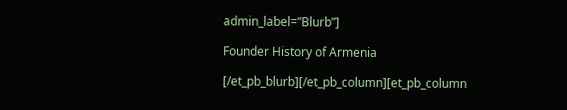admin_label=”Blurb”]

Founder History of Armenia

[/et_pb_blurb][/et_pb_column][et_pb_column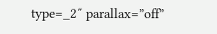type=_2″ parallax=”off”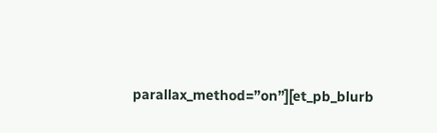parallax_method=”on”][et_pb_blurb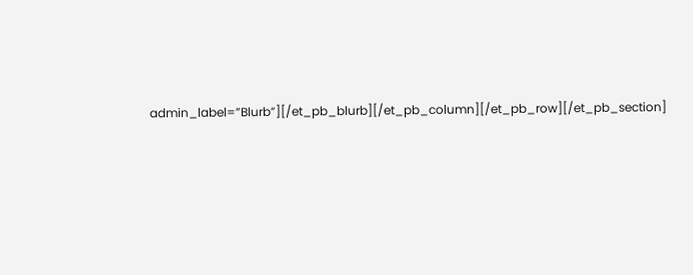admin_label=”Blurb”][/et_pb_blurb][/et_pb_column][/et_pb_row][/et_pb_section]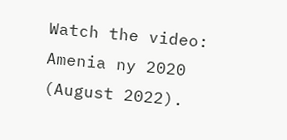Watch the video: Amenia ny 2020 (August 2022).